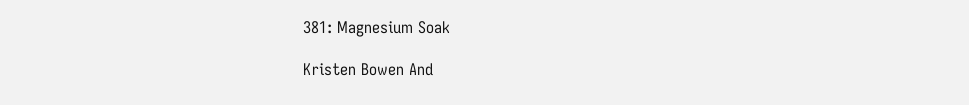381: Magnesium Soak

Kristen Bowen And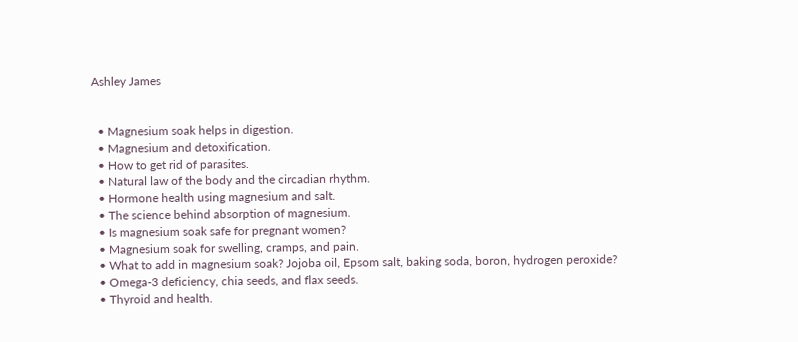Ashley James


  • Magnesium soak helps in digestion.
  • Magnesium and detoxification.
  • How to get rid of parasites.
  • Natural law of the body and the circadian rhythm.
  • Hormone health using magnesium and salt.
  • The science behind absorption of magnesium.
  • Is magnesium soak safe for pregnant women?
  • Magnesium soak for swelling, cramps, and pain.
  • What to add in magnesium soak? Jojoba oil, Epsom salt, baking soda, boron, hydrogen peroxide?
  • Omega-3 deficiency, chia seeds, and flax seeds.
  • Thyroid and health.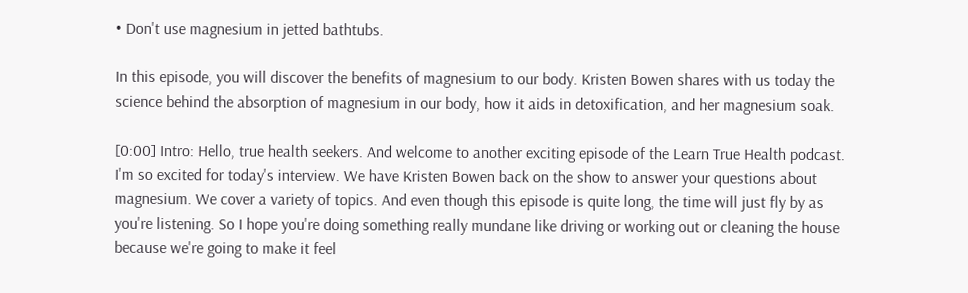• Don't use magnesium in jetted bathtubs.

In this episode, you will discover the benefits of magnesium to our body. Kristen Bowen shares with us today the science behind the absorption of magnesium in our body, how it aids in detoxification, and her magnesium soak.

[0:00] Intro: Hello, true health seekers. And welcome to another exciting episode of the Learn True Health podcast. I'm so excited for today's interview. We have Kristen Bowen back on the show to answer your questions about magnesium. We cover a variety of topics. And even though this episode is quite long, the time will just fly by as you're listening. So I hope you're doing something really mundane like driving or working out or cleaning the house because we're going to make it feel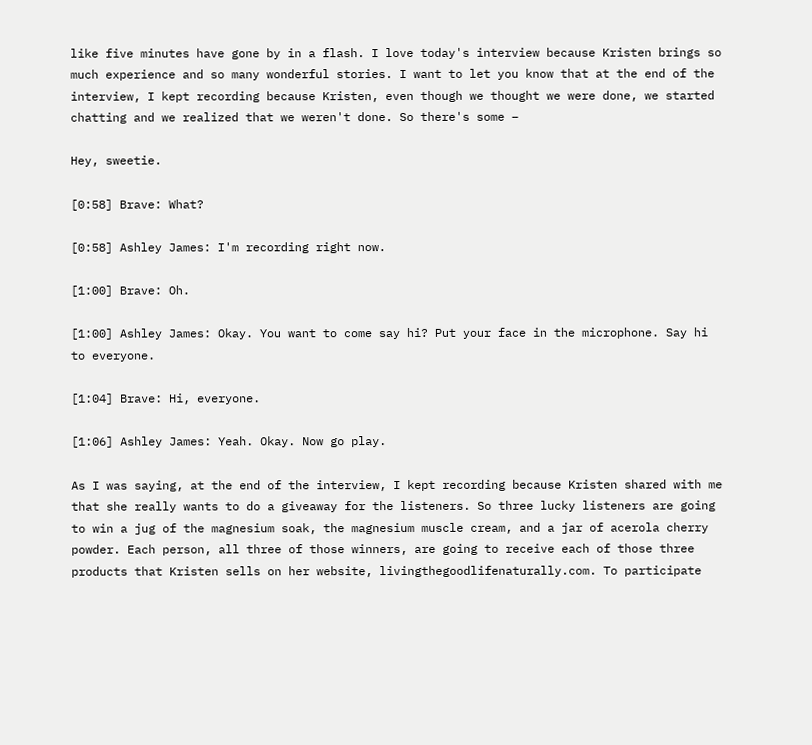like five minutes have gone by in a flash. I love today's interview because Kristen brings so much experience and so many wonderful stories. I want to let you know that at the end of the interview, I kept recording because Kristen, even though we thought we were done, we started chatting and we realized that we weren't done. So there's some –

Hey, sweetie.

[0:58] Brave: What?

[0:58] Ashley James: I'm recording right now.

[1:00] Brave: Oh.

[1:00] Ashley James: Okay. You want to come say hi? Put your face in the microphone. Say hi to everyone.

[1:04] Brave: Hi, everyone.

[1:06] Ashley James: Yeah. Okay. Now go play.

As I was saying, at the end of the interview, I kept recording because Kristen shared with me that she really wants to do a giveaway for the listeners. So three lucky listeners are going to win a jug of the magnesium soak, the magnesium muscle cream, and a jar of acerola cherry powder. Each person, all three of those winners, are going to receive each of those three products that Kristen sells on her website, livingthegoodlifenaturally.com. To participate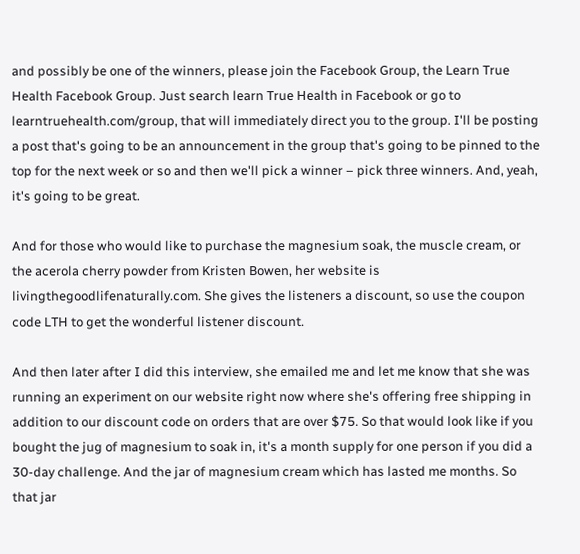and possibly be one of the winners, please join the Facebook Group, the Learn True Health Facebook Group. Just search learn True Health in Facebook or go to learntruehealth.com/group, that will immediately direct you to the group. I'll be posting a post that's going to be an announcement in the group that's going to be pinned to the top for the next week or so and then we'll pick a winner – pick three winners. And, yeah, it's going to be great.

And for those who would like to purchase the magnesium soak, the muscle cream, or the acerola cherry powder from Kristen Bowen, her website is livingthegoodlifenaturally.com. She gives the listeners a discount, so use the coupon code LTH to get the wonderful listener discount.

And then later after I did this interview, she emailed me and let me know that she was running an experiment on our website right now where she's offering free shipping in addition to our discount code on orders that are over $75. So that would look like if you bought the jug of magnesium to soak in, it's a month supply for one person if you did a 30-day challenge. And the jar of magnesium cream which has lasted me months. So that jar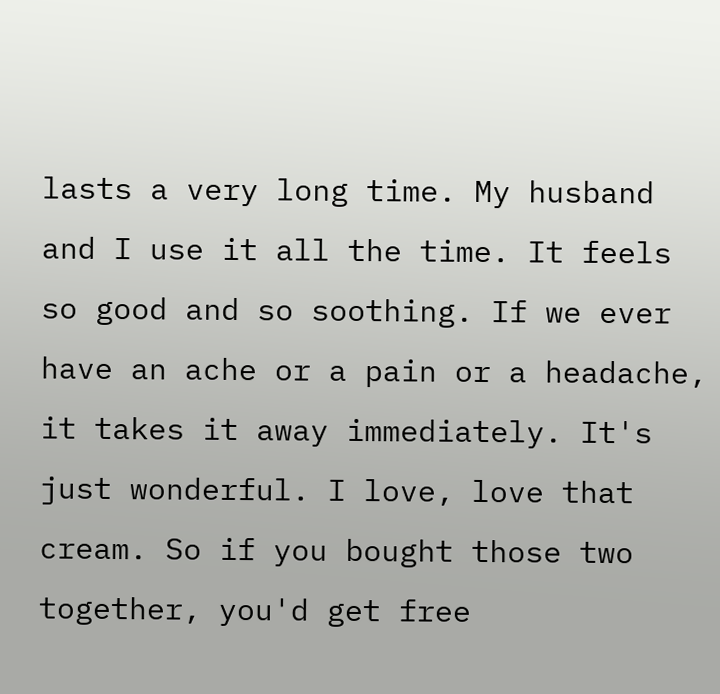lasts a very long time. My husband and I use it all the time. It feels so good and so soothing. If we ever have an ache or a pain or a headache, it takes it away immediately. It's just wonderful. I love, love that cream. So if you bought those two together, you'd get free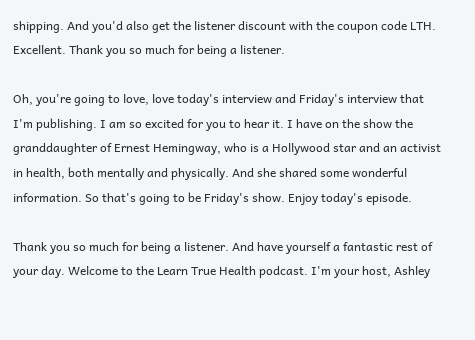shipping. And you'd also get the listener discount with the coupon code LTH. Excellent. Thank you so much for being a listener.

Oh, you're going to love, love today's interview and Friday's interview that I'm publishing. I am so excited for you to hear it. I have on the show the granddaughter of Ernest Hemingway, who is a Hollywood star and an activist in health, both mentally and physically. And she shared some wonderful information. So that's going to be Friday's show. Enjoy today's episode.

Thank you so much for being a listener. And have yourself a fantastic rest of your day. Welcome to the Learn True Health podcast. I'm your host, Ashley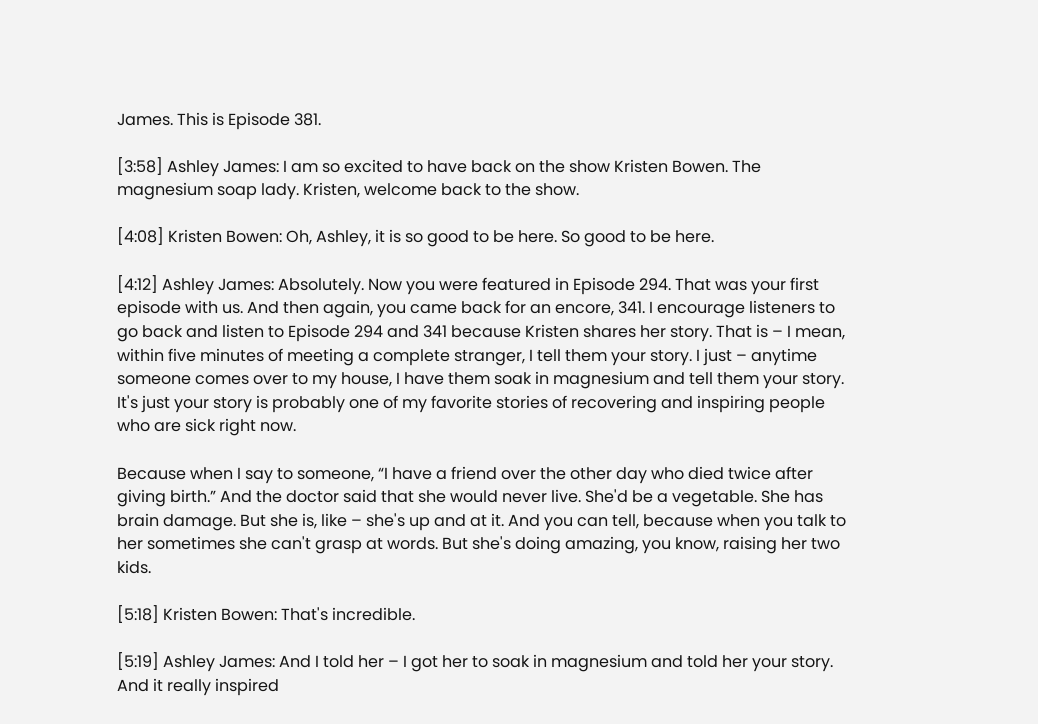James. This is Episode 381.

[3:58] Ashley James: I am so excited to have back on the show Kristen Bowen. The magnesium soap lady. Kristen, welcome back to the show.

[4:08] Kristen Bowen: Oh, Ashley, it is so good to be here. So good to be here.

[4:12] Ashley James: Absolutely. Now you were featured in Episode 294. That was your first episode with us. And then again, you came back for an encore, 341. I encourage listeners to go back and listen to Episode 294 and 341 because Kristen shares her story. That is – I mean, within five minutes of meeting a complete stranger, I tell them your story. I just – anytime someone comes over to my house, I have them soak in magnesium and tell them your story. It's just your story is probably one of my favorite stories of recovering and inspiring people who are sick right now.

Because when I say to someone, “I have a friend over the other day who died twice after giving birth.” And the doctor said that she would never live. She'd be a vegetable. She has brain damage. But she is, like – she's up and at it. And you can tell, because when you talk to her sometimes she can't grasp at words. But she's doing amazing, you know, raising her two kids.

[5:18] Kristen Bowen: That's incredible.

[5:19] Ashley James: And I told her – I got her to soak in magnesium and told her your story. And it really inspired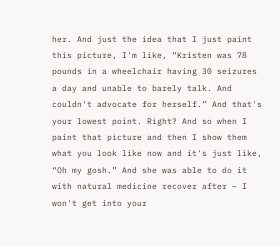her. And just the idea that I just paint this picture, I'm like, “Kristen was 78 pounds in a wheelchair having 30 seizures a day and unable to barely talk. And couldn't advocate for herself.” And that's your lowest point. Right? And so when I paint that picture and then I show them what you look like now and it's just like, “Oh my gosh.” And she was able to do it with natural medicine recover after – I won't get into your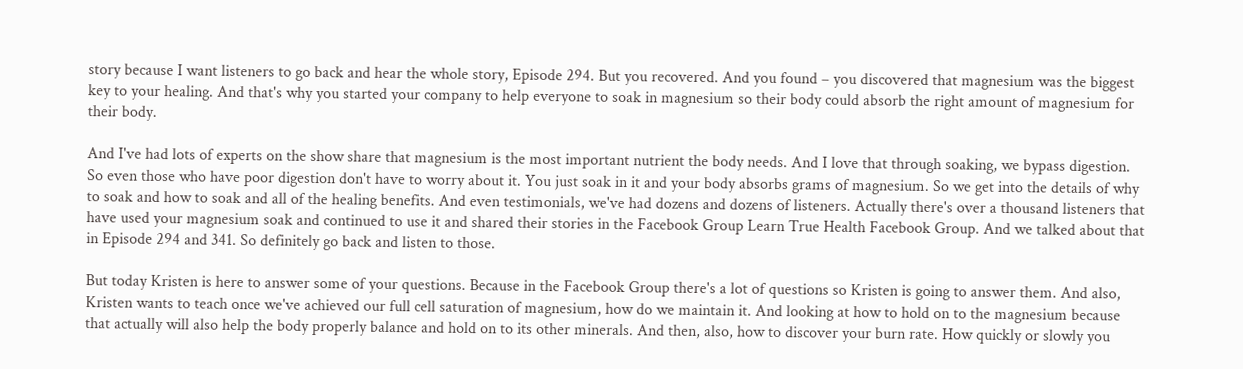story because I want listeners to go back and hear the whole story, Episode 294. But you recovered. And you found – you discovered that magnesium was the biggest key to your healing. And that's why you started your company to help everyone to soak in magnesium so their body could absorb the right amount of magnesium for their body.

And I've had lots of experts on the show share that magnesium is the most important nutrient the body needs. And I love that through soaking, we bypass digestion. So even those who have poor digestion don't have to worry about it. You just soak in it and your body absorbs grams of magnesium. So we get into the details of why to soak and how to soak and all of the healing benefits. And even testimonials, we've had dozens and dozens of listeners. Actually there's over a thousand listeners that have used your magnesium soak and continued to use it and shared their stories in the Facebook Group Learn True Health Facebook Group. And we talked about that in Episode 294 and 341. So definitely go back and listen to those.

But today Kristen is here to answer some of your questions. Because in the Facebook Group there's a lot of questions so Kristen is going to answer them. And also, Kristen wants to teach once we've achieved our full cell saturation of magnesium, how do we maintain it. And looking at how to hold on to the magnesium because that actually will also help the body properly balance and hold on to its other minerals. And then, also, how to discover your burn rate. How quickly or slowly you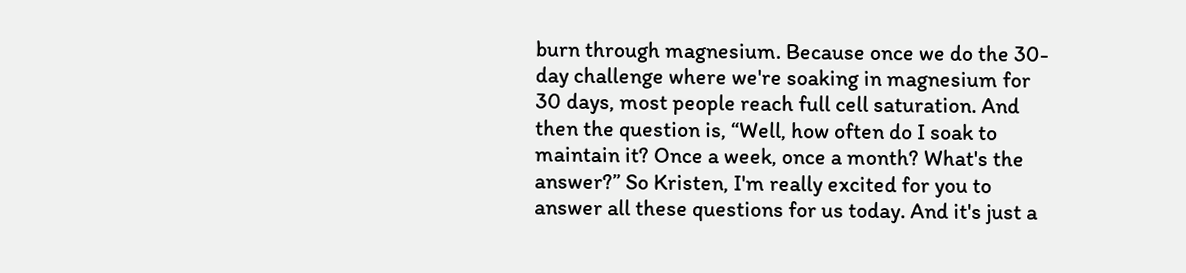burn through magnesium. Because once we do the 30-day challenge where we're soaking in magnesium for 30 days, most people reach full cell saturation. And then the question is, “Well, how often do I soak to maintain it? Once a week, once a month? What's the answer?” So Kristen, I'm really excited for you to answer all these questions for us today. And it's just a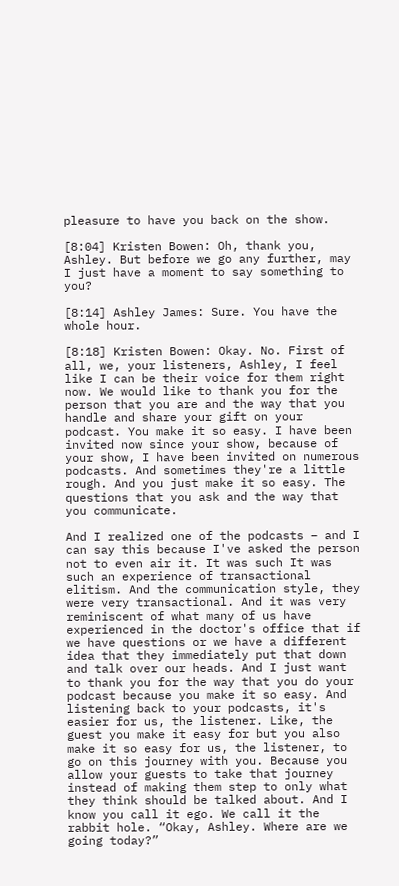pleasure to have you back on the show.

[8:04] Kristen Bowen: Oh, thank you, Ashley. But before we go any further, may I just have a moment to say something to you?

[8:14] Ashley James: Sure. You have the whole hour.

[8:18] Kristen Bowen: Okay. No. First of all, we, your listeners, Ashley, I feel like I can be their voice for them right now. We would like to thank you for the person that you are and the way that you handle and share your gift on your podcast. You make it so easy. I have been invited now since your show, because of your show, I have been invited on numerous podcasts. And sometimes they're a little rough. And you just make it so easy. The questions that you ask and the way that you communicate.

And I realized one of the podcasts – and I can say this because I've asked the person not to even air it. It was such It was such an experience of transactional elitism. And the communication style, they were very transactional. And it was very reminiscent of what many of us have experienced in the doctor's office that if we have questions or we have a different idea that they immediately put that down and talk over our heads. And I just want to thank you for the way that you do your podcast because you make it so easy. And listening back to your podcasts, it's easier for us, the listener. Like, the guest you make it easy for but you also make it so easy for us, the listener, to go on this journey with you. Because you allow your guests to take that journey instead of making them step to only what they think should be talked about. And I know you call it ego. We call it the rabbit hole. “Okay, Ashley. Where are we going today?”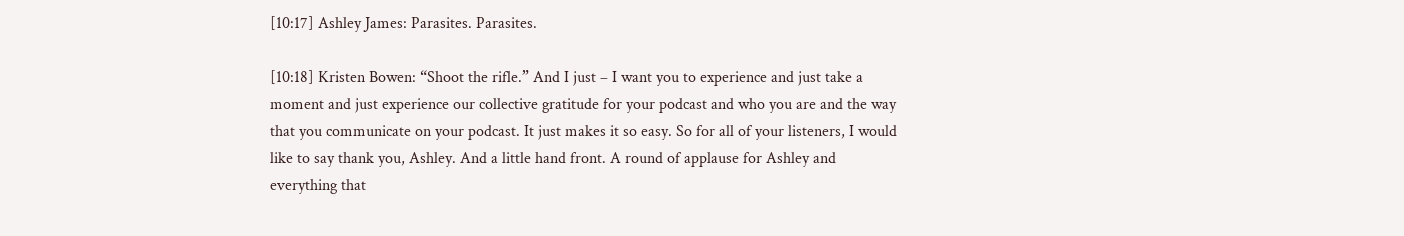[10:17] Ashley James: Parasites. Parasites.

[10:18] Kristen Bowen: “Shoot the rifle.” And I just – I want you to experience and just take a moment and just experience our collective gratitude for your podcast and who you are and the way that you communicate on your podcast. It just makes it so easy. So for all of your listeners, I would like to say thank you, Ashley. And a little hand front. A round of applause for Ashley and everything that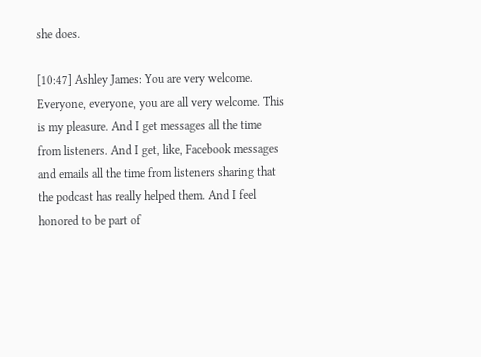she does.

[10:47] Ashley James: You are very welcome. Everyone, everyone, you are all very welcome. This is my pleasure. And I get messages all the time from listeners. And I get, like, Facebook messages and emails all the time from listeners sharing that the podcast has really helped them. And I feel honored to be part of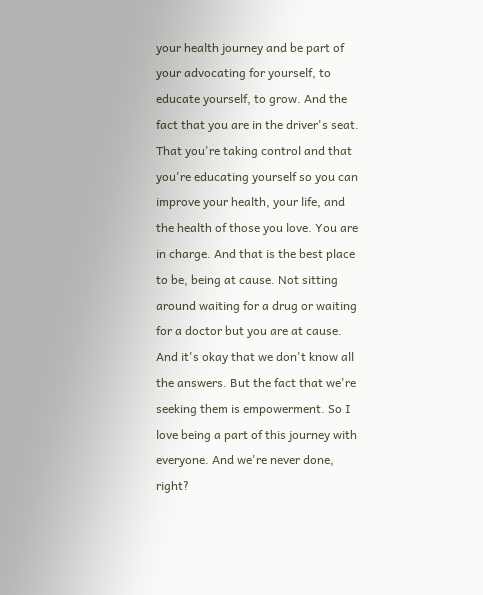your health journey and be part of your advocating for yourself, to educate yourself, to grow. And the fact that you are in the driver's seat. That you're taking control and that you're educating yourself so you can improve your health, your life, and the health of those you love. You are in charge. And that is the best place to be, being at cause. Not sitting around waiting for a drug or waiting for a doctor but you are at cause. And it's okay that we don't know all the answers. But the fact that we're seeking them is empowerment. So I love being a part of this journey with everyone. And we're never done, right?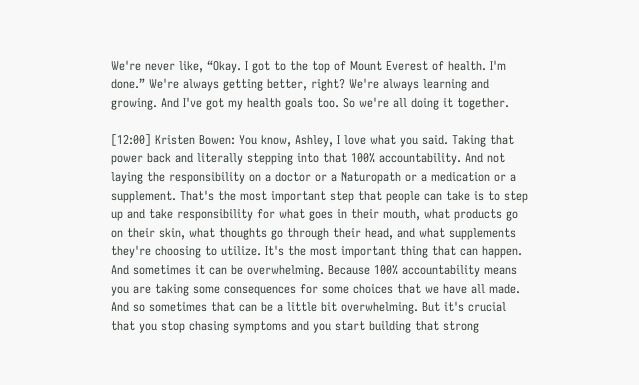We're never like, “Okay. I got to the top of Mount Everest of health. I'm done.” We're always getting better, right? We're always learning and growing. And I've got my health goals too. So we're all doing it together.

[12:00] Kristen Bowen: You know, Ashley, I love what you said. Taking that power back and literally stepping into that 100% accountability. And not laying the responsibility on a doctor or a Naturopath or a medication or a supplement. That's the most important step that people can take is to step up and take responsibility for what goes in their mouth, what products go on their skin, what thoughts go through their head, and what supplements they're choosing to utilize. It's the most important thing that can happen. And sometimes it can be overwhelming. Because 100% accountability means you are taking some consequences for some choices that we have all made. And so sometimes that can be a little bit overwhelming. But it's crucial that you stop chasing symptoms and you start building that strong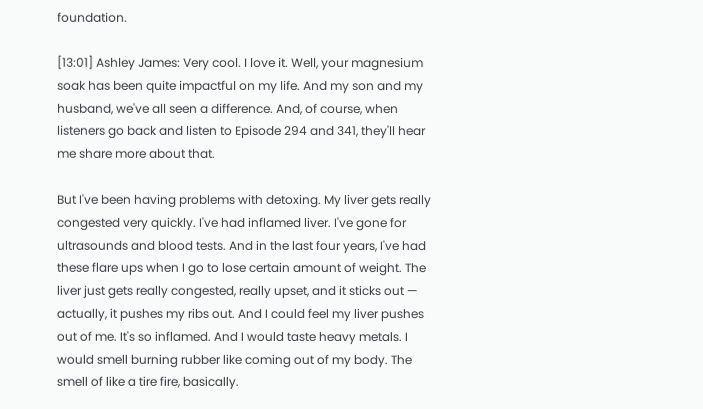foundation.

[13:01] Ashley James: Very cool. I love it. Well, your magnesium soak has been quite impactful on my life. And my son and my husband, we've all seen a difference. And, of course, when listeners go back and listen to Episode 294 and 341, they'll hear me share more about that.

But I've been having problems with detoxing. My liver gets really congested very quickly. I've had inflamed liver. I've gone for ultrasounds and blood tests. And in the last four years, I've had these flare ups when I go to lose certain amount of weight. The liver just gets really congested, really upset, and it sticks out — actually, it pushes my ribs out. And I could feel my liver pushes out of me. It's so inflamed. And I would taste heavy metals. I would smell burning rubber like coming out of my body. The smell of like a tire fire, basically.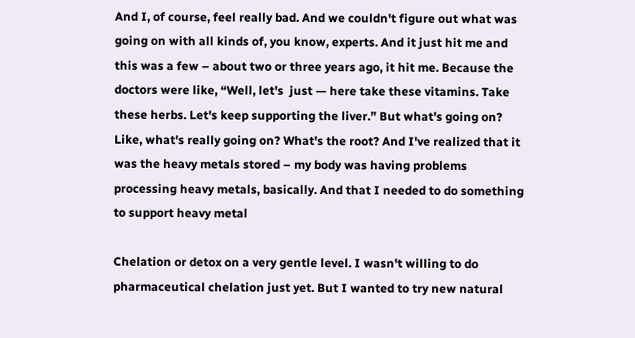And I, of course, feel really bad. And we couldn't figure out what was going on with all kinds of, you know, experts. And it just hit me and this was a few – about two or three years ago, it hit me. Because the doctors were like, “Well, let's  just — here take these vitamins. Take these herbs. Let's keep supporting the liver.” But what's going on? Like, what's really going on? What's the root? And I've realized that it was the heavy metals stored – my body was having problems processing heavy metals, basically. And that I needed to do something to support heavy metal

Chelation or detox on a very gentle level. I wasn't willing to do pharmaceutical chelation just yet. But I wanted to try new natural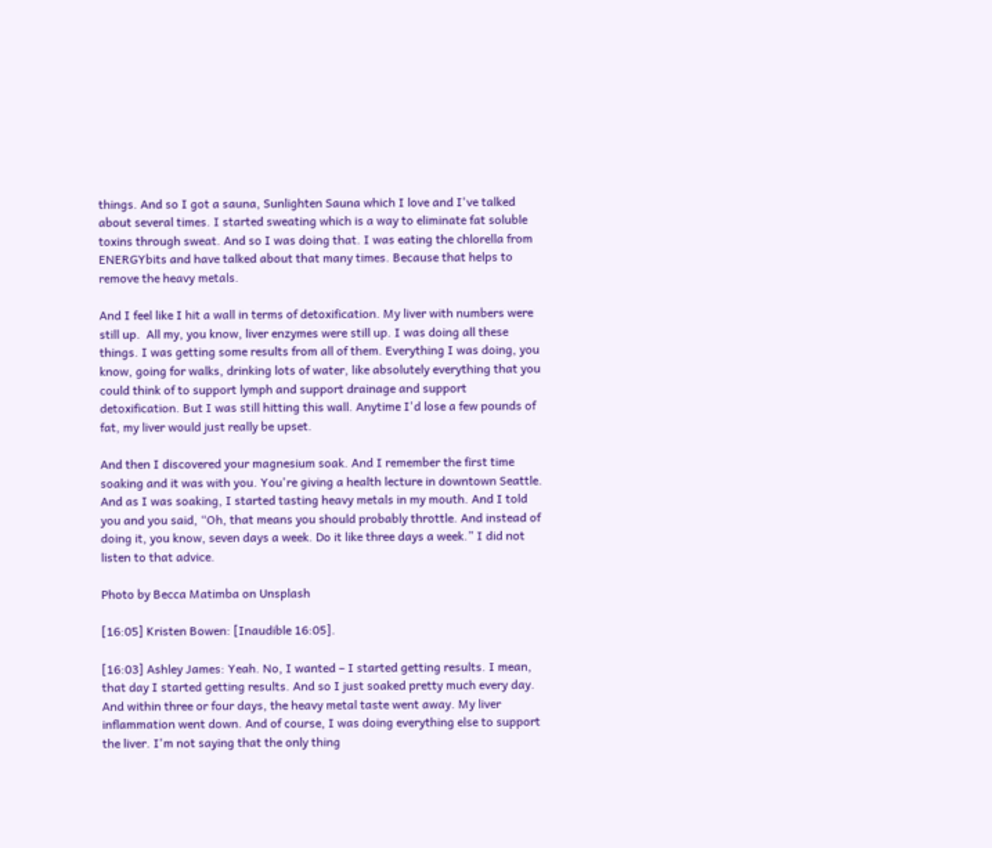things. And so I got a sauna, Sunlighten Sauna which I love and I've talked about several times. I started sweating which is a way to eliminate fat soluble toxins through sweat. And so I was doing that. I was eating the chlorella from ENERGYbits and have talked about that many times. Because that helps to remove the heavy metals.

And I feel like I hit a wall in terms of detoxification. My liver with numbers were still up.  All my, you know, liver enzymes were still up. I was doing all these things. I was getting some results from all of them. Everything I was doing, you know, going for walks, drinking lots of water, like absolutely everything that you could think of to support lymph and support drainage and support detoxification. But I was still hitting this wall. Anytime I'd lose a few pounds of fat, my liver would just really be upset.

And then I discovered your magnesium soak. And I remember the first time soaking and it was with you. You're giving a health lecture in downtown Seattle. And as I was soaking, I started tasting heavy metals in my mouth. And I told you and you said, “Oh, that means you should probably throttle. And instead of doing it, you know, seven days a week. Do it like three days a week.” I did not listen to that advice.

Photo by Becca Matimba on Unsplash

[16:05] Kristen Bowen: [Inaudible 16:05].

[16:03] Ashley James: Yeah. No, I wanted – I started getting results. I mean, that day I started getting results. And so I just soaked pretty much every day. And within three or four days, the heavy metal taste went away. My liver inflammation went down. And of course, I was doing everything else to support the liver. I'm not saying that the only thing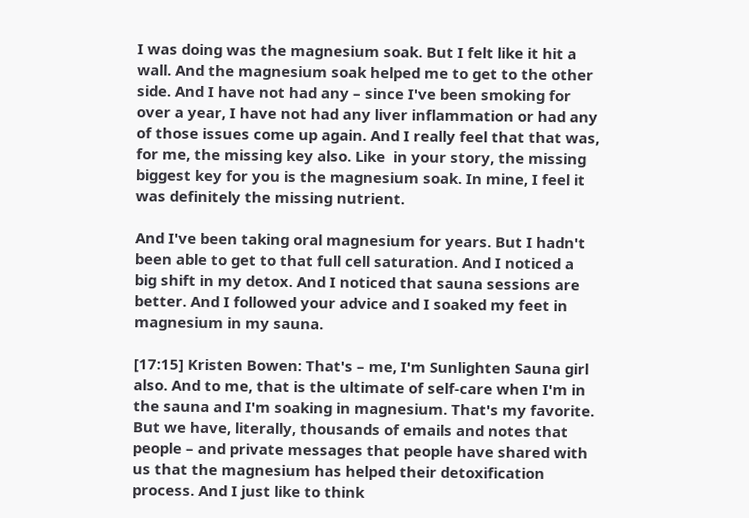I was doing was the magnesium soak. But I felt like it hit a wall. And the magnesium soak helped me to get to the other side. And I have not had any – since I've been smoking for over a year, I have not had any liver inflammation or had any of those issues come up again. And I really feel that that was, for me, the missing key also. Like  in your story, the missing biggest key for you is the magnesium soak. In mine, I feel it was definitely the missing nutrient.

And I've been taking oral magnesium for years. But I hadn't been able to get to that full cell saturation. And I noticed a big shift in my detox. And I noticed that sauna sessions are better. And I followed your advice and I soaked my feet in magnesium in my sauna.

[17:15] Kristen Bowen: That's – me, I'm Sunlighten Sauna girl also. And to me, that is the ultimate of self-care when I'm in the sauna and I'm soaking in magnesium. That's my favorite. But we have, literally, thousands of emails and notes that people – and private messages that people have shared with us that the magnesium has helped their detoxification process. And I just like to think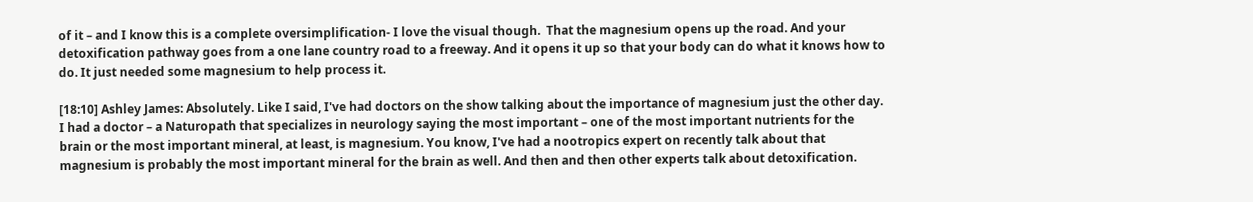of it – and I know this is a complete oversimplification- I love the visual though.  That the magnesium opens up the road. And your detoxification pathway goes from a one lane country road to a freeway. And it opens it up so that your body can do what it knows how to do. It just needed some magnesium to help process it.

[18:10] Ashley James: Absolutely. Like I said, I've had doctors on the show talking about the importance of magnesium just the other day. I had a doctor – a Naturopath that specializes in neurology saying the most important – one of the most important nutrients for the brain or the most important mineral, at least, is magnesium. You know, I've had a nootropics expert on recently talk about that magnesium is probably the most important mineral for the brain as well. And then and then other experts talk about detoxification.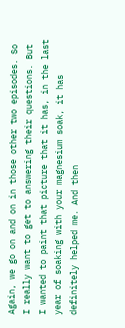Again, we go on and on in those other two episodes. So I really want to get to answering their questions. But I wanted to paint that picture that it has, in the last year of soaking with your magnesium soak, it has definitely helped me. And then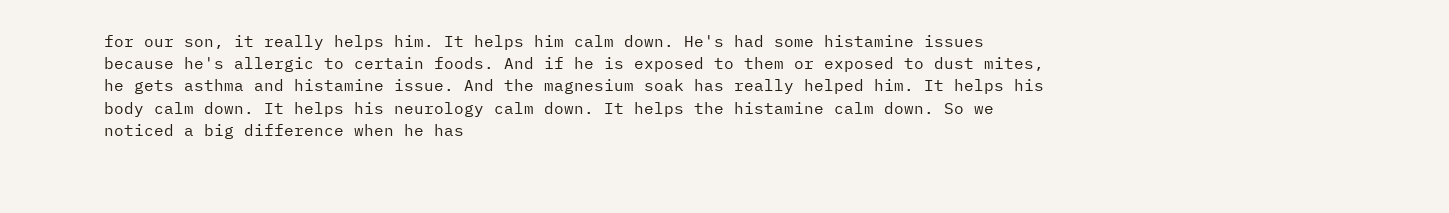for our son, it really helps him. It helps him calm down. He's had some histamine issues because he's allergic to certain foods. And if he is exposed to them or exposed to dust mites, he gets asthma and histamine issue. And the magnesium soak has really helped him. It helps his body calm down. It helps his neurology calm down. It helps the histamine calm down. So we noticed a big difference when he has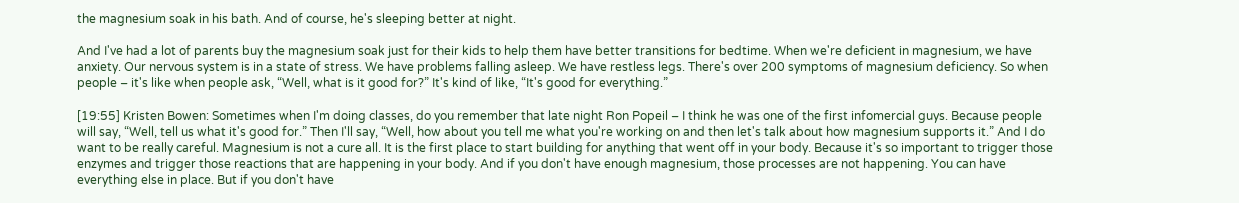the magnesium soak in his bath. And of course, he's sleeping better at night.

And I've had a lot of parents buy the magnesium soak just for their kids to help them have better transitions for bedtime. When we're deficient in magnesium, we have anxiety. Our nervous system is in a state of stress. We have problems falling asleep. We have restless legs. There's over 200 symptoms of magnesium deficiency. So when people – it's like when people ask, “Well, what is it good for?” It's kind of like, “It's good for everything.”

[19:55] Kristen Bowen: Sometimes when I'm doing classes, do you remember that late night Ron Popeil – I think he was one of the first infomercial guys. Because people will say, “Well, tell us what it's good for.” Then I'll say, “Well, how about you tell me what you're working on and then let's talk about how magnesium supports it.” And I do want to be really careful. Magnesium is not a cure all. It is the first place to start building for anything that went off in your body. Because it's so important to trigger those enzymes and trigger those reactions that are happening in your body. And if you don't have enough magnesium, those processes are not happening. You can have everything else in place. But if you don't have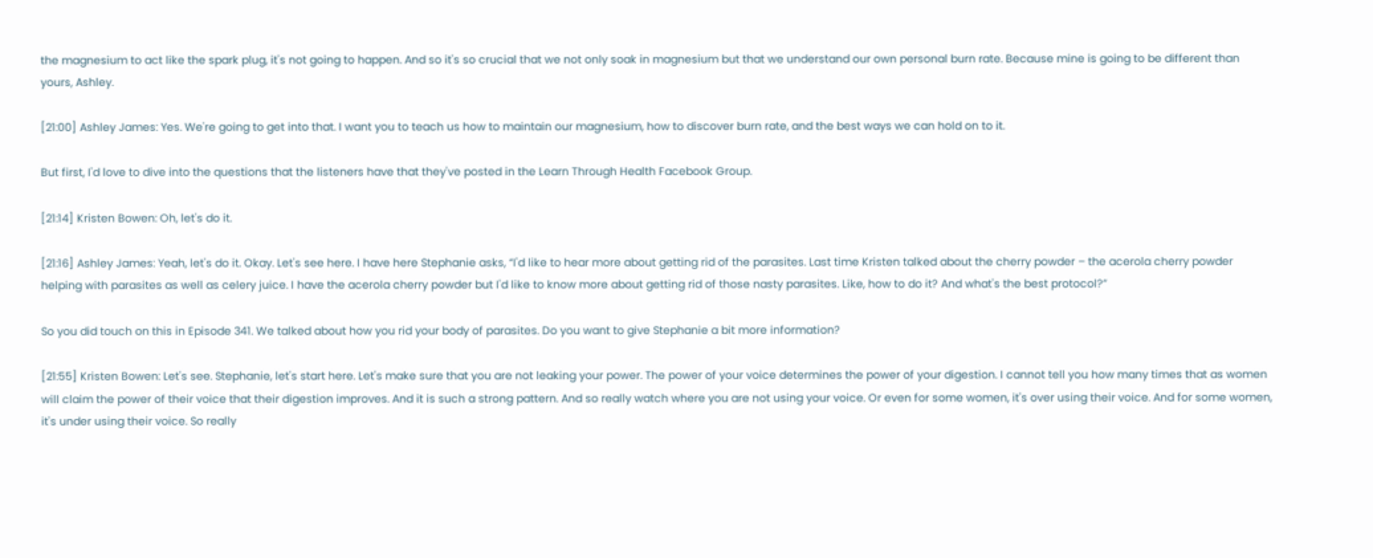the magnesium to act like the spark plug, it's not going to happen. And so it's so crucial that we not only soak in magnesium but that we understand our own personal burn rate. Because mine is going to be different than yours, Ashley.

[21:00] Ashley James: Yes. We're going to get into that. I want you to teach us how to maintain our magnesium, how to discover burn rate, and the best ways we can hold on to it.

But first, I'd love to dive into the questions that the listeners have that they've posted in the Learn Through Health Facebook Group.

[21:14] Kristen Bowen: Oh, let's do it.

[21:16] Ashley James: Yeah, let's do it. Okay. Let's see here. I have here Stephanie asks, “I'd like to hear more about getting rid of the parasites. Last time Kristen talked about the cherry powder – the acerola cherry powder helping with parasites as well as celery juice. I have the acerola cherry powder but I'd like to know more about getting rid of those nasty parasites. Like, how to do it? And what's the best protocol?”

So you did touch on this in Episode 341. We talked about how you rid your body of parasites. Do you want to give Stephanie a bit more information?

[21:55] Kristen Bowen: Let's see. Stephanie, let's start here. Let's make sure that you are not leaking your power. The power of your voice determines the power of your digestion. I cannot tell you how many times that as women will claim the power of their voice that their digestion improves. And it is such a strong pattern. And so really watch where you are not using your voice. Or even for some women, it's over using their voice. And for some women, it's under using their voice. So really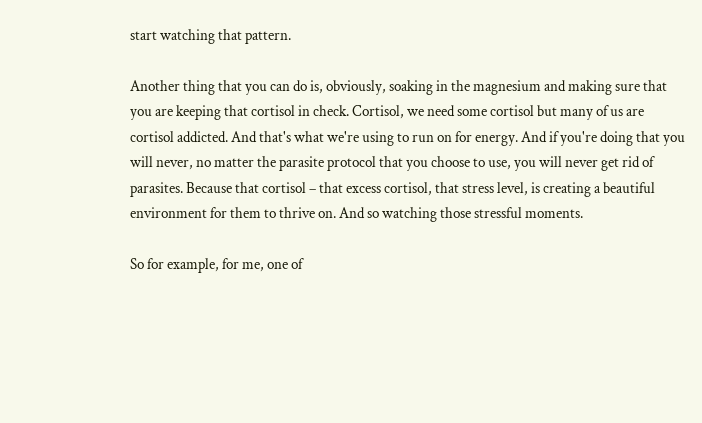start watching that pattern.

Another thing that you can do is, obviously, soaking in the magnesium and making sure that you are keeping that cortisol in check. Cortisol, we need some cortisol but many of us are cortisol addicted. And that's what we're using to run on for energy. And if you're doing that you will never, no matter the parasite protocol that you choose to use, you will never get rid of parasites. Because that cortisol – that excess cortisol, that stress level, is creating a beautiful environment for them to thrive on. And so watching those stressful moments.

So for example, for me, one of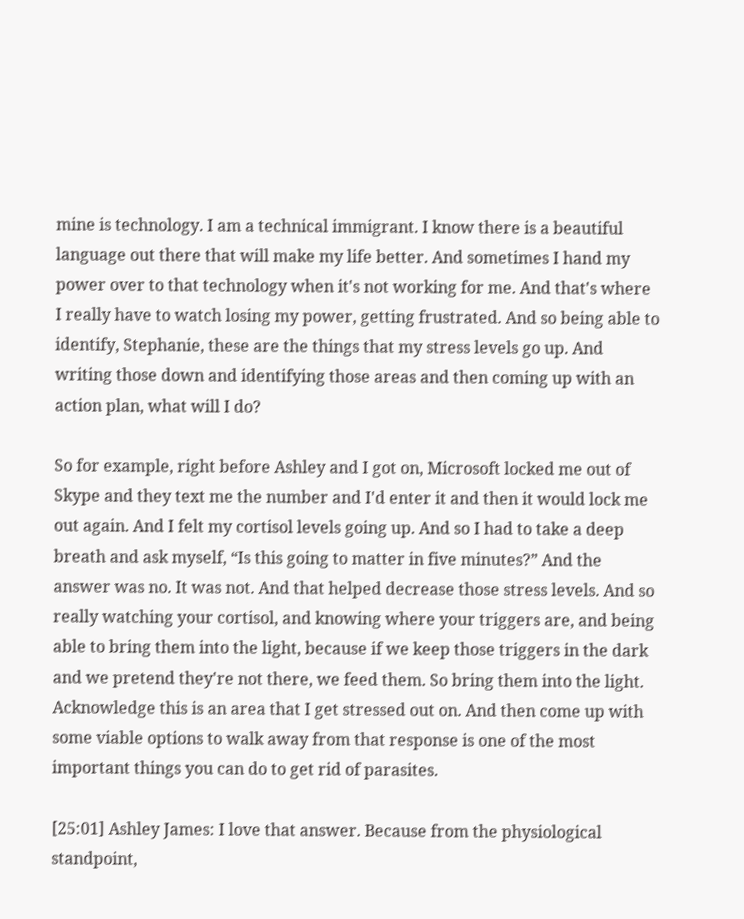mine is technology. I am a technical immigrant. I know there is a beautiful language out there that will make my life better. And sometimes I hand my power over to that technology when it's not working for me. And that's where I really have to watch losing my power, getting frustrated. And so being able to identify, Stephanie, these are the things that my stress levels go up. And writing those down and identifying those areas and then coming up with an action plan, what will I do?

So for example, right before Ashley and I got on, Microsoft locked me out of Skype and they text me the number and I'd enter it and then it would lock me out again. And I felt my cortisol levels going up. And so I had to take a deep breath and ask myself, “Is this going to matter in five minutes?” And the answer was no. It was not. And that helped decrease those stress levels. And so really watching your cortisol, and knowing where your triggers are, and being able to bring them into the light, because if we keep those triggers in the dark and we pretend they're not there, we feed them. So bring them into the light. Acknowledge this is an area that I get stressed out on. And then come up with some viable options to walk away from that response is one of the most important things you can do to get rid of parasites.

[25:01] Ashley James: I love that answer. Because from the physiological standpoint,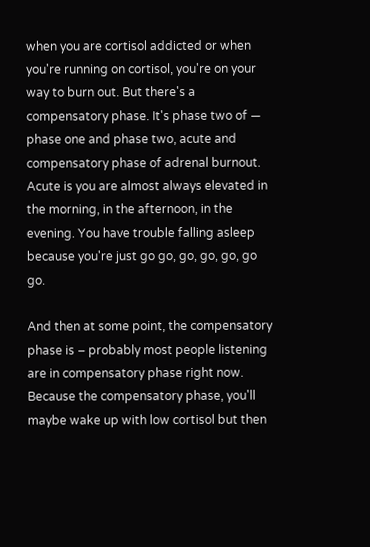when you are cortisol addicted or when you're running on cortisol, you're on your way to burn out. But there's a compensatory phase. It's phase two of — phase one and phase two, acute and compensatory phase of adrenal burnout. Acute is you are almost always elevated in the morning, in the afternoon, in the evening. You have trouble falling asleep because you're just go go, go, go, go, go go.

And then at some point, the compensatory phase is – probably most people listening are in compensatory phase right now. Because the compensatory phase, you'll maybe wake up with low cortisol but then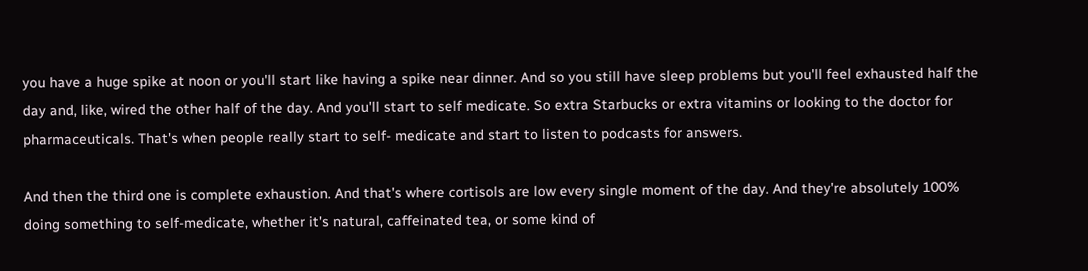you have a huge spike at noon or you'll start like having a spike near dinner. And so you still have sleep problems but you'll feel exhausted half the day and, like, wired the other half of the day. And you'll start to self medicate. So extra Starbucks or extra vitamins or looking to the doctor for pharmaceuticals. That's when people really start to self- medicate and start to listen to podcasts for answers.

And then the third one is complete exhaustion. And that's where cortisols are low every single moment of the day. And they're absolutely 100% doing something to self-medicate, whether it's natural, caffeinated tea, or some kind of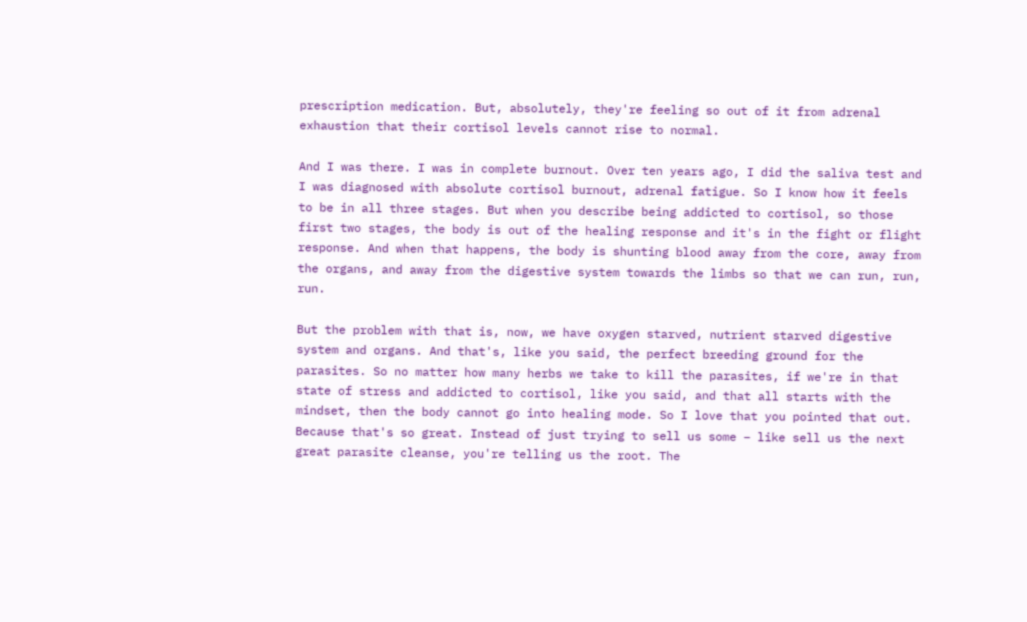prescription medication. But, absolutely, they're feeling so out of it from adrenal exhaustion that their cortisol levels cannot rise to normal.

And I was there. I was in complete burnout. Over ten years ago, I did the saliva test and I was diagnosed with absolute cortisol burnout, adrenal fatigue. So I know how it feels to be in all three stages. But when you describe being addicted to cortisol, so those first two stages, the body is out of the healing response and it's in the fight or flight response. And when that happens, the body is shunting blood away from the core, away from the organs, and away from the digestive system towards the limbs so that we can run, run, run.

But the problem with that is, now, we have oxygen starved, nutrient starved digestive system and organs. And that's, like you said, the perfect breeding ground for the parasites. So no matter how many herbs we take to kill the parasites, if we're in that state of stress and addicted to cortisol, like you said, and that all starts with the mindset, then the body cannot go into healing mode. So I love that you pointed that out. Because that's so great. Instead of just trying to sell us some – like sell us the next great parasite cleanse, you're telling us the root. The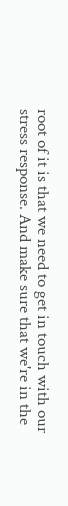root of it is that we need to get in touch with our stress response. And make sure that we're in the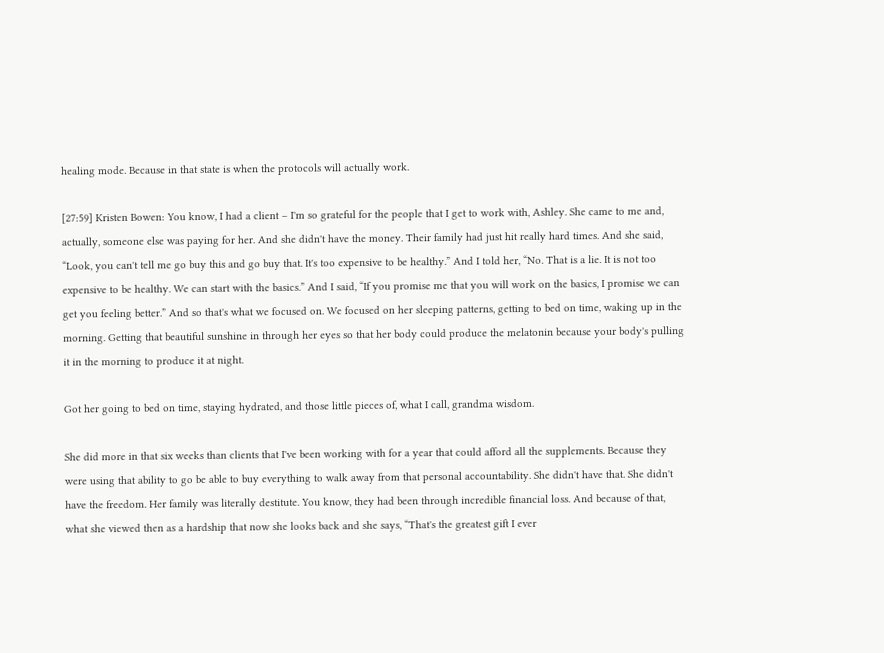healing mode. Because in that state is when the protocols will actually work.

[27:59] Kristen Bowen: You know, I had a client – I'm so grateful for the people that I get to work with, Ashley. She came to me and, actually, someone else was paying for her. And she didn't have the money. Their family had just hit really hard times. And she said, “Look, you can't tell me go buy this and go buy that. It's too expensive to be healthy.” And I told her, “No. That is a lie. It is not too expensive to be healthy. We can start with the basics.” And I said, “If you promise me that you will work on the basics, I promise we can get you feeling better.” And so that's what we focused on. We focused on her sleeping patterns, getting to bed on time, waking up in the morning. Getting that beautiful sunshine in through her eyes so that her body could produce the melatonin because your body's pulling it in the morning to produce it at night.

Got her going to bed on time, staying hydrated, and those little pieces of, what I call, grandma wisdom.

She did more in that six weeks than clients that I've been working with for a year that could afford all the supplements. Because they were using that ability to go be able to buy everything to walk away from that personal accountability. She didn't have that. She didn't have the freedom. Her family was literally destitute. You know, they had been through incredible financial loss. And because of that, what she viewed then as a hardship that now she looks back and she says, “That's the greatest gift I ever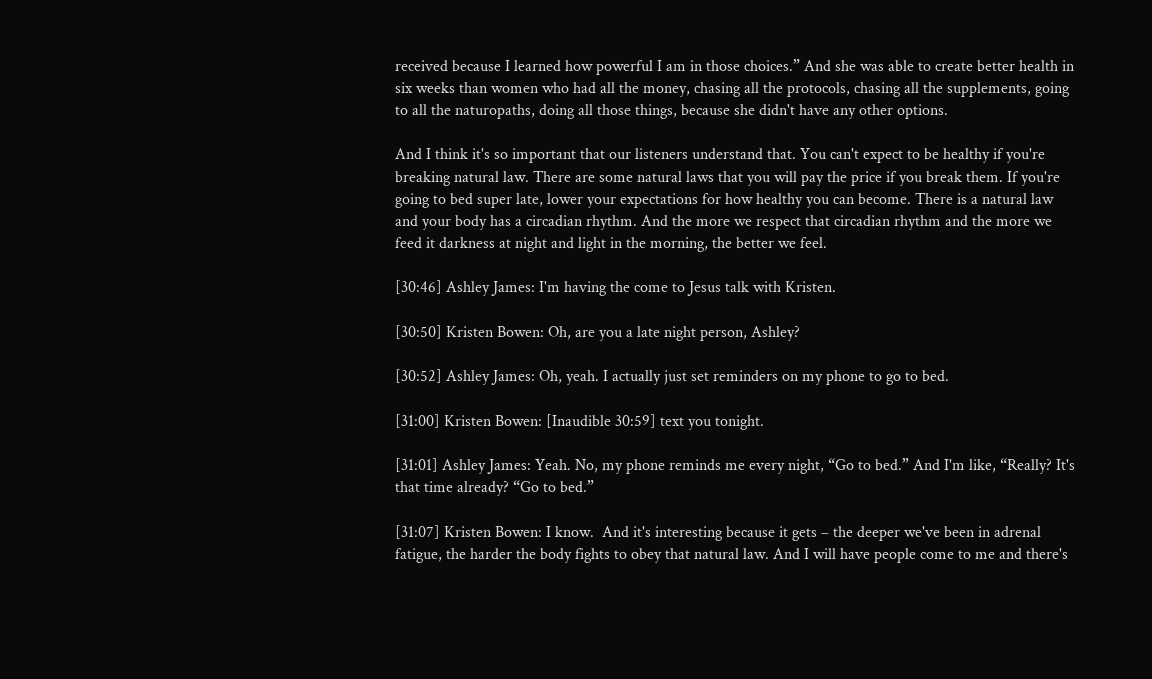received because I learned how powerful I am in those choices.” And she was able to create better health in six weeks than women who had all the money, chasing all the protocols, chasing all the supplements, going to all the naturopaths, doing all those things, because she didn't have any other options.

And I think it's so important that our listeners understand that. You can't expect to be healthy if you're breaking natural law. There are some natural laws that you will pay the price if you break them. If you're going to bed super late, lower your expectations for how healthy you can become. There is a natural law and your body has a circadian rhythm. And the more we respect that circadian rhythm and the more we feed it darkness at night and light in the morning, the better we feel.

[30:46] Ashley James: I'm having the come to Jesus talk with Kristen.

[30:50] Kristen Bowen: Oh, are you a late night person, Ashley?

[30:52] Ashley James: Oh, yeah. I actually just set reminders on my phone to go to bed.

[31:00] Kristen Bowen: [Inaudible 30:59] text you tonight.

[31:01] Ashley James: Yeah. No, my phone reminds me every night, “Go to bed.” And I'm like, “Really? It's that time already? “Go to bed.”

[31:07] Kristen Bowen: I know.  And it's interesting because it gets – the deeper we've been in adrenal fatigue, the harder the body fights to obey that natural law. And I will have people come to me and there's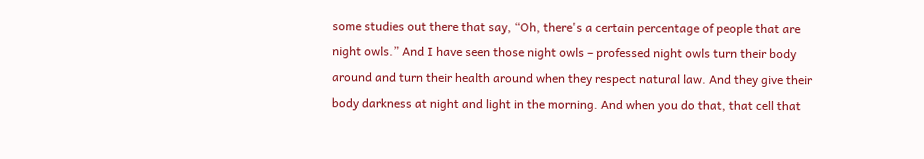some studies out there that say, “Oh, there's a certain percentage of people that are night owls.” And I have seen those night owls – professed night owls turn their body around and turn their health around when they respect natural law. And they give their body darkness at night and light in the morning. And when you do that, that cell that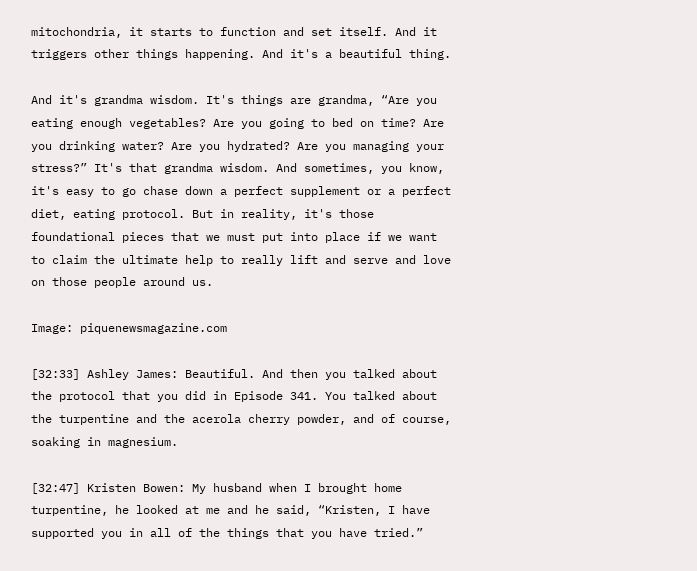mitochondria, it starts to function and set itself. And it triggers other things happening. And it's a beautiful thing.

And it's grandma wisdom. It's things are grandma, “Are you eating enough vegetables? Are you going to bed on time? Are you drinking water? Are you hydrated? Are you managing your stress?” It's that grandma wisdom. And sometimes, you know, it's easy to go chase down a perfect supplement or a perfect diet, eating protocol. But in reality, it's those foundational pieces that we must put into place if we want to claim the ultimate help to really lift and serve and love on those people around us.

Image: piquenewsmagazine.com

[32:33] Ashley James: Beautiful. And then you talked about the protocol that you did in Episode 341. You talked about the turpentine and the acerola cherry powder, and of course, soaking in magnesium.

[32:47] Kristen Bowen: My husband when I brought home turpentine, he looked at me and he said, “Kristen, I have supported you in all of the things that you have tried.”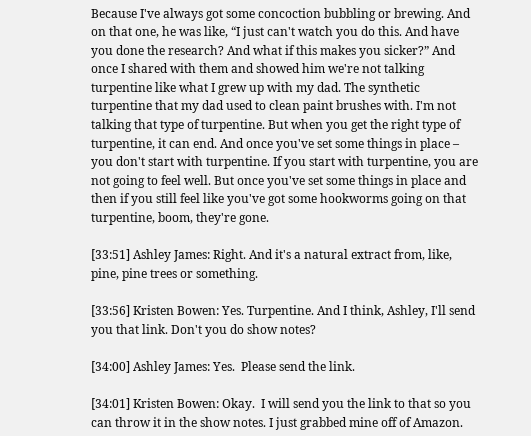Because I've always got some concoction bubbling or brewing. And on that one, he was like, “I just can't watch you do this. And have you done the research? And what if this makes you sicker?” And once I shared with them and showed him we're not talking turpentine like what I grew up with my dad. The synthetic turpentine that my dad used to clean paint brushes with. I'm not talking that type of turpentine. But when you get the right type of turpentine, it can end. And once you've set some things in place – you don't start with turpentine. If you start with turpentine, you are not going to feel well. But once you've set some things in place and then if you still feel like you've got some hookworms going on that turpentine, boom, they're gone.

[33:51] Ashley James: Right. And it's a natural extract from, like, pine, pine trees or something.

[33:56] Kristen Bowen: Yes. Turpentine. And I think, Ashley, I'll send you that link. Don't you do show notes?

[34:00] Ashley James: Yes.  Please send the link.

[34:01] Kristen Bowen: Okay.  I will send you the link to that so you can throw it in the show notes. I just grabbed mine off of Amazon.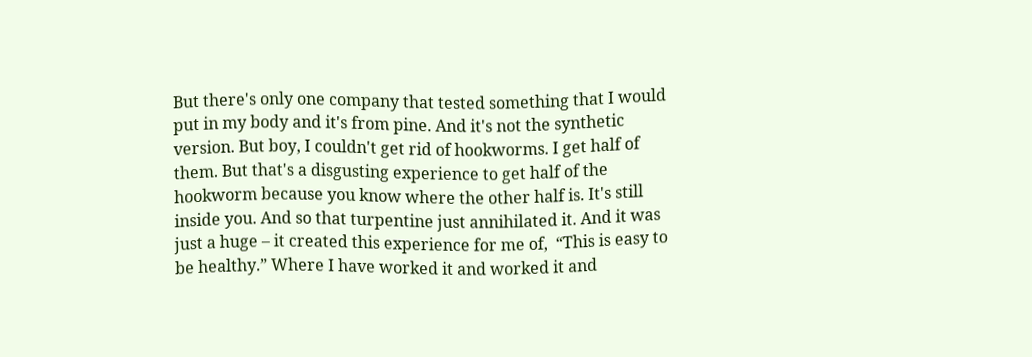But there's only one company that tested something that I would put in my body and it's from pine. And it's not the synthetic version. But boy, I couldn't get rid of hookworms. I get half of them. But that's a disgusting experience to get half of the hookworm because you know where the other half is. It's still inside you. And so that turpentine just annihilated it. And it was just a huge – it created this experience for me of,  “This is easy to be healthy.” Where I have worked it and worked it and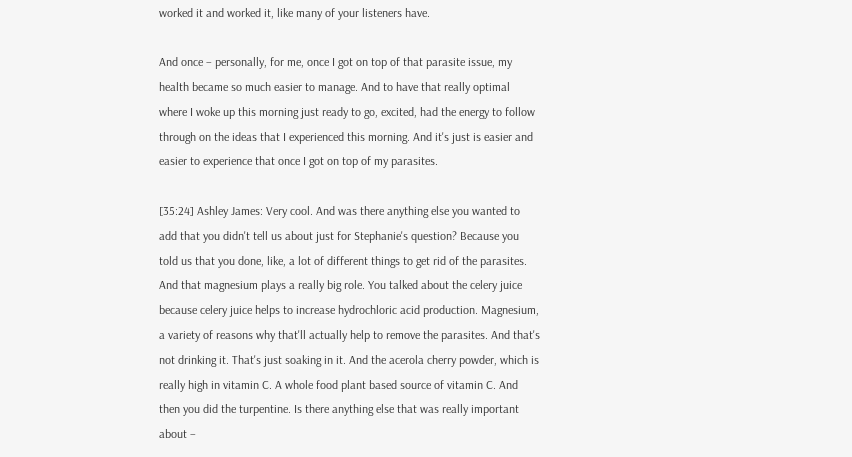worked it and worked it, like many of your listeners have.

And once – personally, for me, once I got on top of that parasite issue, my health became so much easier to manage. And to have that really optimal where I woke up this morning just ready to go, excited, had the energy to follow through on the ideas that I experienced this morning. And it's just is easier and easier to experience that once I got on top of my parasites.

[35:24] Ashley James: Very cool. And was there anything else you wanted to add that you didn't tell us about just for Stephanie's question? Because you told us that you done, like, a lot of different things to get rid of the parasites. And that magnesium plays a really big role. You talked about the celery juice because celery juice helps to increase hydrochloric acid production. Magnesium, a variety of reasons why that'll actually help to remove the parasites. And that's not drinking it. That's just soaking in it. And the acerola cherry powder, which is really high in vitamin C. A whole food plant based source of vitamin C. And then you did the turpentine. Is there anything else that was really important about –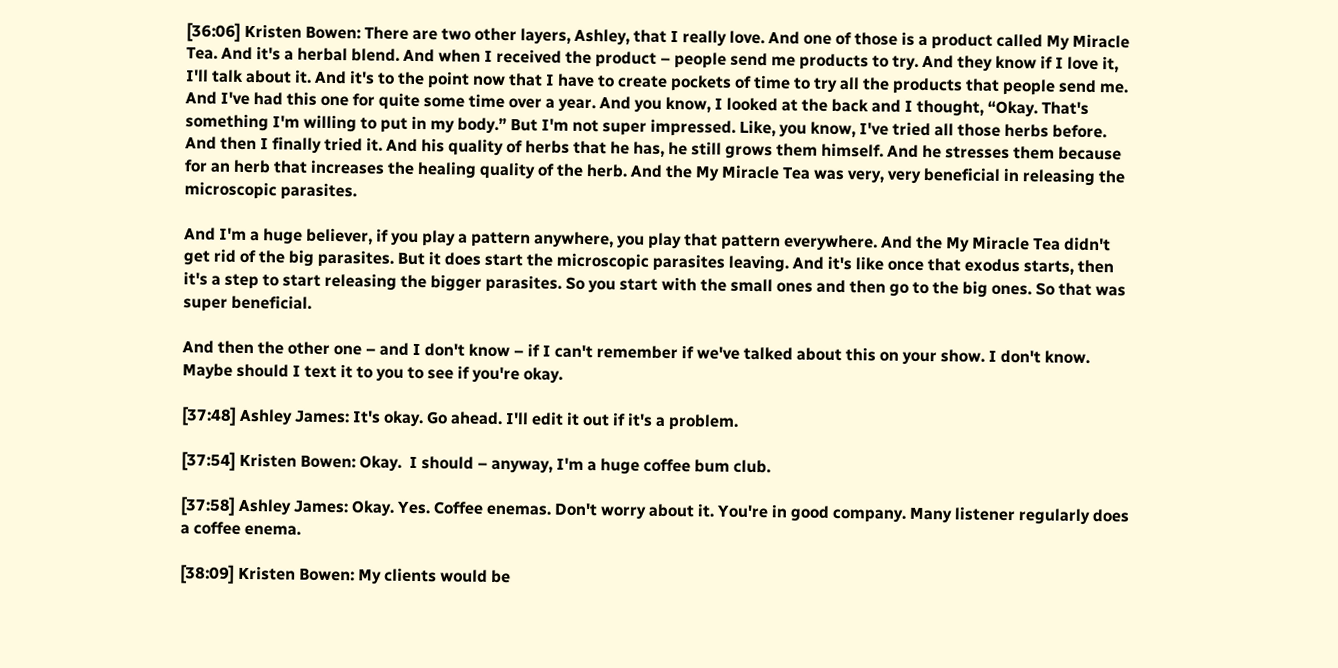[36:06] Kristen Bowen: There are two other layers, Ashley, that I really love. And one of those is a product called My Miracle Tea. And it's a herbal blend. And when I received the product – people send me products to try. And they know if I love it, I'll talk about it. And it's to the point now that I have to create pockets of time to try all the products that people send me. And I've had this one for quite some time over a year. And you know, I looked at the back and I thought, “Okay. That's something I'm willing to put in my body.” But I'm not super impressed. Like, you know, I've tried all those herbs before. And then I finally tried it. And his quality of herbs that he has, he still grows them himself. And he stresses them because for an herb that increases the healing quality of the herb. And the My Miracle Tea was very, very beneficial in releasing the microscopic parasites.

And I'm a huge believer, if you play a pattern anywhere, you play that pattern everywhere. And the My Miracle Tea didn't get rid of the big parasites. But it does start the microscopic parasites leaving. And it's like once that exodus starts, then it's a step to start releasing the bigger parasites. So you start with the small ones and then go to the big ones. So that was super beneficial.

And then the other one – and I don't know – if I can't remember if we've talked about this on your show. I don't know. Maybe should I text it to you to see if you're okay.

[37:48] Ashley James: It's okay. Go ahead. I'll edit it out if it's a problem.

[37:54] Kristen Bowen: Okay.  I should – anyway, I'm a huge coffee bum club.

[37:58] Ashley James: Okay. Yes. Coffee enemas. Don't worry about it. You're in good company. Many listener regularly does a coffee enema.

[38:09] Kristen Bowen: My clients would be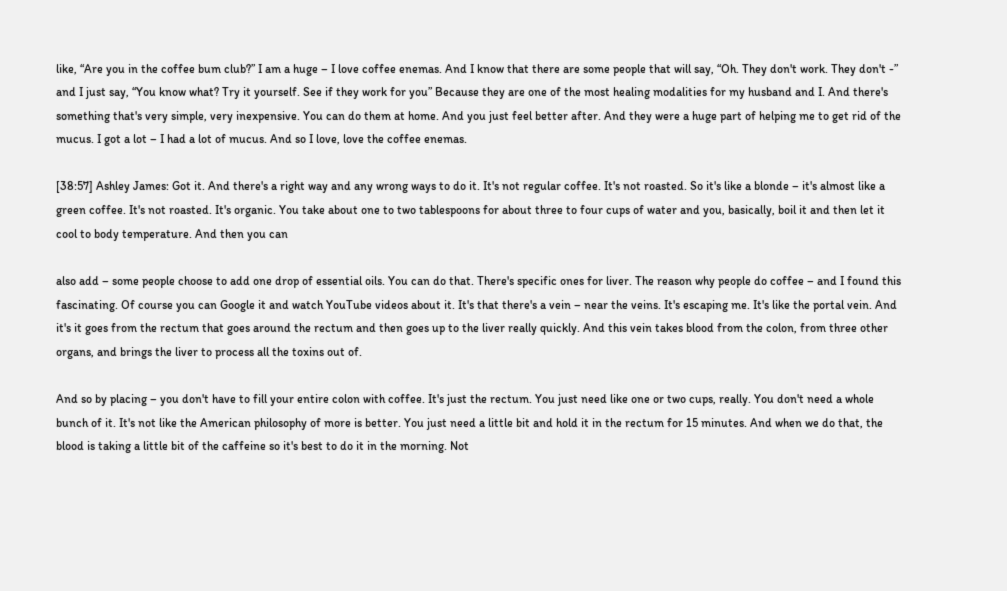like, “Are you in the coffee bum club?” I am a huge – I love coffee enemas. And I know that there are some people that will say, “Oh. They don't work. They don't -” and I just say, “You know what? Try it yourself. See if they work for you” Because they are one of the most healing modalities for my husband and I. And there's something that's very simple, very inexpensive. You can do them at home. And you just feel better after. And they were a huge part of helping me to get rid of the mucus. I got a lot – I had a lot of mucus. And so I love, love the coffee enemas.

[38:57] Ashley James: Got it. And there's a right way and any wrong ways to do it. It's not regular coffee. It's not roasted. So it's like a blonde – it's almost like a green coffee. It's not roasted. It's organic. You take about one to two tablespoons for about three to four cups of water and you, basically, boil it and then let it cool to body temperature. And then you can

also add – some people choose to add one drop of essential oils. You can do that. There's specific ones for liver. The reason why people do coffee – and I found this fascinating. Of course you can Google it and watch YouTube videos about it. It's that there's a vein – near the veins. It's escaping me. It's like the portal vein. And it's it goes from the rectum that goes around the rectum and then goes up to the liver really quickly. And this vein takes blood from the colon, from three other organs, and brings the liver to process all the toxins out of.

And so by placing – you don't have to fill your entire colon with coffee. It's just the rectum. You just need like one or two cups, really. You don't need a whole bunch of it. It's not like the American philosophy of more is better. You just need a little bit and hold it in the rectum for 15 minutes. And when we do that, the blood is taking a little bit of the caffeine so it's best to do it in the morning. Not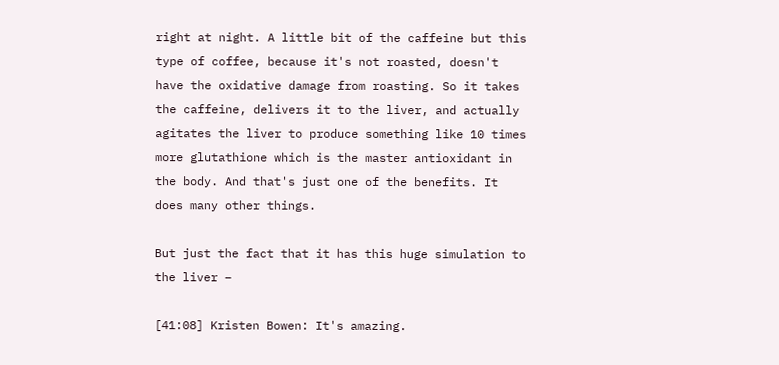right at night. A little bit of the caffeine but this type of coffee, because it's not roasted, doesn't have the oxidative damage from roasting. So it takes the caffeine, delivers it to the liver, and actually agitates the liver to produce something like 10 times more glutathione which is the master antioxidant in the body. And that's just one of the benefits. It does many other things.

But just the fact that it has this huge simulation to the liver –

[41:08] Kristen Bowen: It's amazing.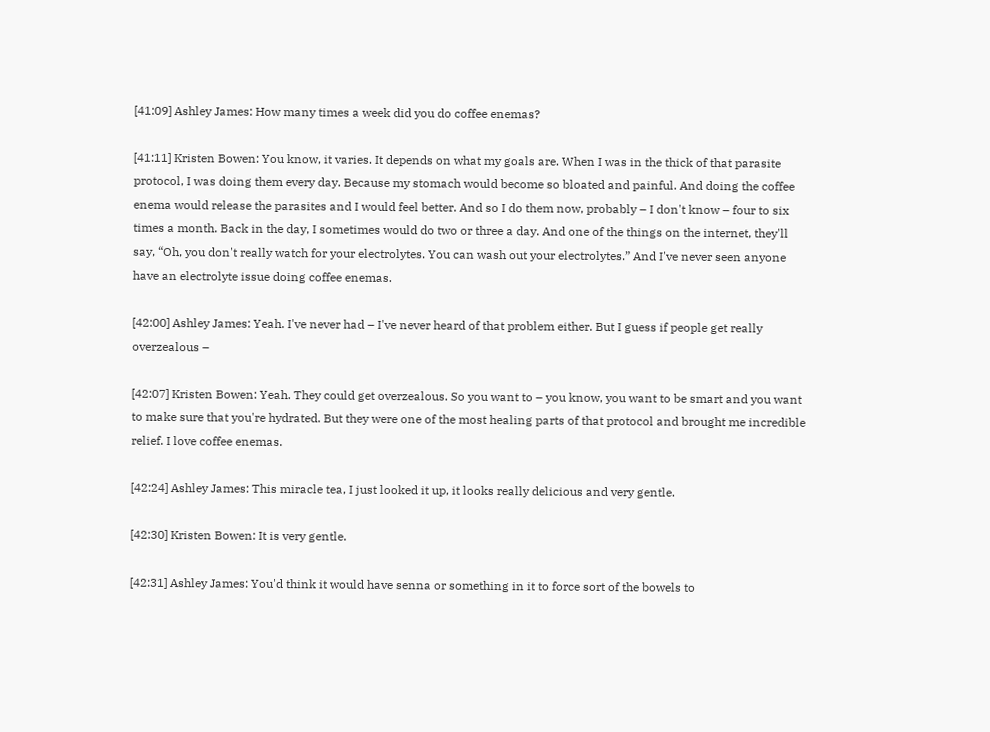[41:09] Ashley James: How many times a week did you do coffee enemas?

[41:11] Kristen Bowen: You know, it varies. It depends on what my goals are. When I was in the thick of that parasite protocol, I was doing them every day. Because my stomach would become so bloated and painful. And doing the coffee enema would release the parasites and I would feel better. And so I do them now, probably – I don't know – four to six times a month. Back in the day, I sometimes would do two or three a day. And one of the things on the internet, they'll say, “Oh, you don't really watch for your electrolytes. You can wash out your electrolytes.” And I've never seen anyone have an electrolyte issue doing coffee enemas.

[42:00] Ashley James: Yeah. I've never had – I've never heard of that problem either. But I guess if people get really overzealous –

[42:07] Kristen Bowen: Yeah. They could get overzealous. So you want to – you know, you want to be smart and you want to make sure that you're hydrated. But they were one of the most healing parts of that protocol and brought me incredible relief. I love coffee enemas.

[42:24] Ashley James: This miracle tea, I just looked it up, it looks really delicious and very gentle.

[42:30] Kristen Bowen: It is very gentle.

[42:31] Ashley James: You'd think it would have senna or something in it to force sort of the bowels to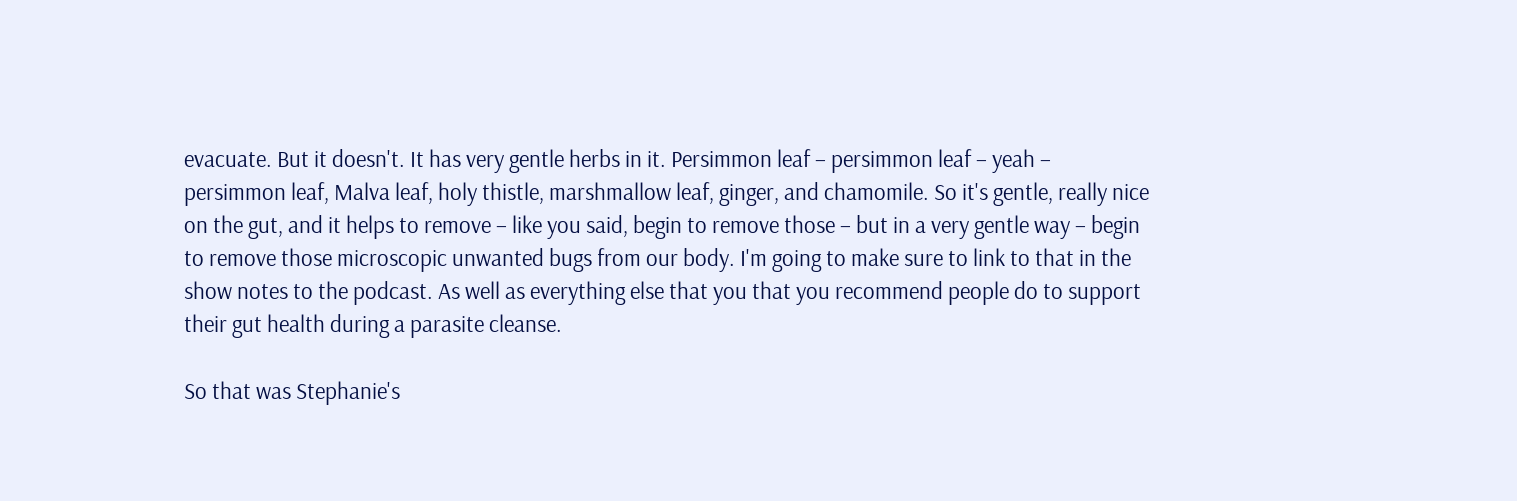evacuate. But it doesn't. It has very gentle herbs in it. Persimmon leaf – persimmon leaf – yeah – persimmon leaf, Malva leaf, holy thistle, marshmallow leaf, ginger, and chamomile. So it's gentle, really nice on the gut, and it helps to remove – like you said, begin to remove those – but in a very gentle way – begin to remove those microscopic unwanted bugs from our body. I'm going to make sure to link to that in the show notes to the podcast. As well as everything else that you that you recommend people do to support their gut health during a parasite cleanse.

So that was Stephanie's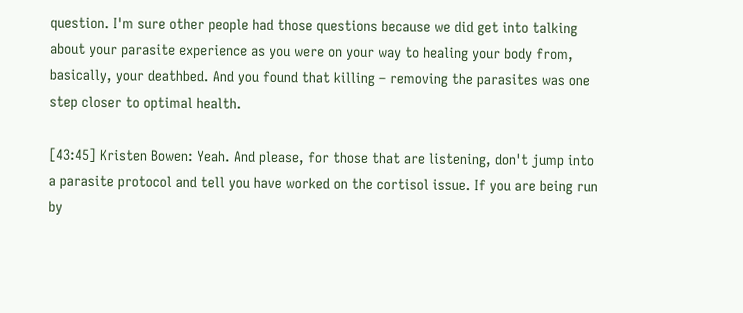question. I'm sure other people had those questions because we did get into talking about your parasite experience as you were on your way to healing your body from, basically, your deathbed. And you found that killing – removing the parasites was one step closer to optimal health.

[43:45] Kristen Bowen: Yeah. And please, for those that are listening, don't jump into a parasite protocol and tell you have worked on the cortisol issue. If you are being run by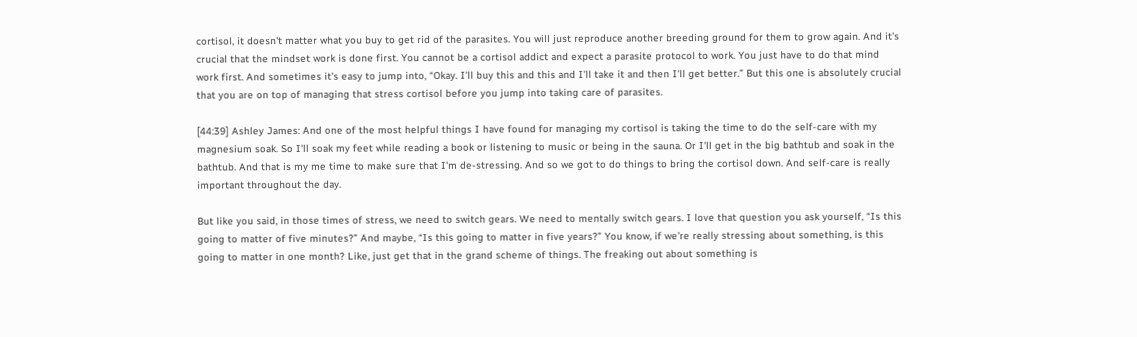cortisol, it doesn't matter what you buy to get rid of the parasites. You will just reproduce another breeding ground for them to grow again. And it's crucial that the mindset work is done first. You cannot be a cortisol addict and expect a parasite protocol to work. You just have to do that mind work first. And sometimes it's easy to jump into, “Okay. I'll buy this and this and I'll take it and then I'll get better.” But this one is absolutely crucial that you are on top of managing that stress cortisol before you jump into taking care of parasites.

[44:39] Ashley James: And one of the most helpful things I have found for managing my cortisol is taking the time to do the self-care with my magnesium soak. So I'll soak my feet while reading a book or listening to music or being in the sauna. Or I'll get in the big bathtub and soak in the bathtub. And that is my me time to make sure that I'm de-stressing. And so we got to do things to bring the cortisol down. And self-care is really important throughout the day.

But like you said, in those times of stress, we need to switch gears. We need to mentally switch gears. I love that question you ask yourself, “Is this going to matter of five minutes?” And maybe, “Is this going to matter in five years?” You know, if we're really stressing about something, is this going to matter in one month? Like, just get that in the grand scheme of things. The freaking out about something is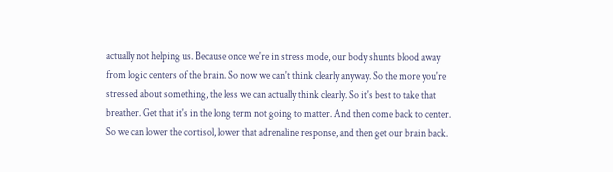actually not helping us. Because once we're in stress mode, our body shunts blood away from logic centers of the brain. So now we can't think clearly anyway. So the more you're stressed about something, the less we can actually think clearly. So it's best to take that breather. Get that it's in the long term not going to matter. And then come back to center. So we can lower the cortisol, lower that adrenaline response, and then get our brain back.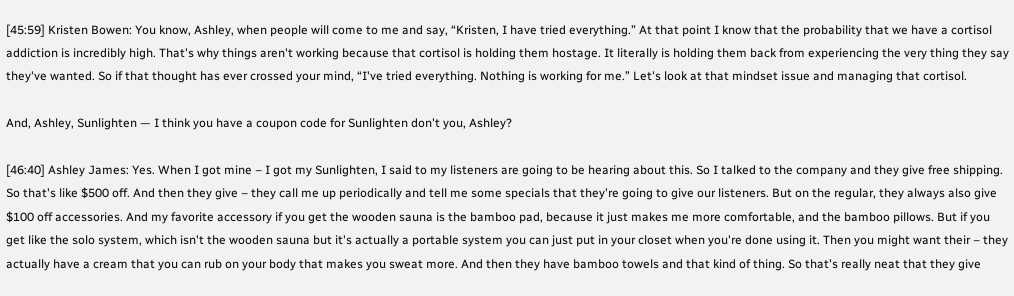[45:59] Kristen Bowen: You know, Ashley, when people will come to me and say, “Kristen, I have tried everything.” At that point I know that the probability that we have a cortisol addiction is incredibly high. That's why things aren't working because that cortisol is holding them hostage. It literally is holding them back from experiencing the very thing they say they've wanted. So if that thought has ever crossed your mind, “I've tried everything. Nothing is working for me.” Let's look at that mindset issue and managing that cortisol.

And, Ashley, Sunlighten — I think you have a coupon code for Sunlighten don't you, Ashley?

[46:40] Ashley James: Yes. When I got mine – I got my Sunlighten, I said to my listeners are going to be hearing about this. So I talked to the company and they give free shipping. So that's like $500 off. And then they give – they call me up periodically and tell me some specials that they're going to give our listeners. But on the regular, they always also give $100 off accessories. And my favorite accessory if you get the wooden sauna is the bamboo pad, because it just makes me more comfortable, and the bamboo pillows. But if you get like the solo system, which isn't the wooden sauna but it's actually a portable system you can just put in your closet when you're done using it. Then you might want their – they actually have a cream that you can rub on your body that makes you sweat more. And then they have bamboo towels and that kind of thing. So that's really neat that they give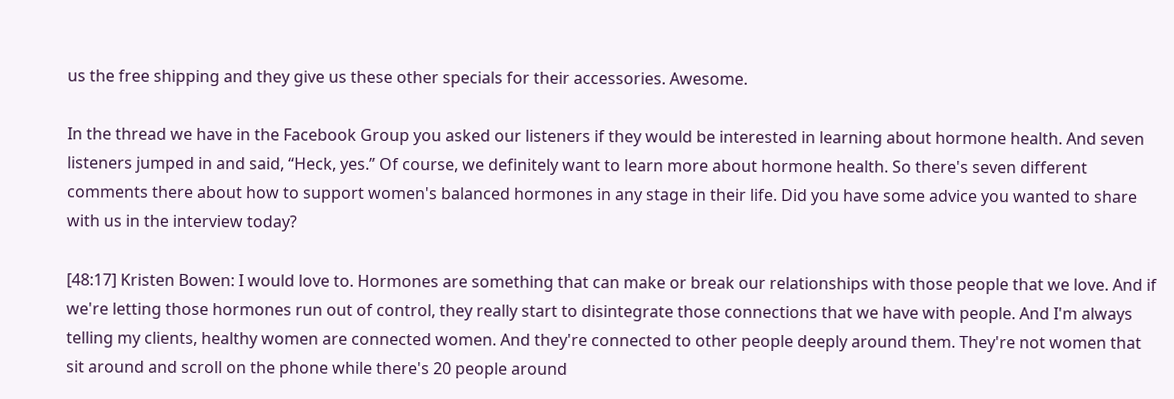us the free shipping and they give us these other specials for their accessories. Awesome.

In the thread we have in the Facebook Group you asked our listeners if they would be interested in learning about hormone health. And seven listeners jumped in and said, “Heck, yes.” Of course, we definitely want to learn more about hormone health. So there's seven different comments there about how to support women's balanced hormones in any stage in their life. Did you have some advice you wanted to share with us in the interview today?

[48:17] Kristen Bowen: I would love to. Hormones are something that can make or break our relationships with those people that we love. And if we're letting those hormones run out of control, they really start to disintegrate those connections that we have with people. And I'm always telling my clients, healthy women are connected women. And they're connected to other people deeply around them. They're not women that sit around and scroll on the phone while there's 20 people around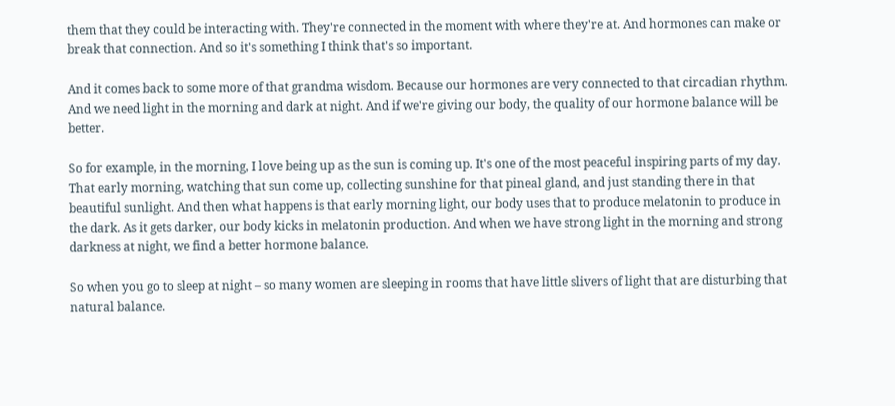them that they could be interacting with. They're connected in the moment with where they're at. And hormones can make or break that connection. And so it's something I think that's so important.

And it comes back to some more of that grandma wisdom. Because our hormones are very connected to that circadian rhythm. And we need light in the morning and dark at night. And if we're giving our body, the quality of our hormone balance will be better.

So for example, in the morning, I love being up as the sun is coming up. It's one of the most peaceful inspiring parts of my day. That early morning, watching that sun come up, collecting sunshine for that pineal gland, and just standing there in that beautiful sunlight. And then what happens is that early morning light, our body uses that to produce melatonin to produce in the dark. As it gets darker, our body kicks in melatonin production. And when we have strong light in the morning and strong darkness at night, we find a better hormone balance.

So when you go to sleep at night – so many women are sleeping in rooms that have little slivers of light that are disturbing that natural balance.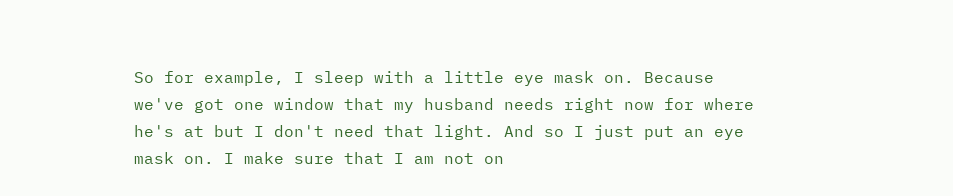So for example, I sleep with a little eye mask on. Because we've got one window that my husband needs right now for where he's at but I don't need that light. And so I just put an eye mask on. I make sure that I am not on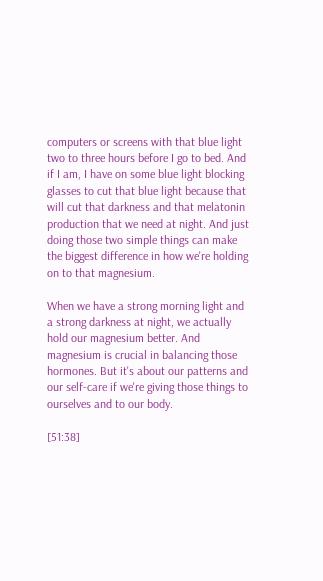computers or screens with that blue light two to three hours before I go to bed. And if I am, I have on some blue light blocking glasses to cut that blue light because that will cut that darkness and that melatonin production that we need at night. And just doing those two simple things can make the biggest difference in how we're holding on to that magnesium.

When we have a strong morning light and a strong darkness at night, we actually hold our magnesium better. And magnesium is crucial in balancing those hormones. But it's about our patterns and our self-care if we're giving those things to ourselves and to our body.

[51:38]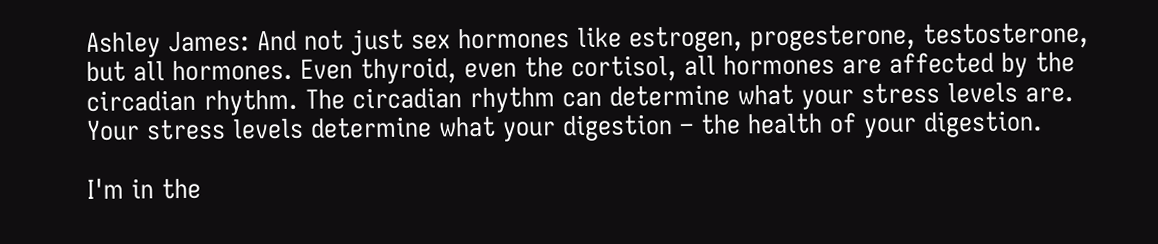Ashley James: And not just sex hormones like estrogen, progesterone, testosterone, but all hormones. Even thyroid, even the cortisol, all hormones are affected by the circadian rhythm. The circadian rhythm can determine what your stress levels are. Your stress levels determine what your digestion – the health of your digestion.

I'm in the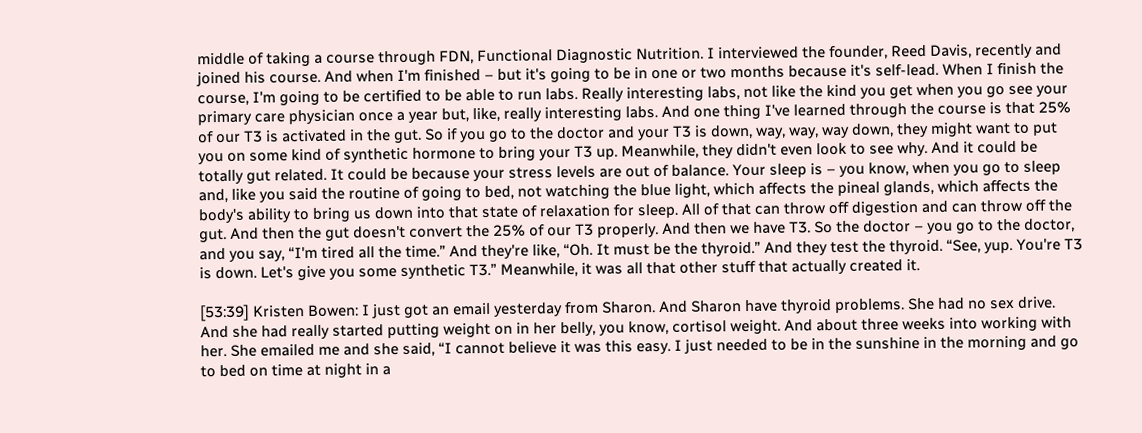middle of taking a course through FDN, Functional Diagnostic Nutrition. I interviewed the founder, Reed Davis, recently and joined his course. And when I'm finished – but it's going to be in one or two months because it's self-lead. When I finish the course, I'm going to be certified to be able to run labs. Really interesting labs, not like the kind you get when you go see your primary care physician once a year but, like, really interesting labs. And one thing I've learned through the course is that 25% of our T3 is activated in the gut. So if you go to the doctor and your T3 is down, way, way, way down, they might want to put you on some kind of synthetic hormone to bring your T3 up. Meanwhile, they didn't even look to see why. And it could be totally gut related. It could be because your stress levels are out of balance. Your sleep is – you know, when you go to sleep and, like you said the routine of going to bed, not watching the blue light, which affects the pineal glands, which affects the body's ability to bring us down into that state of relaxation for sleep. All of that can throw off digestion and can throw off the gut. And then the gut doesn't convert the 25% of our T3 properly. And then we have T3. So the doctor – you go to the doctor, and you say, “I'm tired all the time.” And they're like, “Oh. It must be the thyroid.” And they test the thyroid. “See, yup. You're T3 is down. Let's give you some synthetic T3.” Meanwhile, it was all that other stuff that actually created it.

[53:39] Kristen Bowen: I just got an email yesterday from Sharon. And Sharon have thyroid problems. She had no sex drive. And she had really started putting weight on in her belly, you know, cortisol weight. And about three weeks into working with her. She emailed me and she said, “I cannot believe it was this easy. I just needed to be in the sunshine in the morning and go to bed on time at night in a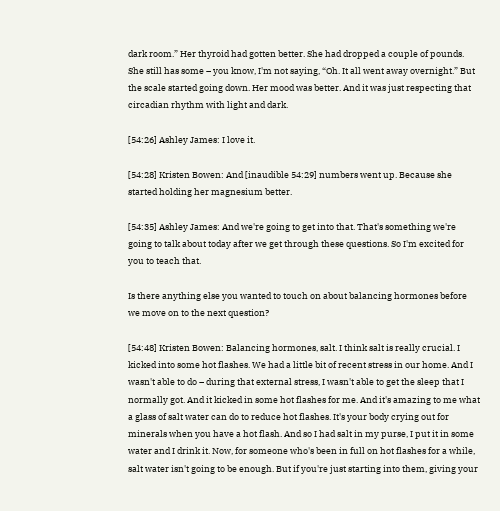dark room.” Her thyroid had gotten better. She had dropped a couple of pounds. She still has some – you know, I'm not saying, “Oh. It all went away overnight.” But the scale started going down. Her mood was better. And it was just respecting that circadian rhythm with light and dark.

[54:26] Ashley James: I love it.

[54:28] Kristen Bowen: And [inaudible 54:29] numbers went up. Because she started holding her magnesium better.

[54:35] Ashley James: And we're going to get into that. That's something we're going to talk about today after we get through these questions. So I'm excited for you to teach that.

Is there anything else you wanted to touch on about balancing hormones before we move on to the next question?

[54:48] Kristen Bowen: Balancing hormones, salt. I think salt is really crucial. I kicked into some hot flashes. We had a little bit of recent stress in our home. And I wasn't able to do – during that external stress, I wasn't able to get the sleep that I normally got. And it kicked in some hot flashes for me. And it's amazing to me what a glass of salt water can do to reduce hot flashes. It's your body crying out for minerals when you have a hot flash. And so I had salt in my purse, I put it in some water and I drink it. Now, for someone who's been in full on hot flashes for a while, salt water isn't going to be enough. But if you're just starting into them, giving your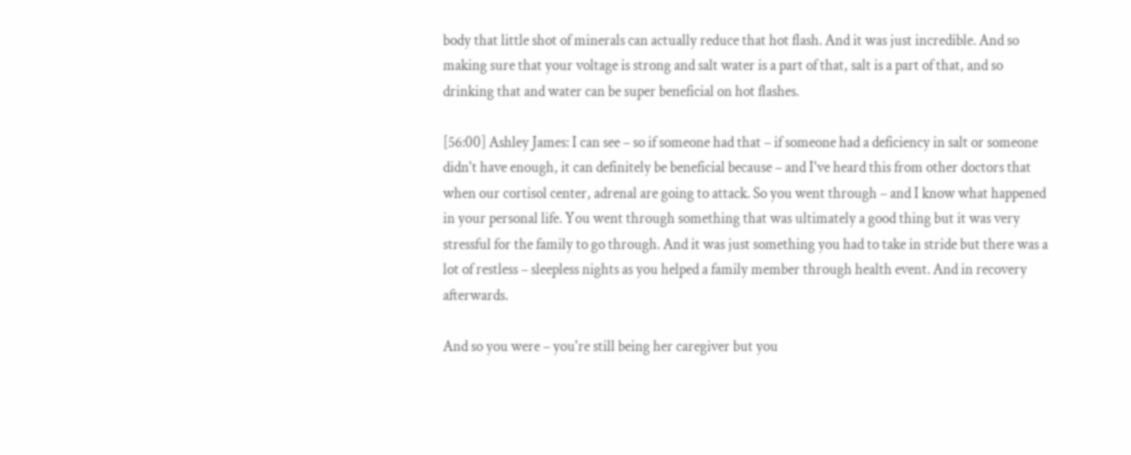body that little shot of minerals can actually reduce that hot flash. And it was just incredible. And so making sure that your voltage is strong and salt water is a part of that, salt is a part of that, and so drinking that and water can be super beneficial on hot flashes.

[56:00] Ashley James: I can see – so if someone had that – if someone had a deficiency in salt or someone didn't have enough, it can definitely be beneficial because – and I've heard this from other doctors that when our cortisol center, adrenal are going to attack. So you went through – and I know what happened in your personal life. You went through something that was ultimately a good thing but it was very stressful for the family to go through. And it was just something you had to take in stride but there was a lot of restless – sleepless nights as you helped a family member through health event. And in recovery afterwards.

And so you were – you're still being her caregiver but you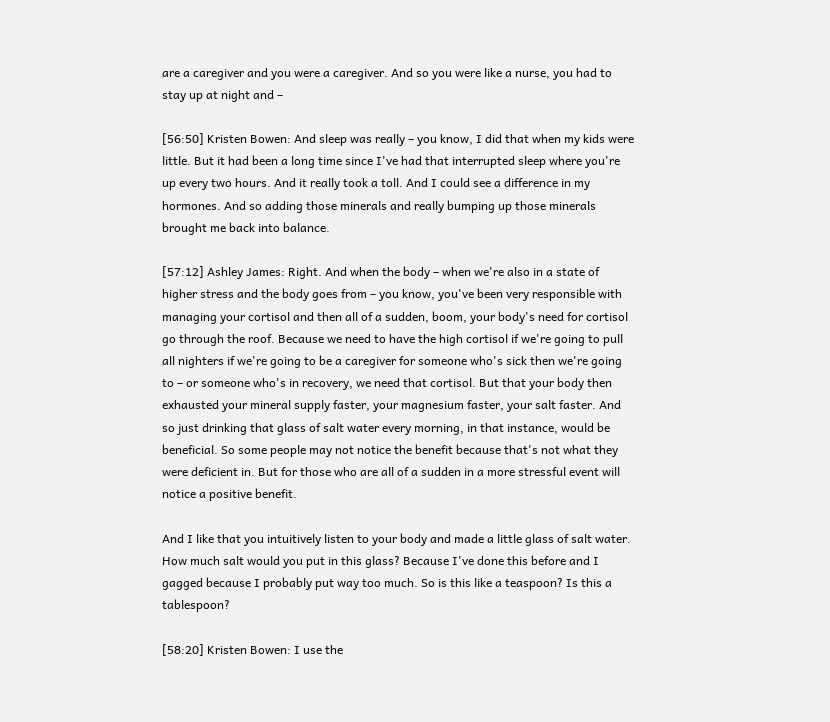are a caregiver and you were a caregiver. And so you were like a nurse, you had to stay up at night and –

[56:50] Kristen Bowen: And sleep was really – you know, I did that when my kids were little. But it had been a long time since I've had that interrupted sleep where you're up every two hours. And it really took a toll. And I could see a difference in my hormones. And so adding those minerals and really bumping up those minerals brought me back into balance.

[57:12] Ashley James: Right. And when the body – when we're also in a state of higher stress and the body goes from – you know, you've been very responsible with managing your cortisol and then all of a sudden, boom, your body's need for cortisol go through the roof. Because we need to have the high cortisol if we're going to pull all nighters if we're going to be a caregiver for someone who's sick then we're going to – or someone who's in recovery, we need that cortisol. But that your body then exhausted your mineral supply faster, your magnesium faster, your salt faster. And so just drinking that glass of salt water every morning, in that instance, would be beneficial. So some people may not notice the benefit because that's not what they were deficient in. But for those who are all of a sudden in a more stressful event will notice a positive benefit.

And I like that you intuitively listen to your body and made a little glass of salt water. How much salt would you put in this glass? Because I've done this before and I gagged because I probably put way too much. So is this like a teaspoon? Is this a tablespoon?

[58:20] Kristen Bowen: I use the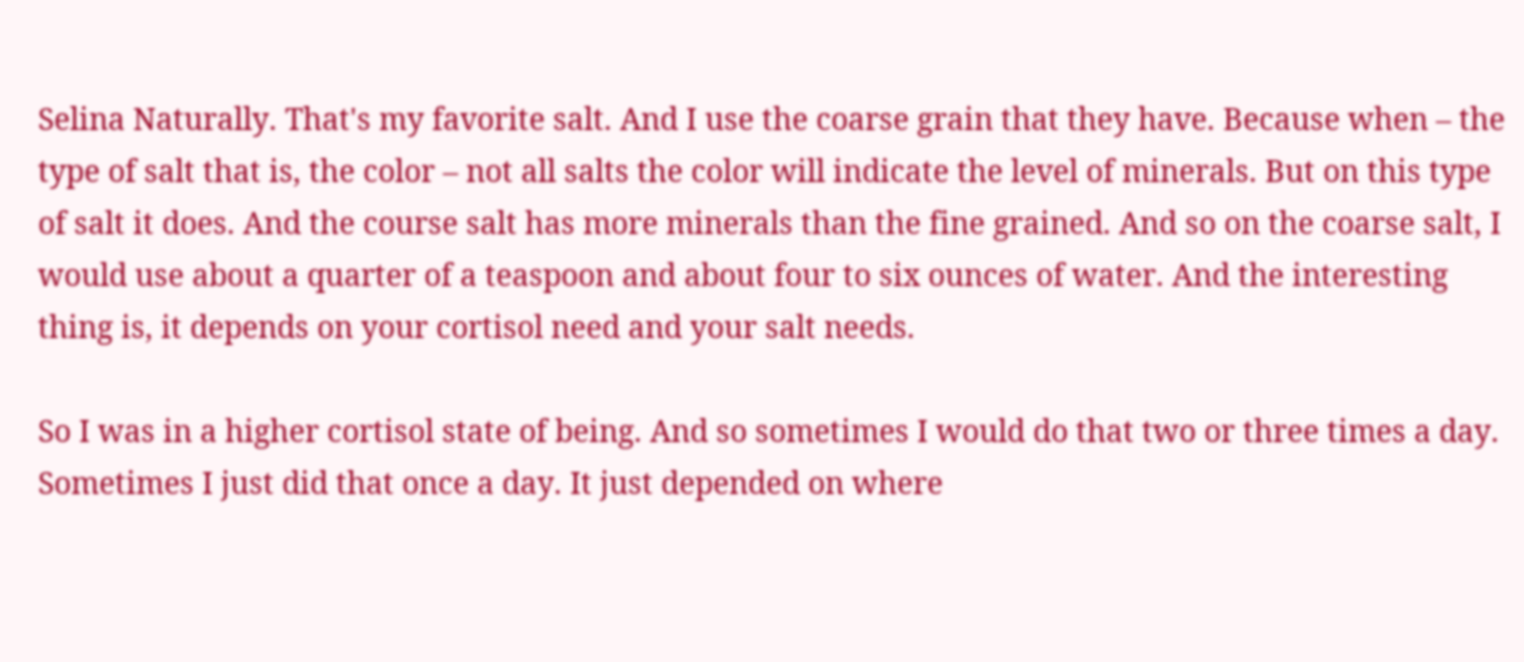Selina Naturally. That's my favorite salt. And I use the coarse grain that they have. Because when – the type of salt that is, the color – not all salts the color will indicate the level of minerals. But on this type of salt it does. And the course salt has more minerals than the fine grained. And so on the coarse salt, I would use about a quarter of a teaspoon and about four to six ounces of water. And the interesting thing is, it depends on your cortisol need and your salt needs.

So I was in a higher cortisol state of being. And so sometimes I would do that two or three times a day. Sometimes I just did that once a day. It just depended on where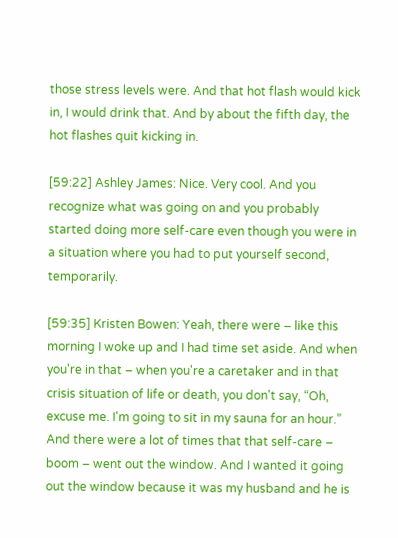those stress levels were. And that hot flash would kick in, I would drink that. And by about the fifth day, the hot flashes quit kicking in.

[59:22] Ashley James: Nice. Very cool. And you recognize what was going on and you probably started doing more self-care even though you were in a situation where you had to put yourself second, temporarily.

[59:35] Kristen Bowen: Yeah, there were – like this morning I woke up and I had time set aside. And when you're in that – when you're a caretaker and in that crisis situation of life or death, you don't say, “Oh, excuse me. I'm going to sit in my sauna for an hour.” And there were a lot of times that that self-care – boom – went out the window. And I wanted it going out the window because it was my husband and he is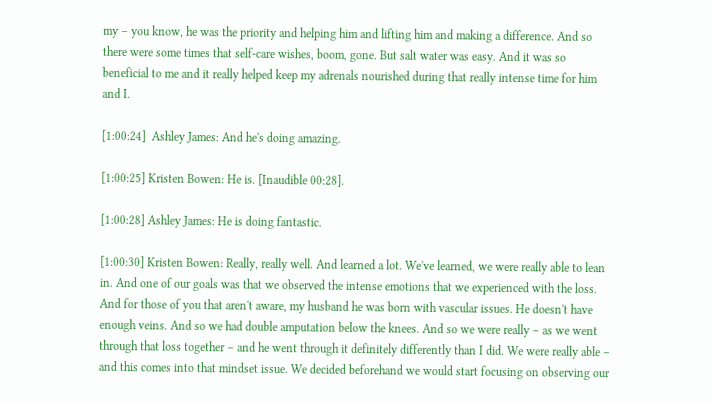my – you know, he was the priority and helping him and lifting him and making a difference. And so there were some times that self-care wishes, boom, gone. But salt water was easy. And it was so beneficial to me and it really helped keep my adrenals nourished during that really intense time for him and I.

[1:00:24]  Ashley James: And he's doing amazing.

[1:00:25] Kristen Bowen: He is. [Inaudible 00:28].

[1:00:28] Ashley James: He is doing fantastic.

[1:00:30] Kristen Bowen: Really, really well. And learned a lot. We've learned, we were really able to lean in. And one of our goals was that we observed the intense emotions that we experienced with the loss. And for those of you that aren't aware, my husband he was born with vascular issues. He doesn't have enough veins. And so we had double amputation below the knees. And so we were really – as we went through that loss together – and he went through it definitely differently than I did. We were really able – and this comes into that mindset issue. We decided beforehand we would start focusing on observing our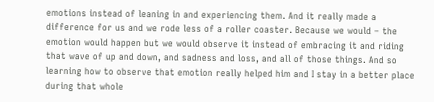emotions instead of leaning in and experiencing them. And it really made a difference for us and we rode less of a roller coaster. Because we would – the emotion would happen but we would observe it instead of embracing it and riding that wave of up and down, and sadness and loss, and all of those things. And so learning how to observe that emotion really helped him and I stay in a better place during that whole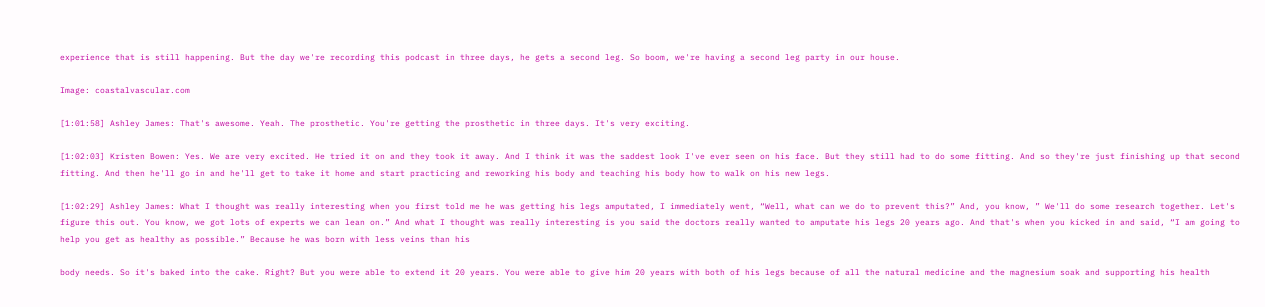experience that is still happening. But the day we're recording this podcast in three days, he gets a second leg. So boom, we're having a second leg party in our house.

Image: coastalvascular.com

[1:01:58] Ashley James: That's awesome. Yeah. The prosthetic. You're getting the prosthetic in three days. It's very exciting.

[1:02:03] Kristen Bowen: Yes. We are very excited. He tried it on and they took it away. And I think it was the saddest look I've ever seen on his face. But they still had to do some fitting. And so they're just finishing up that second fitting. And then he'll go in and he'll get to take it home and start practicing and reworking his body and teaching his body how to walk on his new legs.

[1:02:29] Ashley James: What I thought was really interesting when you first told me he was getting his legs amputated, I immediately went, “Well, what can we do to prevent this?” And, you know, ” We'll do some research together. Let's figure this out. You know, we got lots of experts we can lean on.” And what I thought was really interesting is you said the doctors really wanted to amputate his legs 20 years ago. And that's when you kicked in and said, “I am going to help you get as healthy as possible.” Because he was born with less veins than his

body needs. So it's baked into the cake. Right? But you were able to extend it 20 years. You were able to give him 20 years with both of his legs because of all the natural medicine and the magnesium soak and supporting his health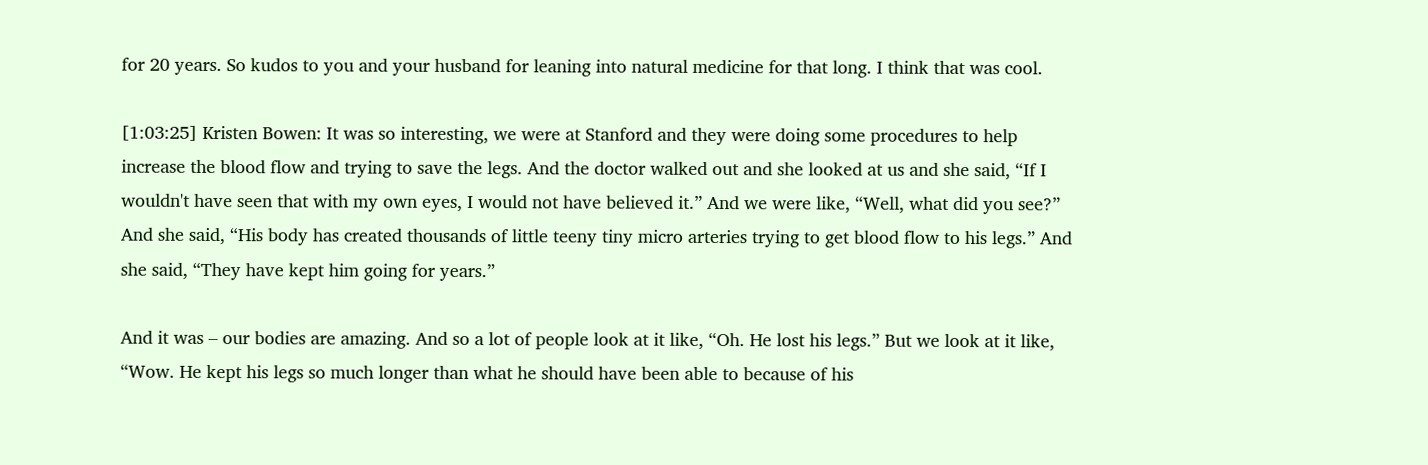for 20 years. So kudos to you and your husband for leaning into natural medicine for that long. I think that was cool.

[1:03:25] Kristen Bowen: It was so interesting, we were at Stanford and they were doing some procedures to help increase the blood flow and trying to save the legs. And the doctor walked out and she looked at us and she said, “If I wouldn't have seen that with my own eyes, I would not have believed it.” And we were like, “Well, what did you see?” And she said, “His body has created thousands of little teeny tiny micro arteries trying to get blood flow to his legs.” And she said, “They have kept him going for years.”

And it was – our bodies are amazing. And so a lot of people look at it like, “Oh. He lost his legs.” But we look at it like, “Wow. He kept his legs so much longer than what he should have been able to because of his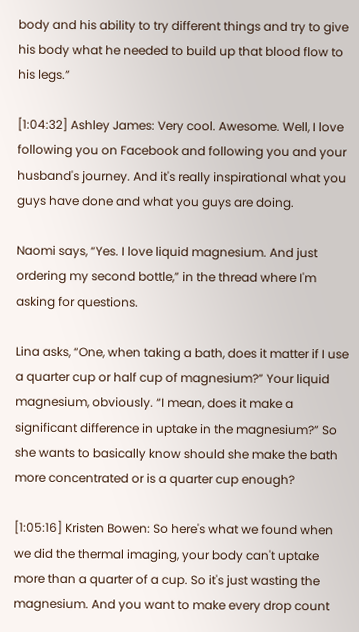body and his ability to try different things and try to give his body what he needed to build up that blood flow to his legs.”

[1:04:32] Ashley James: Very cool. Awesome. Well, I love following you on Facebook and following you and your husband's journey. And it's really inspirational what you guys have done and what you guys are doing.

Naomi says, “Yes. I love liquid magnesium. And just ordering my second bottle,” in the thread where I'm asking for questions.

Lina asks, “One, when taking a bath, does it matter if I use a quarter cup or half cup of magnesium?” Your liquid magnesium, obviously. “I mean, does it make a significant difference in uptake in the magnesium?” So she wants to basically know should she make the bath more concentrated or is a quarter cup enough?

[1:05:16] Kristen Bowen: So here's what we found when we did the thermal imaging, your body can't uptake more than a quarter of a cup. So it's just wasting the magnesium. And you want to make every drop count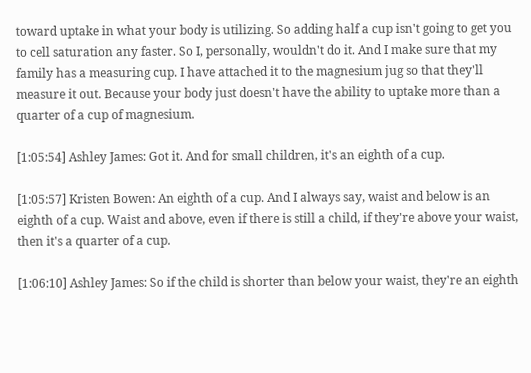toward uptake in what your body is utilizing. So adding half a cup isn't going to get you to cell saturation any faster. So I, personally, wouldn't do it. And I make sure that my family has a measuring cup. I have attached it to the magnesium jug so that they'll measure it out. Because your body just doesn't have the ability to uptake more than a quarter of a cup of magnesium.

[1:05:54] Ashley James: Got it. And for small children, it's an eighth of a cup.

[1:05:57] Kristen Bowen: An eighth of a cup. And I always say, waist and below is an eighth of a cup. Waist and above, even if there is still a child, if they're above your waist, then it's a quarter of a cup.

[1:06:10] Ashley James: So if the child is shorter than below your waist, they're an eighth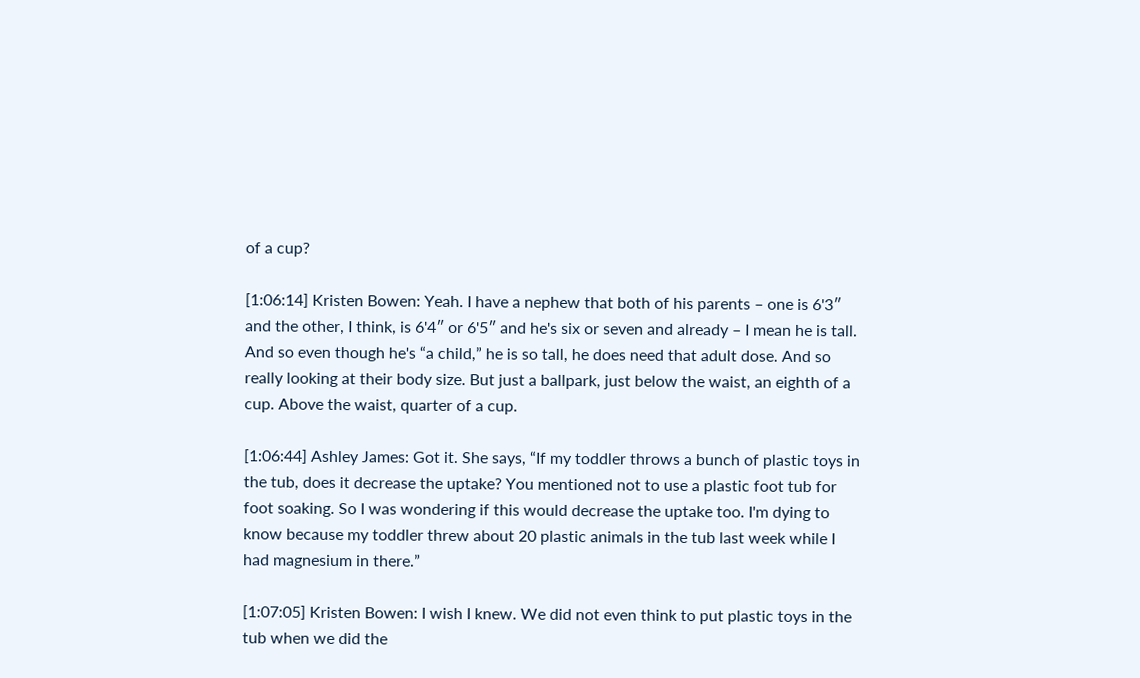of a cup?

[1:06:14] Kristen Bowen: Yeah. I have a nephew that both of his parents – one is 6'3″ and the other, I think, is 6'4″ or 6'5″ and he's six or seven and already – I mean he is tall. And so even though he's “a child,” he is so tall, he does need that adult dose. And so really looking at their body size. But just a ballpark, just below the waist, an eighth of a cup. Above the waist, quarter of a cup.

[1:06:44] Ashley James: Got it. She says, “If my toddler throws a bunch of plastic toys in the tub, does it decrease the uptake? You mentioned not to use a plastic foot tub for foot soaking. So I was wondering if this would decrease the uptake too. I'm dying to know because my toddler threw about 20 plastic animals in the tub last week while I had magnesium in there.”

[1:07:05] Kristen Bowen: I wish I knew. We did not even think to put plastic toys in the tub when we did the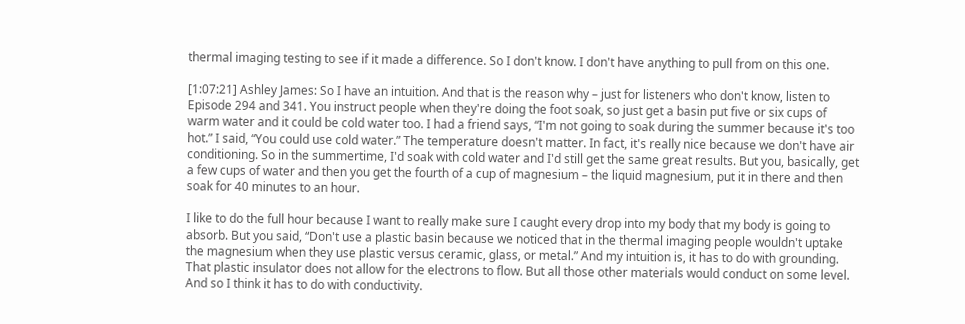thermal imaging testing to see if it made a difference. So I don't know. I don't have anything to pull from on this one.

[1:07:21] Ashley James: So I have an intuition. And that is the reason why – just for listeners who don't know, listen to Episode 294 and 341. You instruct people when they're doing the foot soak, so just get a basin put five or six cups of warm water and it could be cold water too. I had a friend says, “I'm not going to soak during the summer because it's too hot.” I said, “You could use cold water.” The temperature doesn't matter. In fact, it's really nice because we don't have air conditioning. So in the summertime, I'd soak with cold water and I'd still get the same great results. But you, basically, get a few cups of water and then you get the fourth of a cup of magnesium – the liquid magnesium, put it in there and then soak for 40 minutes to an hour.

I like to do the full hour because I want to really make sure I caught every drop into my body that my body is going to absorb. But you said, “Don't use a plastic basin because we noticed that in the thermal imaging people wouldn't uptake the magnesium when they use plastic versus ceramic, glass, or metal.” And my intuition is, it has to do with grounding. That plastic insulator does not allow for the electrons to flow. But all those other materials would conduct on some level. And so I think it has to do with conductivity.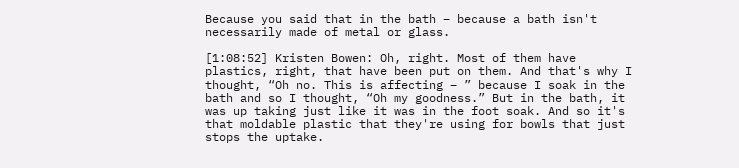Because you said that in the bath – because a bath isn't necessarily made of metal or glass.

[1:08:52] Kristen Bowen: Oh, right. Most of them have plastics, right, that have been put on them. And that's why I thought, “Oh no. This is affecting – ” because I soak in the bath and so I thought, “Oh my goodness.” But in the bath, it was up taking just like it was in the foot soak. And so it's that moldable plastic that they're using for bowls that just stops the uptake.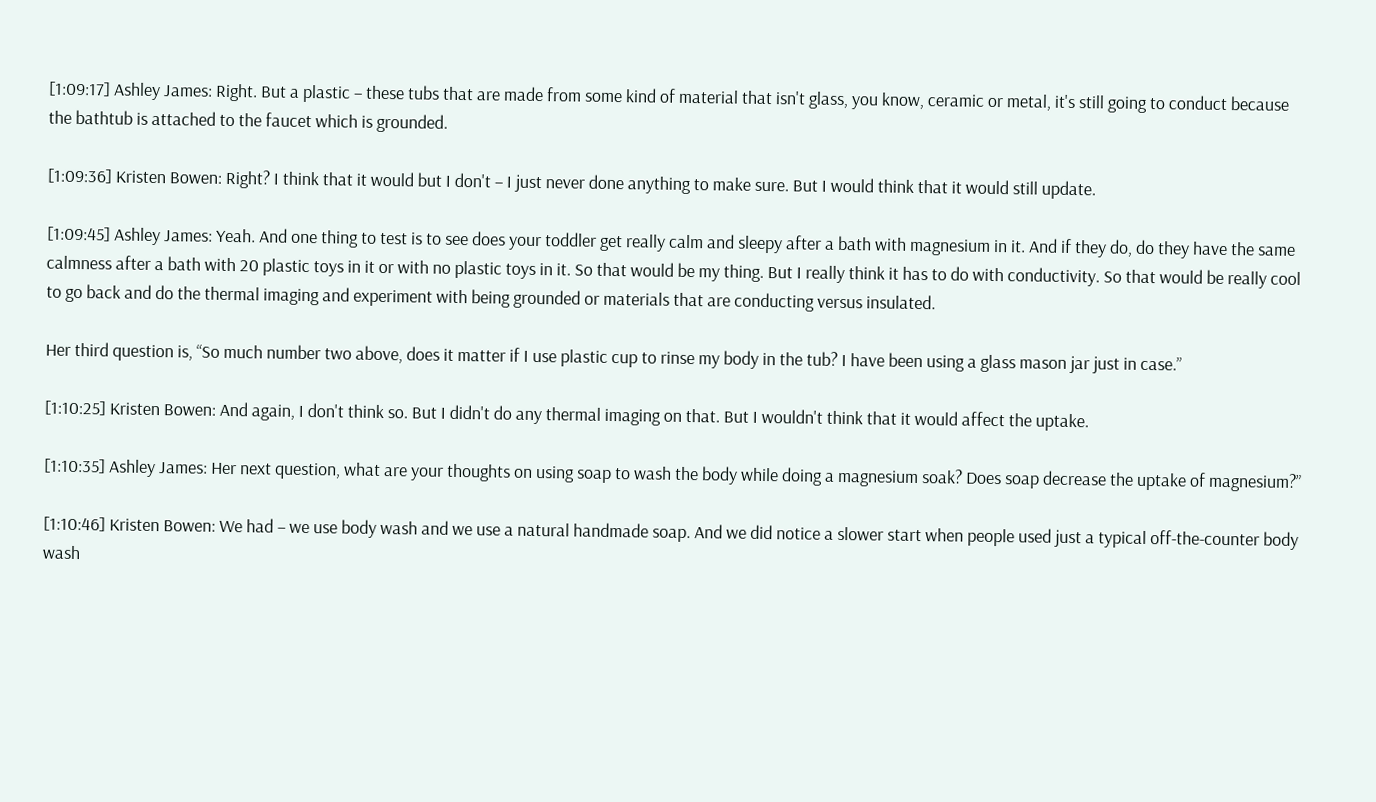[1:09:17] Ashley James: Right. But a plastic – these tubs that are made from some kind of material that isn't glass, you know, ceramic or metal, it's still going to conduct because the bathtub is attached to the faucet which is grounded.

[1:09:36] Kristen Bowen: Right? I think that it would but I don't – I just never done anything to make sure. But I would think that it would still update.

[1:09:45] Ashley James: Yeah. And one thing to test is to see does your toddler get really calm and sleepy after a bath with magnesium in it. And if they do, do they have the same calmness after a bath with 20 plastic toys in it or with no plastic toys in it. So that would be my thing. But I really think it has to do with conductivity. So that would be really cool to go back and do the thermal imaging and experiment with being grounded or materials that are conducting versus insulated.

Her third question is, “So much number two above, does it matter if I use plastic cup to rinse my body in the tub? I have been using a glass mason jar just in case.”

[1:10:25] Kristen Bowen: And again, I don't think so. But I didn't do any thermal imaging on that. But I wouldn't think that it would affect the uptake.

[1:10:35] Ashley James: Her next question, what are your thoughts on using soap to wash the body while doing a magnesium soak? Does soap decrease the uptake of magnesium?”

[1:10:46] Kristen Bowen: We had – we use body wash and we use a natural handmade soap. And we did notice a slower start when people used just a typical off-the-counter body wash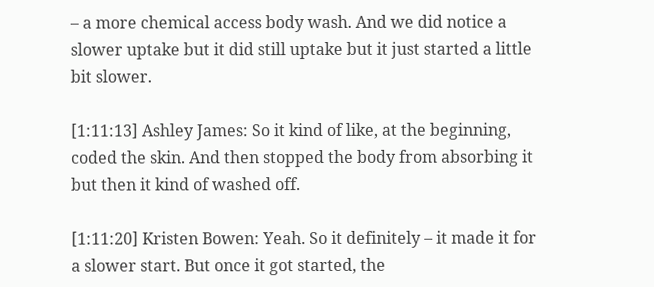– a more chemical access body wash. And we did notice a slower uptake but it did still uptake but it just started a little bit slower.

[1:11:13] Ashley James: So it kind of like, at the beginning, coded the skin. And then stopped the body from absorbing it but then it kind of washed off.

[1:11:20] Kristen Bowen: Yeah. So it definitely – it made it for a slower start. But once it got started, the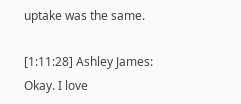uptake was the same.

[1:11:28] Ashley James: Okay. I love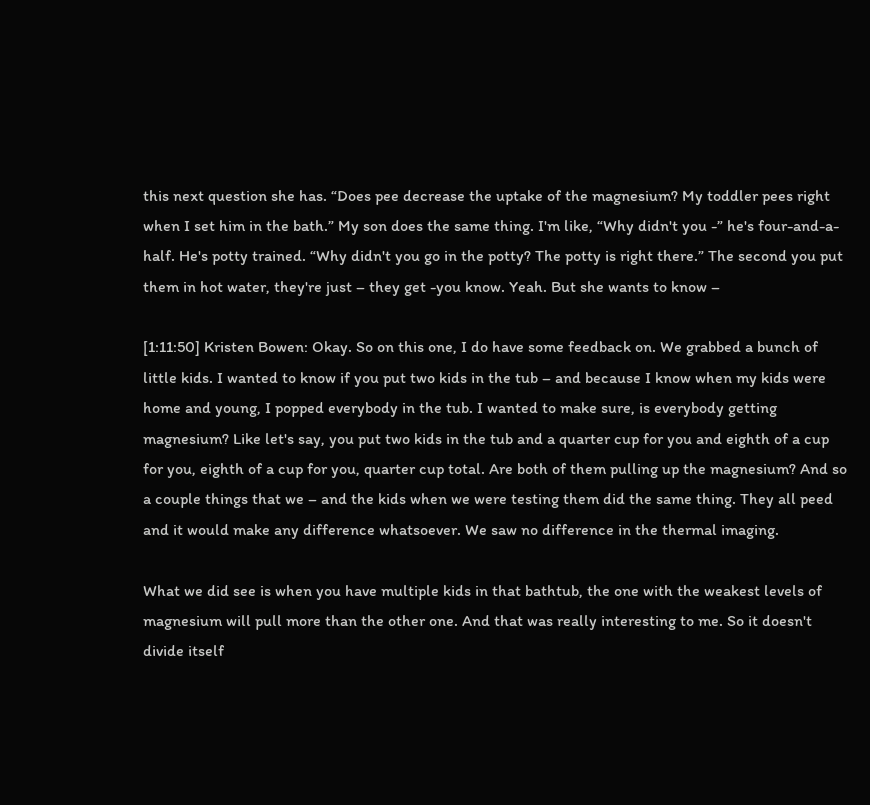this next question she has. “Does pee decrease the uptake of the magnesium? My toddler pees right when I set him in the bath.” My son does the same thing. I'm like, “Why didn't you -” he's four-and-a-half. He's potty trained. “Why didn't you go in the potty? The potty is right there.” The second you put them in hot water, they're just – they get -you know. Yeah. But she wants to know –

[1:11:50] Kristen Bowen: Okay. So on this one, I do have some feedback on. We grabbed a bunch of little kids. I wanted to know if you put two kids in the tub – and because I know when my kids were home and young, I popped everybody in the tub. I wanted to make sure, is everybody getting magnesium? Like let's say, you put two kids in the tub and a quarter cup for you and eighth of a cup for you, eighth of a cup for you, quarter cup total. Are both of them pulling up the magnesium? And so a couple things that we – and the kids when we were testing them did the same thing. They all peed and it would make any difference whatsoever. We saw no difference in the thermal imaging.

What we did see is when you have multiple kids in that bathtub, the one with the weakest levels of magnesium will pull more than the other one. And that was really interesting to me. So it doesn't divide itself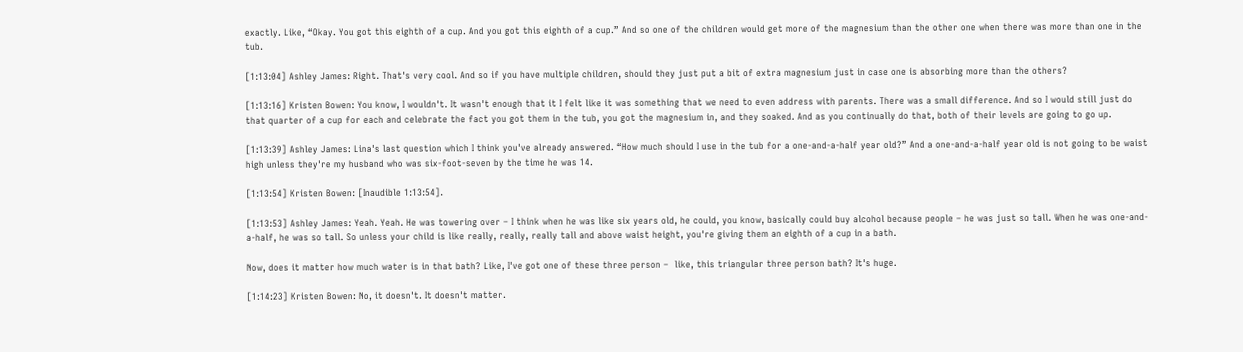exactly. Like, “Okay. You got this eighth of a cup. And you got this eighth of a cup.” And so one of the children would get more of the magnesium than the other one when there was more than one in the tub.

[1:13:04] Ashley James: Right. That's very cool. And so if you have multiple children, should they just put a bit of extra magnesium just in case one is absorbing more than the others?

[1:13:16] Kristen Bowen: You know, I wouldn't. It wasn't enough that it I felt like it was something that we need to even address with parents. There was a small difference. And so I would still just do that quarter of a cup for each and celebrate the fact you got them in the tub, you got the magnesium in, and they soaked. And as you continually do that, both of their levels are going to go up.

[1:13:39] Ashley James: Lina's last question which I think you've already answered. “How much should I use in the tub for a one-and-a-half year old?” And a one-and-a-half year old is not going to be waist high unless they're my husband who was six-foot-seven by the time he was 14.

[1:13:54] Kristen Bowen: [Inaudible 1:13:54].

[1:13:53] Ashley James: Yeah. Yeah. He was towering over – I think when he was like six years old, he could, you know, basically could buy alcohol because people – he was just so tall. When he was one-and-a-half, he was so tall. So unless your child is like really, really, really tall and above waist height, you're giving them an eighth of a cup in a bath.

Now, does it matter how much water is in that bath? Like, I've got one of these three person –  like, this triangular three person bath? It's huge.

[1:14:23] Kristen Bowen: No, it doesn't. It doesn't matter.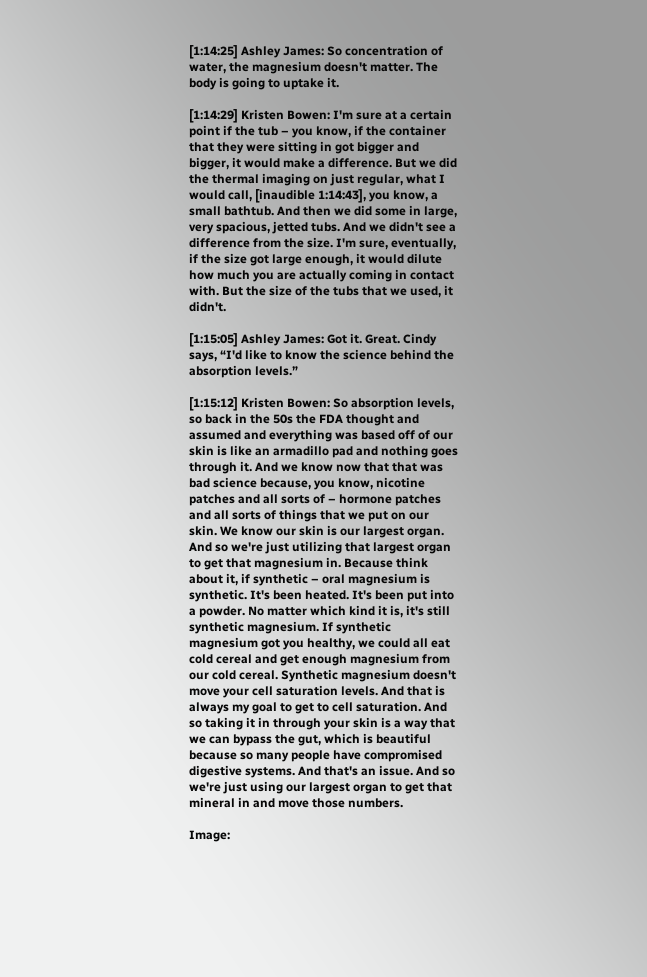[1:14:25] Ashley James: So concentration of water, the magnesium doesn't matter. The body is going to uptake it.

[1:14:29] Kristen Bowen: I'm sure at a certain point if the tub – you know, if the container that they were sitting in got bigger and bigger, it would make a difference. But we did the thermal imaging on just regular, what I would call, [inaudible 1:14:43], you know, a small bathtub. And then we did some in large, very spacious, jetted tubs. And we didn't see a difference from the size. I'm sure, eventually, if the size got large enough, it would dilute how much you are actually coming in contact with. But the size of the tubs that we used, it didn't.

[1:15:05] Ashley James: Got it. Great. Cindy says, “I'd like to know the science behind the absorption levels.”

[1:15:12] Kristen Bowen: So absorption levels, so back in the 50s the FDA thought and assumed and everything was based off of our skin is like an armadillo pad and nothing goes through it. And we know now that that was bad science because, you know, nicotine patches and all sorts of – hormone patches and all sorts of things that we put on our skin. We know our skin is our largest organ. And so we're just utilizing that largest organ to get that magnesium in. Because think about it, if synthetic – oral magnesium is synthetic. It's been heated. It's been put into a powder. No matter which kind it is, it's still synthetic magnesium. If synthetic magnesium got you healthy, we could all eat cold cereal and get enough magnesium from our cold cereal. Synthetic magnesium doesn't move your cell saturation levels. And that is always my goal to get to cell saturation. And so taking it in through your skin is a way that we can bypass the gut, which is beautiful because so many people have compromised digestive systems. And that's an issue. And so we're just using our largest organ to get that mineral in and move those numbers.

Image: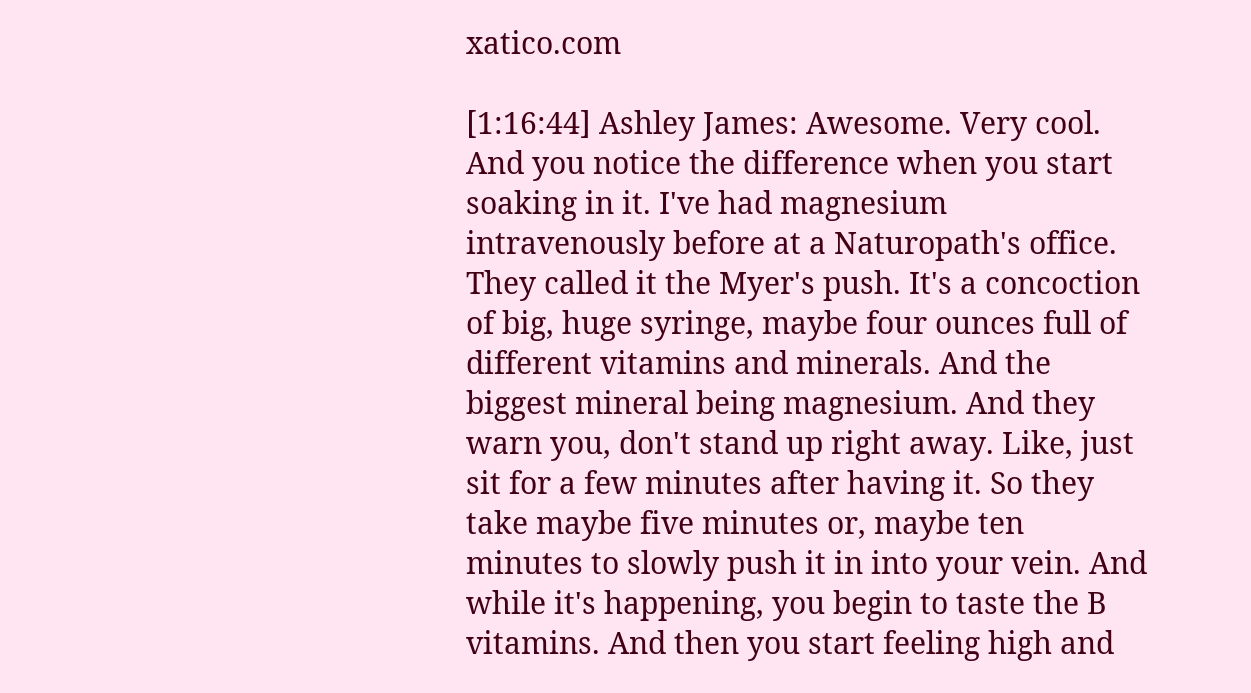xatico.com

[1:16:44] Ashley James: Awesome. Very cool. And you notice the difference when you start soaking in it. I've had magnesium intravenously before at a Naturopath's office. They called it the Myer's push. It's a concoction of big, huge syringe, maybe four ounces full of different vitamins and minerals. And the biggest mineral being magnesium. And they warn you, don't stand up right away. Like, just sit for a few minutes after having it. So they take maybe five minutes or, maybe ten minutes to slowly push it in into your vein. And while it's happening, you begin to taste the B vitamins. And then you start feeling high and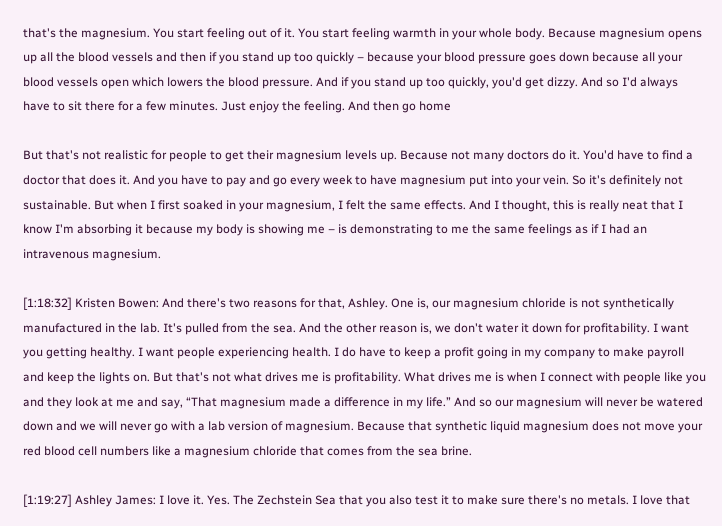that's the magnesium. You start feeling out of it. You start feeling warmth in your whole body. Because magnesium opens up all the blood vessels and then if you stand up too quickly – because your blood pressure goes down because all your blood vessels open which lowers the blood pressure. And if you stand up too quickly, you'd get dizzy. And so I'd always have to sit there for a few minutes. Just enjoy the feeling. And then go home

But that's not realistic for people to get their magnesium levels up. Because not many doctors do it. You'd have to find a doctor that does it. And you have to pay and go every week to have magnesium put into your vein. So it's definitely not sustainable. But when I first soaked in your magnesium, I felt the same effects. And I thought, this is really neat that I know I'm absorbing it because my body is showing me – is demonstrating to me the same feelings as if I had an intravenous magnesium.

[1:18:32] Kristen Bowen: And there's two reasons for that, Ashley. One is, our magnesium chloride is not synthetically manufactured in the lab. It's pulled from the sea. And the other reason is, we don't water it down for profitability. I want you getting healthy. I want people experiencing health. I do have to keep a profit going in my company to make payroll and keep the lights on. But that's not what drives me is profitability. What drives me is when I connect with people like you and they look at me and say, “That magnesium made a difference in my life.” And so our magnesium will never be watered down and we will never go with a lab version of magnesium. Because that synthetic liquid magnesium does not move your red blood cell numbers like a magnesium chloride that comes from the sea brine.

[1:19:27] Ashley James: I love it. Yes. The Zechstein Sea that you also test it to make sure there's no metals. I love that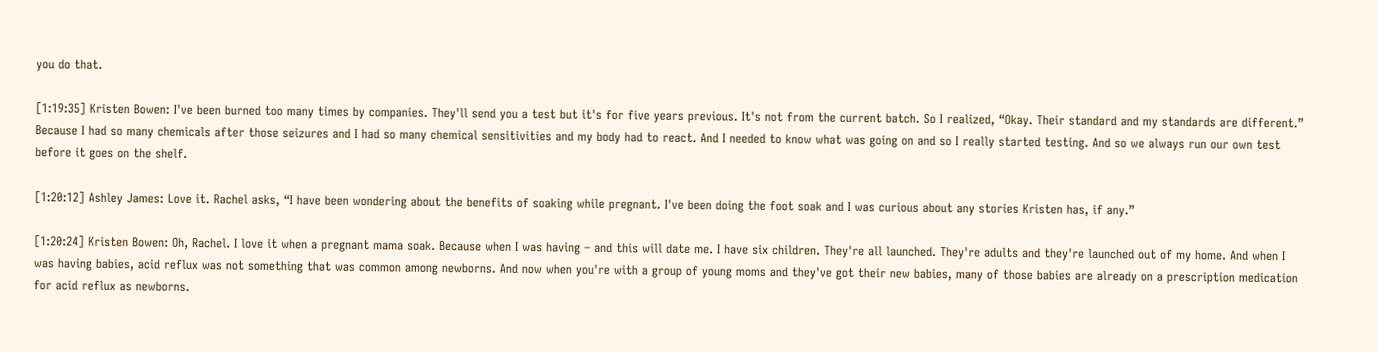you do that.

[1:19:35] Kristen Bowen: I've been burned too many times by companies. They'll send you a test but it's for five years previous. It's not from the current batch. So I realized, “Okay. Their standard and my standards are different.” Because I had so many chemicals after those seizures and I had so many chemical sensitivities and my body had to react. And I needed to know what was going on and so I really started testing. And so we always run our own test before it goes on the shelf.

[1:20:12] Ashley James: Love it. Rachel asks, “I have been wondering about the benefits of soaking while pregnant. I've been doing the foot soak and I was curious about any stories Kristen has, if any.”

[1:20:24] Kristen Bowen: Oh, Rachel. I love it when a pregnant mama soak. Because when I was having – and this will date me. I have six children. They're all launched. They're adults and they're launched out of my home. And when I was having babies, acid reflux was not something that was common among newborns. And now when you're with a group of young moms and they've got their new babies, many of those babies are already on a prescription medication for acid reflux as newborns.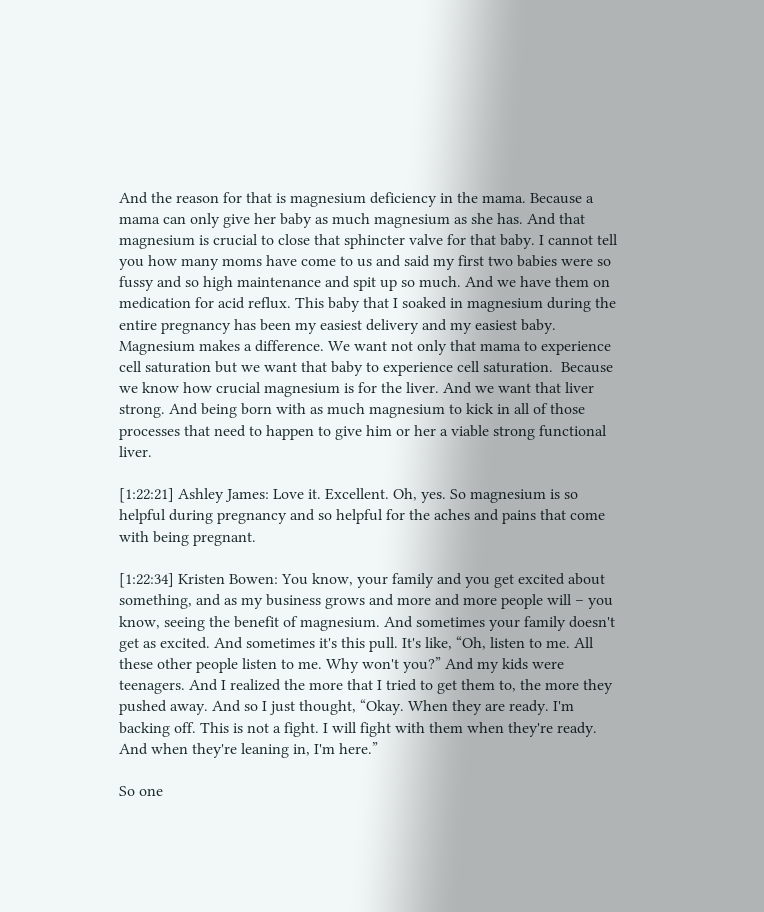And the reason for that is magnesium deficiency in the mama. Because a mama can only give her baby as much magnesium as she has. And that magnesium is crucial to close that sphincter valve for that baby. I cannot tell you how many moms have come to us and said my first two babies were so fussy and so high maintenance and spit up so much. And we have them on medication for acid reflux. This baby that I soaked in magnesium during the entire pregnancy has been my easiest delivery and my easiest baby. Magnesium makes a difference. We want not only that mama to experience cell saturation but we want that baby to experience cell saturation.  Because we know how crucial magnesium is for the liver. And we want that liver strong. And being born with as much magnesium to kick in all of those processes that need to happen to give him or her a viable strong functional liver.

[1:22:21] Ashley James: Love it. Excellent. Oh, yes. So magnesium is so helpful during pregnancy and so helpful for the aches and pains that come with being pregnant.

[1:22:34] Kristen Bowen: You know, your family and you get excited about something, and as my business grows and more and more people will – you know, seeing the benefit of magnesium. And sometimes your family doesn't get as excited. And sometimes it's this pull. It's like, “Oh, listen to me. All these other people listen to me. Why won't you?” And my kids were teenagers. And I realized the more that I tried to get them to, the more they pushed away. And so I just thought, “Okay. When they are ready. I'm backing off. This is not a fight. I will fight with them when they're ready. And when they're leaning in, I'm here.”

So one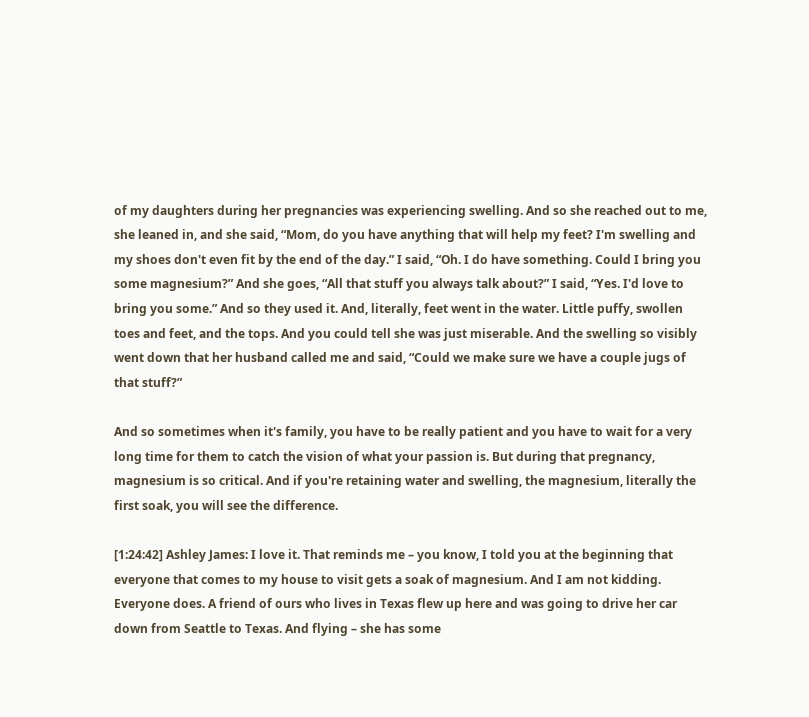of my daughters during her pregnancies was experiencing swelling. And so she reached out to me, she leaned in, and she said, “Mom, do you have anything that will help my feet? I'm swelling and my shoes don't even fit by the end of the day.” I said, “Oh. I do have something. Could I bring you some magnesium?” And she goes, “All that stuff you always talk about?” I said, “Yes. I'd love to bring you some.” And so they used it. And, literally, feet went in the water. Little puffy, swollen toes and feet, and the tops. And you could tell she was just miserable. And the swelling so visibly went down that her husband called me and said, “Could we make sure we have a couple jugs of that stuff?”

And so sometimes when it's family, you have to be really patient and you have to wait for a very long time for them to catch the vision of what your passion is. But during that pregnancy, magnesium is so critical. And if you're retaining water and swelling, the magnesium, literally the first soak, you will see the difference.

[1:24:42] Ashley James: I love it. That reminds me – you know, I told you at the beginning that everyone that comes to my house to visit gets a soak of magnesium. And I am not kidding. Everyone does. A friend of ours who lives in Texas flew up here and was going to drive her car down from Seattle to Texas. And flying – she has some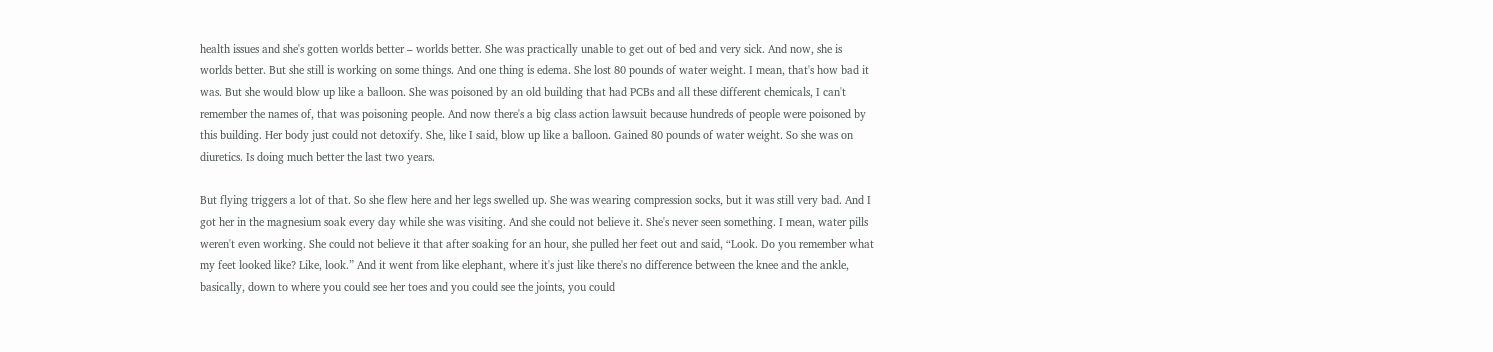health issues and she's gotten worlds better – worlds better. She was practically unable to get out of bed and very sick. And now, she is worlds better. But she still is working on some things. And one thing is edema. She lost 80 pounds of water weight. I mean, that's how bad it was. But she would blow up like a balloon. She was poisoned by an old building that had PCBs and all these different chemicals, I can't remember the names of, that was poisoning people. And now there's a big class action lawsuit because hundreds of people were poisoned by this building. Her body just could not detoxify. She, like I said, blow up like a balloon. Gained 80 pounds of water weight. So she was on diuretics. Is doing much better the last two years.

But flying triggers a lot of that. So she flew here and her legs swelled up. She was wearing compression socks, but it was still very bad. And I got her in the magnesium soak every day while she was visiting. And she could not believe it. She's never seen something. I mean, water pills weren't even working. She could not believe it that after soaking for an hour, she pulled her feet out and said, “Look. Do you remember what my feet looked like? Like, look.” And it went from like elephant, where it's just like there's no difference between the knee and the ankle, basically, down to where you could see her toes and you could see the joints, you could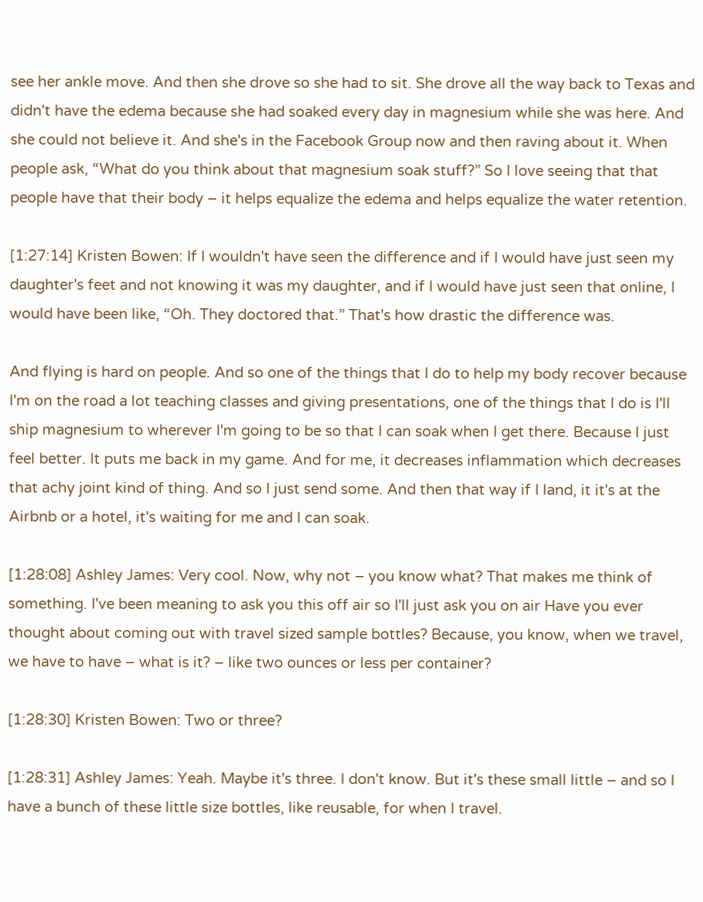see her ankle move. And then she drove so she had to sit. She drove all the way back to Texas and didn't have the edema because she had soaked every day in magnesium while she was here. And she could not believe it. And she's in the Facebook Group now and then raving about it. When people ask, “What do you think about that magnesium soak stuff?” So I love seeing that that people have that their body – it helps equalize the edema and helps equalize the water retention.

[1:27:14] Kristen Bowen: If I wouldn't have seen the difference and if I would have just seen my daughter's feet and not knowing it was my daughter, and if I would have just seen that online, I would have been like, “Oh. They doctored that.” That's how drastic the difference was.

And flying is hard on people. And so one of the things that I do to help my body recover because I'm on the road a lot teaching classes and giving presentations, one of the things that I do is I'll ship magnesium to wherever I'm going to be so that I can soak when I get there. Because I just feel better. It puts me back in my game. And for me, it decreases inflammation which decreases that achy joint kind of thing. And so I just send some. And then that way if I land, it it's at the Airbnb or a hotel, it's waiting for me and I can soak.

[1:28:08] Ashley James: Very cool. Now, why not – you know what? That makes me think of something. I've been meaning to ask you this off air so I'll just ask you on air Have you ever thought about coming out with travel sized sample bottles? Because, you know, when we travel, we have to have – what is it? – like two ounces or less per container?

[1:28:30] Kristen Bowen: Two or three?

[1:28:31] Ashley James: Yeah. Maybe it's three. I don't know. But it's these small little – and so I have a bunch of these little size bottles, like reusable, for when I travel.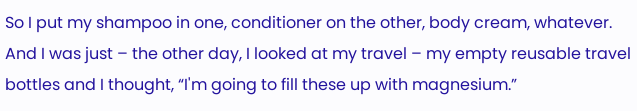So I put my shampoo in one, conditioner on the other, body cream, whatever. And I was just – the other day, I looked at my travel – my empty reusable travel bottles and I thought, “I'm going to fill these up with magnesium.”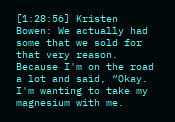[1:28:56] Kristen Bowen: We actually had some that we sold for that very reason. Because I'm on the road a lot and said, “Okay. I'm wanting to take my magnesium with me.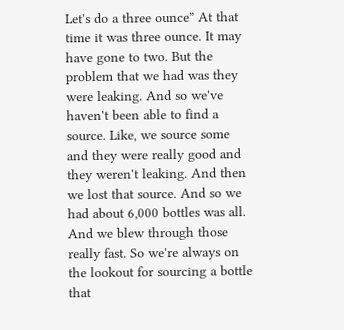Let's do a three ounce” At that time it was three ounce. It may have gone to two. But the problem that we had was they were leaking. And so we've haven't been able to find a source. Like, we source some and they were really good and they weren't leaking. And then we lost that source. And so we had about 6,000 bottles was all. And we blew through those really fast. So we're always on the lookout for sourcing a bottle that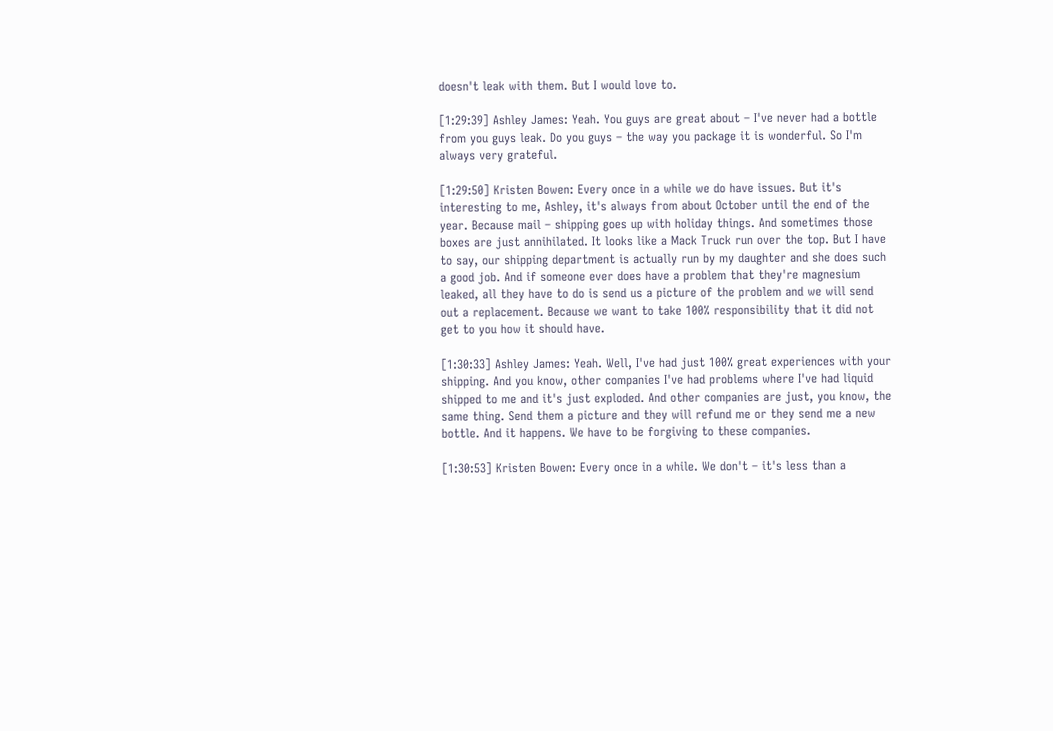doesn't leak with them. But I would love to.

[1:29:39] Ashley James: Yeah. You guys are great about – I've never had a bottle from you guys leak. Do you guys – the way you package it is wonderful. So I'm always very grateful.

[1:29:50] Kristen Bowen: Every once in a while we do have issues. But it's interesting to me, Ashley, it's always from about October until the end of the year. Because mail – shipping goes up with holiday things. And sometimes those boxes are just annihilated. It looks like a Mack Truck run over the top. But I have to say, our shipping department is actually run by my daughter and she does such a good job. And if someone ever does have a problem that they're magnesium leaked, all they have to do is send us a picture of the problem and we will send out a replacement. Because we want to take 100% responsibility that it did not get to you how it should have.

[1:30:33] Ashley James: Yeah. Well, I've had just 100% great experiences with your shipping. And you know, other companies I've had problems where I've had liquid shipped to me and it's just exploded. And other companies are just, you know, the same thing. Send them a picture and they will refund me or they send me a new bottle. And it happens. We have to be forgiving to these companies.

[1:30:53] Kristen Bowen: Every once in a while. We don't – it's less than a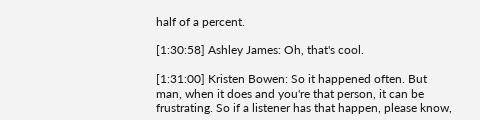half of a percent.

[1:30:58] Ashley James: Oh, that's cool.

[1:31:00] Kristen Bowen: So it happened often. But man, when it does and you're that person, it can be frustrating. So if a listener has that happen, please know,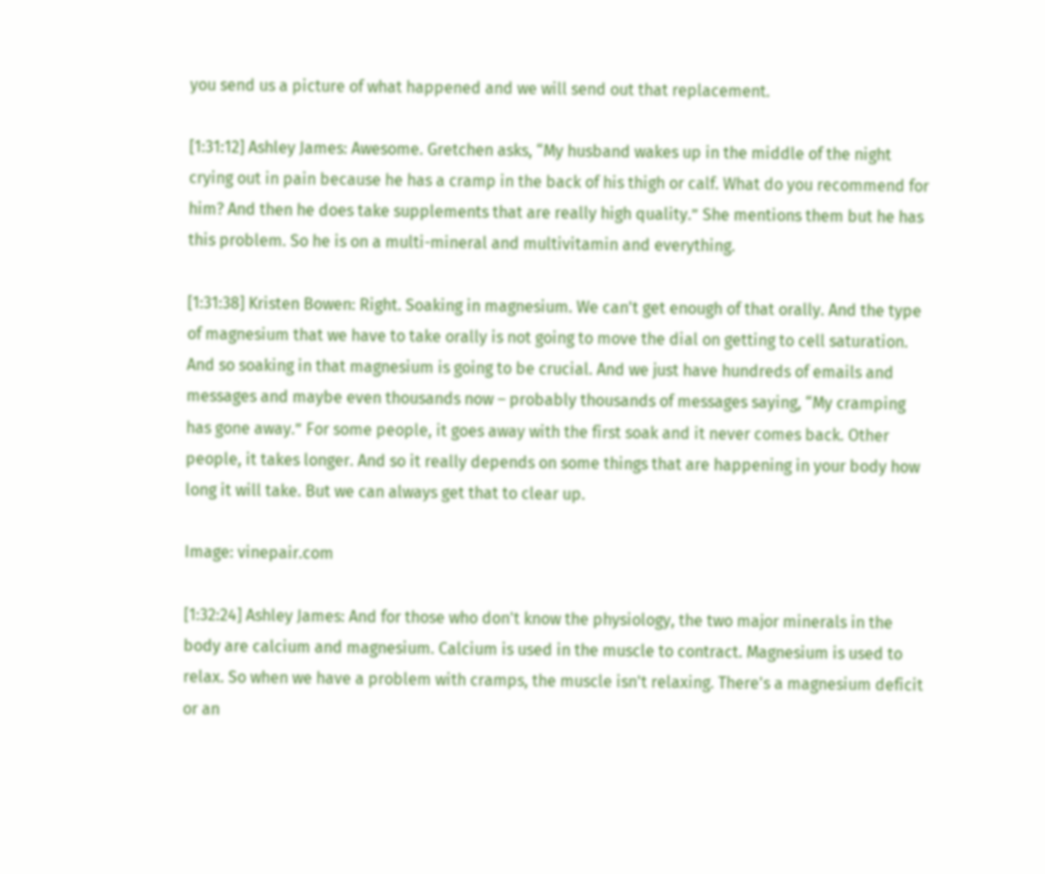you send us a picture of what happened and we will send out that replacement.

[1:31:12] Ashley James: Awesome. Gretchen asks, “My husband wakes up in the middle of the night crying out in pain because he has a cramp in the back of his thigh or calf. What do you recommend for him? And then he does take supplements that are really high quality.” She mentions them but he has this problem. So he is on a multi-mineral and multivitamin and everything.

[1:31:38] Kristen Bowen: Right. Soaking in magnesium. We can't get enough of that orally. And the type of magnesium that we have to take orally is not going to move the dial on getting to cell saturation. And so soaking in that magnesium is going to be crucial. And we just have hundreds of emails and messages and maybe even thousands now – probably thousands of messages saying, “My cramping has gone away.” For some people, it goes away with the first soak and it never comes back. Other people, it takes longer. And so it really depends on some things that are happening in your body how long it will take. But we can always get that to clear up.

Image: vinepair.com

[1:32:24] Ashley James: And for those who don't know the physiology, the two major minerals in the body are calcium and magnesium. Calcium is used in the muscle to contract. Magnesium is used to relax. So when we have a problem with cramps, the muscle isn't relaxing. There's a magnesium deficit or an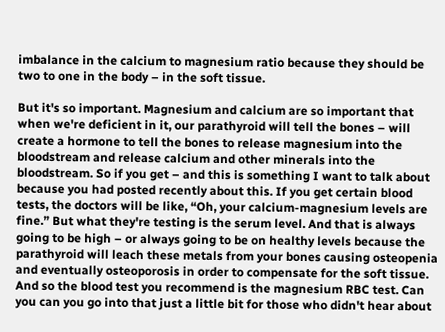imbalance in the calcium to magnesium ratio because they should be two to one in the body – in the soft tissue.

But it's so important. Magnesium and calcium are so important that when we're deficient in it, our parathyroid will tell the bones – will create a hormone to tell the bones to release magnesium into the bloodstream and release calcium and other minerals into the bloodstream. So if you get – and this is something I want to talk about because you had posted recently about this. If you get certain blood tests, the doctors will be like, “Oh, your calcium-magnesium levels are fine.” But what they're testing is the serum level. And that is always going to be high – or always going to be on healthy levels because the parathyroid will leach these metals from your bones causing osteopenia and eventually osteoporosis in order to compensate for the soft tissue. And so the blood test you recommend is the magnesium RBC test. Can you can you go into that just a little bit for those who didn't hear about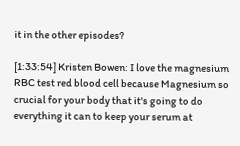it in the other episodes?

[1:33:54] Kristen Bowen: I love the magnesium RBC test red blood cell because Magnesium so crucial for your body that it's going to do everything it can to keep your serum at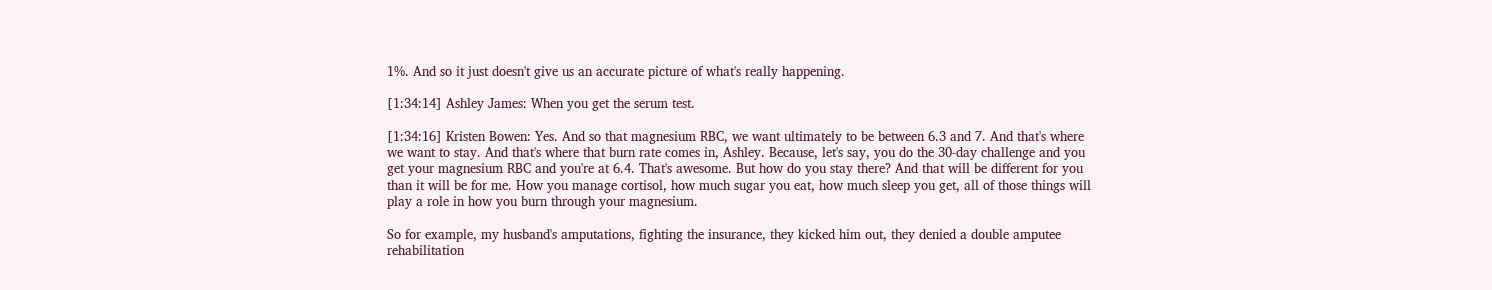1%. And so it just doesn't give us an accurate picture of what's really happening.

[1:34:14] Ashley James: When you get the serum test.

[1:34:16] Kristen Bowen: Yes. And so that magnesium RBC, we want ultimately to be between 6.3 and 7. And that's where we want to stay. And that's where that burn rate comes in, Ashley. Because, let's say, you do the 30-day challenge and you get your magnesium RBC and you're at 6.4. That's awesome. But how do you stay there? And that will be different for you than it will be for me. How you manage cortisol, how much sugar you eat, how much sleep you get, all of those things will play a role in how you burn through your magnesium.

So for example, my husband's amputations, fighting the insurance, they kicked him out, they denied a double amputee rehabilitation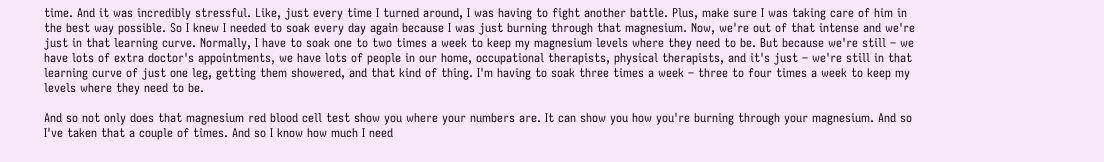time. And it was incredibly stressful. Like, just every time I turned around, I was having to fight another battle. Plus, make sure I was taking care of him in the best way possible. So I knew I needed to soak every day again because I was just burning through that magnesium. Now, we're out of that intense and we're just in that learning curve. Normally, I have to soak one to two times a week to keep my magnesium levels where they need to be. But because we're still – we have lots of extra doctor's appointments, we have lots of people in our home, occupational therapists, physical therapists, and it's just – we're still in that learning curve of just one leg, getting them showered, and that kind of thing. I'm having to soak three times a week – three to four times a week to keep my levels where they need to be.

And so not only does that magnesium red blood cell test show you where your numbers are. It can show you how you're burning through your magnesium. And so I've taken that a couple of times. And so I know how much I need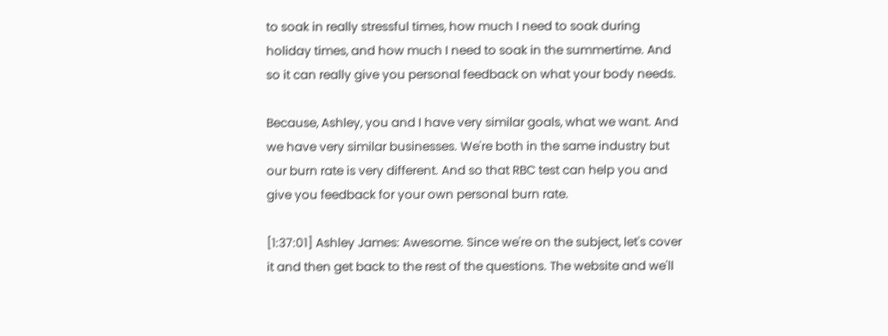to soak in really stressful times, how much I need to soak during holiday times, and how much I need to soak in the summertime. And so it can really give you personal feedback on what your body needs.

Because, Ashley, you and I have very similar goals, what we want. And we have very similar businesses. We're both in the same industry but our burn rate is very different. And so that RBC test can help you and give you feedback for your own personal burn rate.

[1:37:01] Ashley James: Awesome. Since we're on the subject, let's cover it and then get back to the rest of the questions. The website and we'll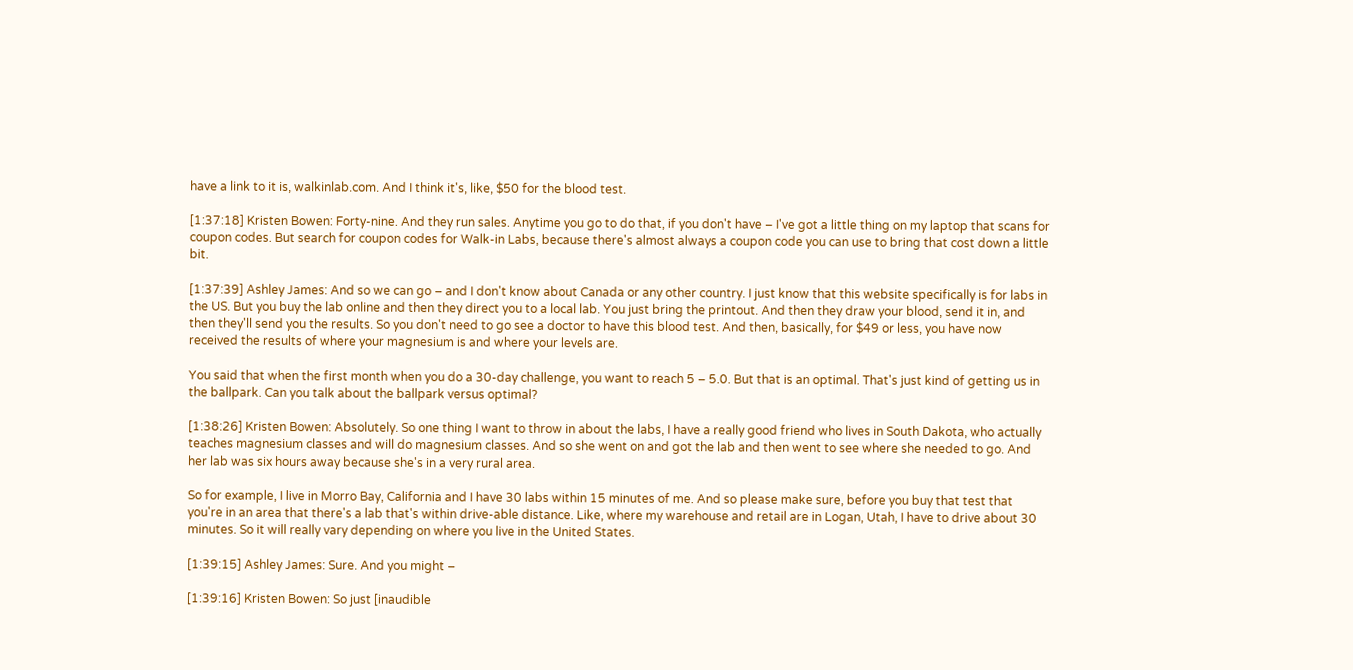have a link to it is, walkinlab.com. And I think it's, like, $50 for the blood test.

[1:37:18] Kristen Bowen: Forty-nine. And they run sales. Anytime you go to do that, if you don't have – I've got a little thing on my laptop that scans for coupon codes. But search for coupon codes for Walk-in Labs, because there's almost always a coupon code you can use to bring that cost down a little bit.

[1:37:39] Ashley James: And so we can go – and I don't know about Canada or any other country. I just know that this website specifically is for labs in the US. But you buy the lab online and then they direct you to a local lab. You just bring the printout. And then they draw your blood, send it in, and then they'll send you the results. So you don't need to go see a doctor to have this blood test. And then, basically, for $49 or less, you have now received the results of where your magnesium is and where your levels are.

You said that when the first month when you do a 30-day challenge, you want to reach 5 – 5.0. But that is an optimal. That's just kind of getting us in the ballpark. Can you talk about the ballpark versus optimal?

[1:38:26] Kristen Bowen: Absolutely. So one thing I want to throw in about the labs, I have a really good friend who lives in South Dakota, who actually teaches magnesium classes and will do magnesium classes. And so she went on and got the lab and then went to see where she needed to go. And her lab was six hours away because she's in a very rural area.

So for example, I live in Morro Bay, California and I have 30 labs within 15 minutes of me. And so please make sure, before you buy that test that you're in an area that there's a lab that's within drive-able distance. Like, where my warehouse and retail are in Logan, Utah, I have to drive about 30 minutes. So it will really vary depending on where you live in the United States.

[1:39:15] Ashley James: Sure. And you might –

[1:39:16] Kristen Bowen: So just [inaudible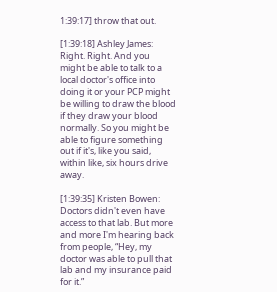1:39:17] throw that out.

[1:39:18] Ashley James: Right. Right. And you might be able to talk to a local doctor's office into doing it or your PCP might be willing to draw the blood if they draw your blood normally. So you might be able to figure something out if it's, like you said, within like, six hours drive away.

[1:39:35] Kristen Bowen: Doctors didn't even have access to that lab. But more and more I'm hearing back from people, “Hey, my doctor was able to pull that lab and my insurance paid for it.”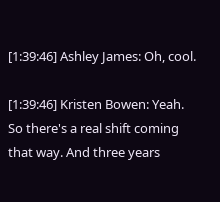[1:39:46] Ashley James: Oh, cool.

[1:39:46] Kristen Bowen: Yeah. So there's a real shift coming that way. And three years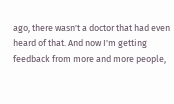ago, there wasn't a doctor that had even heard of that. And now I'm getting feedback from more and more people,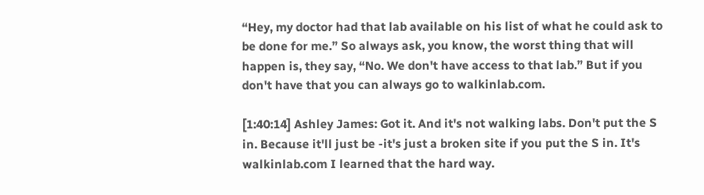“Hey, my doctor had that lab available on his list of what he could ask to be done for me.” So always ask, you know, the worst thing that will happen is, they say, “No. We don't have access to that lab.” But if you don't have that you can always go to walkinlab.com.

[1:40:14] Ashley James: Got it. And it's not walking labs. Don't put the S in. Because it'll just be -it's just a broken site if you put the S in. It's walkinlab.com I learned that the hard way.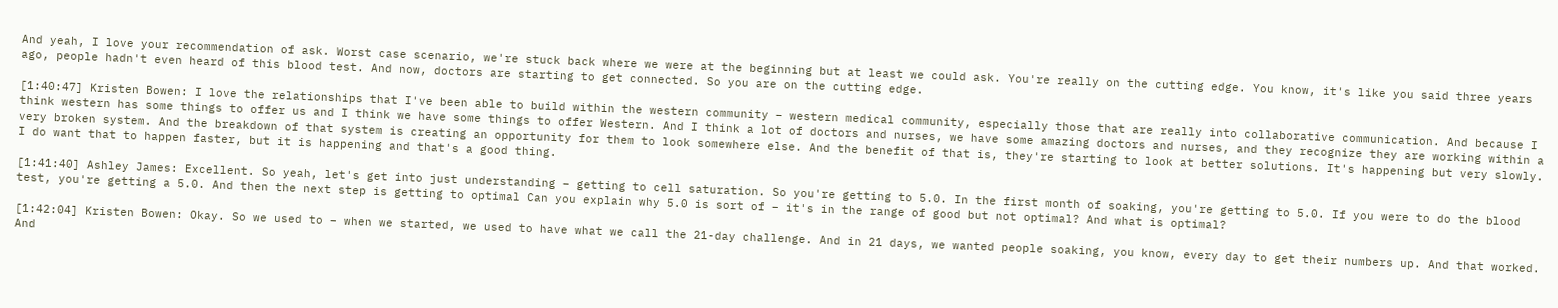And yeah, I love your recommendation of ask. Worst case scenario, we're stuck back where we were at the beginning but at least we could ask. You're really on the cutting edge. You know, it's like you said three years ago, people hadn't even heard of this blood test. And now, doctors are starting to get connected. So you are on the cutting edge.

[1:40:47] Kristen Bowen: I love the relationships that I've been able to build within the western community – western medical community, especially those that are really into collaborative communication. And because I think western has some things to offer us and I think we have some things to offer Western. And I think a lot of doctors and nurses, we have some amazing doctors and nurses, and they recognize they are working within a very broken system. And the breakdown of that system is creating an opportunity for them to look somewhere else. And the benefit of that is, they're starting to look at better solutions. It's happening but very slowly. I do want that to happen faster, but it is happening and that's a good thing.

[1:41:40] Ashley James: Excellent. So yeah, let's get into just understanding – getting to cell saturation. So you're getting to 5.0. In the first month of soaking, you're getting to 5.0. If you were to do the blood test, you're getting a 5.0. And then the next step is getting to optimal Can you explain why 5.0 is sort of – it's in the range of good but not optimal? And what is optimal?

[1:42:04] Kristen Bowen: Okay. So we used to – when we started, we used to have what we call the 21-day challenge. And in 21 days, we wanted people soaking, you know, every day to get their numbers up. And that worked. And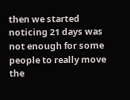then we started noticing 21 days was not enough for some people to really move the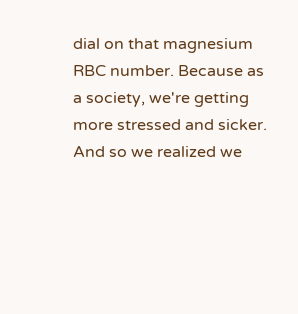dial on that magnesium RBC number. Because as a society, we're getting more stressed and sicker. And so we realized we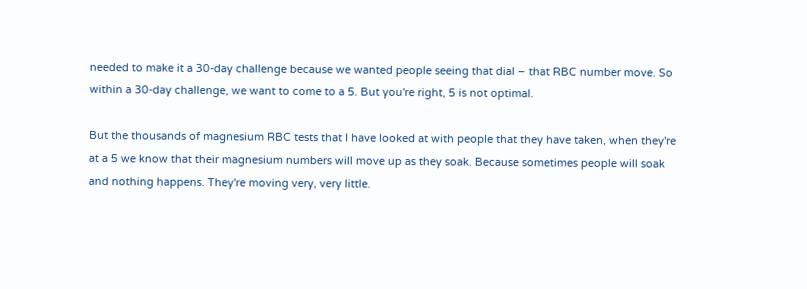needed to make it a 30-day challenge because we wanted people seeing that dial – that RBC number move. So within a 30-day challenge, we want to come to a 5. But you're right, 5 is not optimal.

But the thousands of magnesium RBC tests that I have looked at with people that they have taken, when they're at a 5 we know that their magnesium numbers will move up as they soak. Because sometimes people will soak and nothing happens. They're moving very, very little.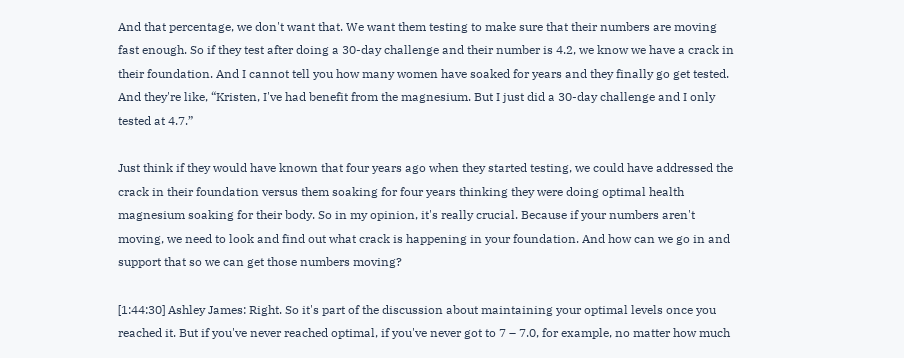And that percentage, we don't want that. We want them testing to make sure that their numbers are moving fast enough. So if they test after doing a 30-day challenge and their number is 4.2, we know we have a crack in their foundation. And I cannot tell you how many women have soaked for years and they finally go get tested. And they're like, “Kristen, I've had benefit from the magnesium. But I just did a 30-day challenge and I only tested at 4.7.”

Just think if they would have known that four years ago when they started testing, we could have addressed the crack in their foundation versus them soaking for four years thinking they were doing optimal health magnesium soaking for their body. So in my opinion, it's really crucial. Because if your numbers aren't moving, we need to look and find out what crack is happening in your foundation. And how can we go in and support that so we can get those numbers moving?

[1:44:30] Ashley James: Right. So it's part of the discussion about maintaining your optimal levels once you reached it. But if you've never reached optimal, if you've never got to 7 – 7.0, for example, no matter how much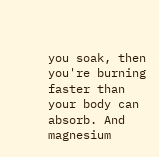you soak, then you're burning faster than your body can absorb. And magnesium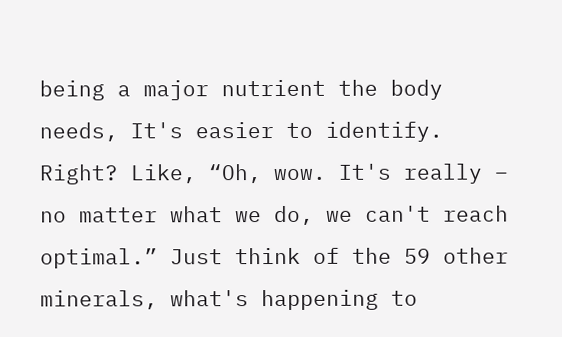being a major nutrient the body needs, It's easier to identify. Right? Like, “Oh, wow. It's really – no matter what we do, we can't reach optimal.” Just think of the 59 other minerals, what's happening to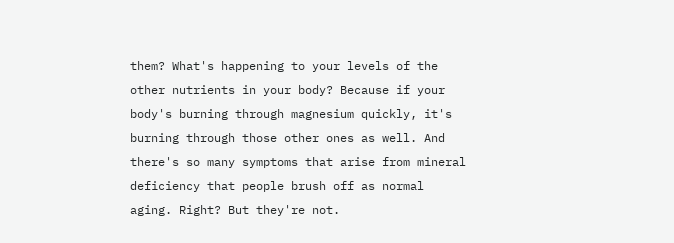them? What's happening to your levels of the other nutrients in your body? Because if your body's burning through magnesium quickly, it's burning through those other ones as well. And there's so many symptoms that arise from mineral deficiency that people brush off as normal aging. Right? But they're not.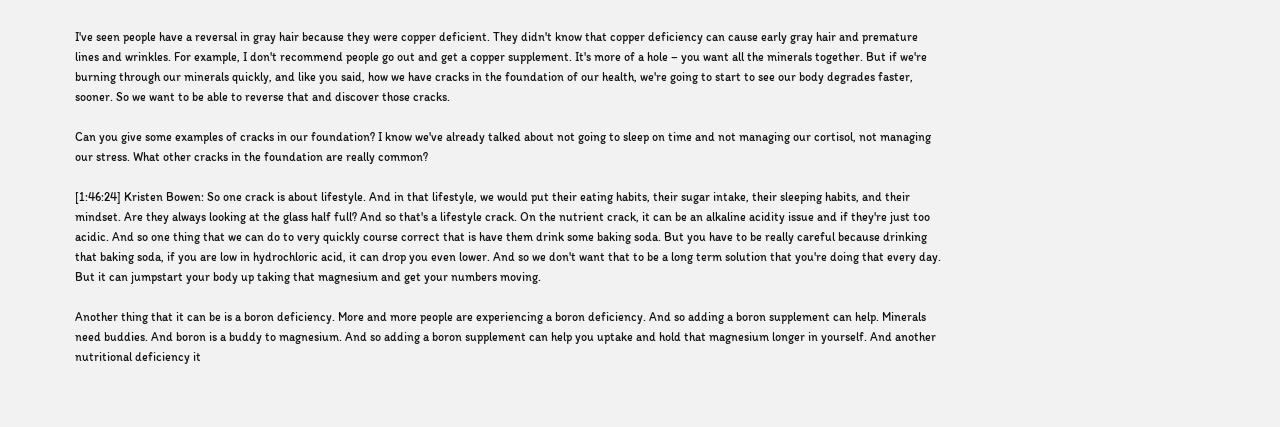I've seen people have a reversal in gray hair because they were copper deficient. They didn't know that copper deficiency can cause early gray hair and premature lines and wrinkles. For example, I don't recommend people go out and get a copper supplement. It's more of a hole – you want all the minerals together. But if we're burning through our minerals quickly, and like you said, how we have cracks in the foundation of our health, we're going to start to see our body degrades faster, sooner. So we want to be able to reverse that and discover those cracks.

Can you give some examples of cracks in our foundation? I know we've already talked about not going to sleep on time and not managing our cortisol, not managing our stress. What other cracks in the foundation are really common?

[1:46:24] Kristen Bowen: So one crack is about lifestyle. And in that lifestyle, we would put their eating habits, their sugar intake, their sleeping habits, and their mindset. Are they always looking at the glass half full? And so that's a lifestyle crack. On the nutrient crack, it can be an alkaline acidity issue and if they're just too acidic. And so one thing that we can do to very quickly course correct that is have them drink some baking soda. But you have to be really careful because drinking that baking soda, if you are low in hydrochloric acid, it can drop you even lower. And so we don't want that to be a long term solution that you're doing that every day. But it can jumpstart your body up taking that magnesium and get your numbers moving.

Another thing that it can be is a boron deficiency. More and more people are experiencing a boron deficiency. And so adding a boron supplement can help. Minerals need buddies. And boron is a buddy to magnesium. And so adding a boron supplement can help you uptake and hold that magnesium longer in yourself. And another nutritional deficiency it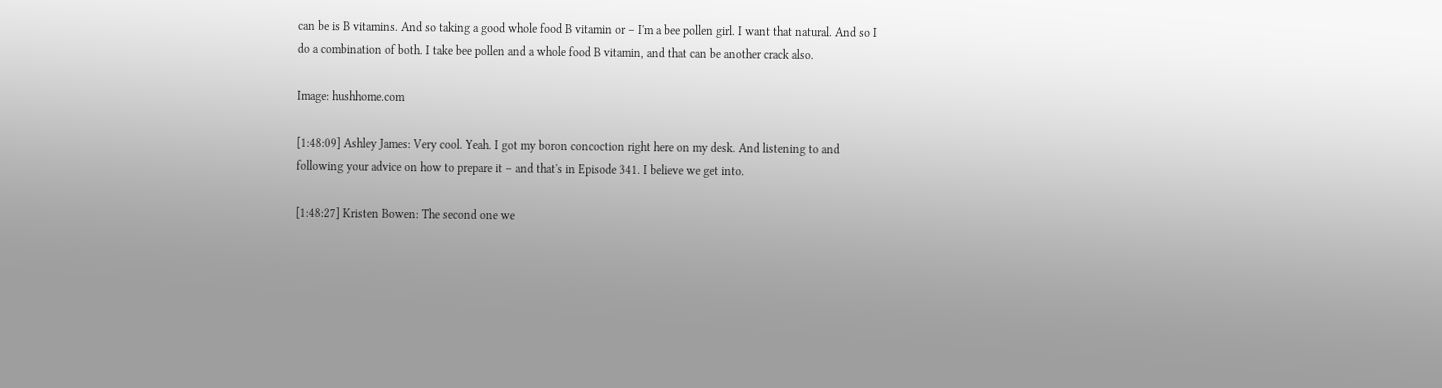can be is B vitamins. And so taking a good whole food B vitamin or – I'm a bee pollen girl. I want that natural. And so I do a combination of both. I take bee pollen and a whole food B vitamin, and that can be another crack also.

Image: hushhome.com

[1:48:09] Ashley James: Very cool. Yeah. I got my boron concoction right here on my desk. And listening to and following your advice on how to prepare it – and that's in Episode 341. I believe we get into.

[1:48:27] Kristen Bowen: The second one we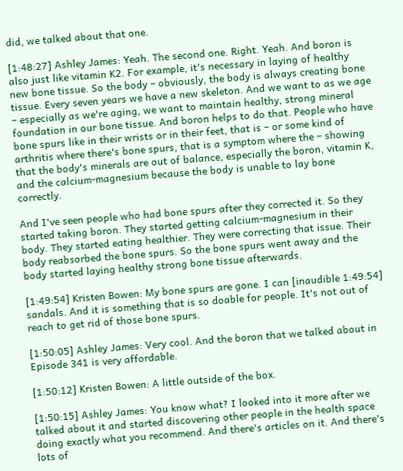did, we talked about that one.

[1:48:27] Ashley James: Yeah. The second one. Right. Yeah. And boron is also just like vitamin K2. For example, it's necessary in laying of healthy new bone tissue. So the body – obviously, the body is always creating bone tissue. Every seven years we have a new skeleton. And we want to as we age – especially as we're aging, we want to maintain healthy, strong mineral foundation in our bone tissue. And boron helps to do that. People who have bone spurs like in their wrists or in their feet, that is – or some kind of arthritis where there's bone spurs, that is a symptom where the – showing that the body's minerals are out of balance, especially the boron, vitamin K, and the calcium-magnesium because the body is unable to lay bone correctly.

And I've seen people who had bone spurs after they corrected it. So they started taking boron. They started getting calcium-magnesium in their body. They started eating healthier. They were correcting that issue. Their body reabsorbed the bone spurs. So the bone spurs went away and the body started laying healthy strong bone tissue afterwards.

[1:49:54] Kristen Bowen: My bone spurs are gone. I can [inaudible 1:49:54] sandals. And it is something that is so doable for people. It's not out of reach to get rid of those bone spurs.

[1:50:05] Ashley James: Very cool. And the boron that we talked about in Episode 341 is very affordable.

[1:50:12] Kristen Bowen: A little outside of the box.

[1:50:15] Ashley James: You know what? I looked into it more after we talked about it and started discovering other people in the health space doing exactly what you recommend. And there's articles on it. And there's lots of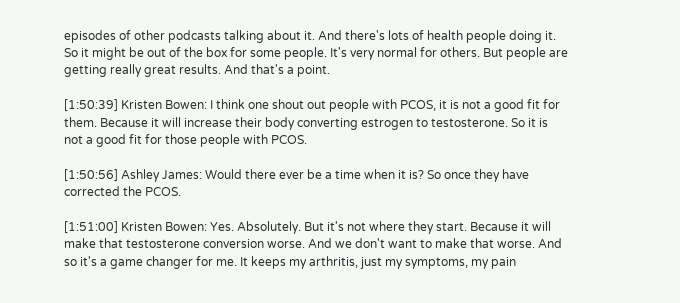episodes of other podcasts talking about it. And there's lots of health people doing it. So it might be out of the box for some people. It's very normal for others. But people are getting really great results. And that's a point.

[1:50:39] Kristen Bowen: I think one shout out people with PCOS, it is not a good fit for them. Because it will increase their body converting estrogen to testosterone. So it is not a good fit for those people with PCOS.

[1:50:56] Ashley James: Would there ever be a time when it is? So once they have corrected the PCOS.

[1:51:00] Kristen Bowen: Yes. Absolutely. But it's not where they start. Because it will make that testosterone conversion worse. And we don't want to make that worse. And so it's a game changer for me. It keeps my arthritis, just my symptoms, my pain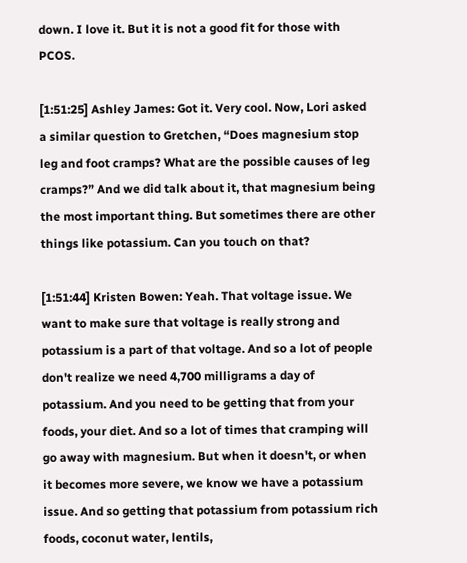down. I love it. But it is not a good fit for those with PCOS.

[1:51:25] Ashley James: Got it. Very cool. Now, Lori asked a similar question to Gretchen, “Does magnesium stop leg and foot cramps? What are the possible causes of leg cramps?” And we did talk about it, that magnesium being the most important thing. But sometimes there are other things like potassium. Can you touch on that?

[1:51:44] Kristen Bowen: Yeah. That voltage issue. We want to make sure that voltage is really strong and potassium is a part of that voltage. And so a lot of people don't realize we need 4,700 milligrams a day of potassium. And you need to be getting that from your foods, your diet. And so a lot of times that cramping will go away with magnesium. But when it doesn't, or when it becomes more severe, we know we have a potassium issue. And so getting that potassium from potassium rich foods, coconut water, lentils,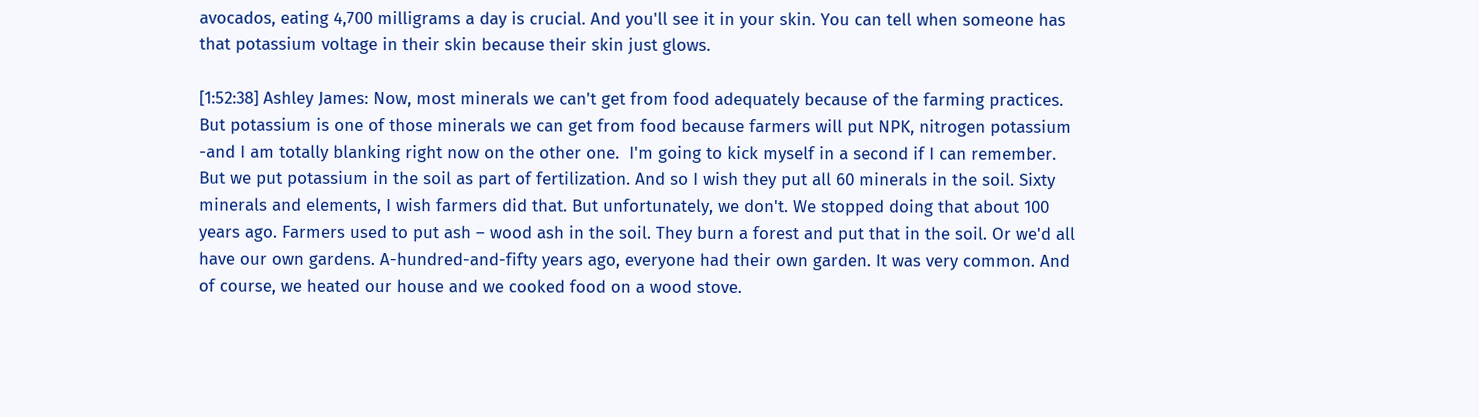avocados, eating 4,700 milligrams a day is crucial. And you'll see it in your skin. You can tell when someone has that potassium voltage in their skin because their skin just glows.

[1:52:38] Ashley James: Now, most minerals we can't get from food adequately because of the farming practices. But potassium is one of those minerals we can get from food because farmers will put NPK, nitrogen potassium -and I am totally blanking right now on the other one.  I'm going to kick myself in a second if I can remember. But we put potassium in the soil as part of fertilization. And so I wish they put all 60 minerals in the soil. Sixty minerals and elements, I wish farmers did that. But unfortunately, we don't. We stopped doing that about 100 years ago. Farmers used to put ash – wood ash in the soil. They burn a forest and put that in the soil. Or we'd all have our own gardens. A-hundred-and-fifty years ago, everyone had their own garden. It was very common. And of course, we heated our house and we cooked food on a wood stove.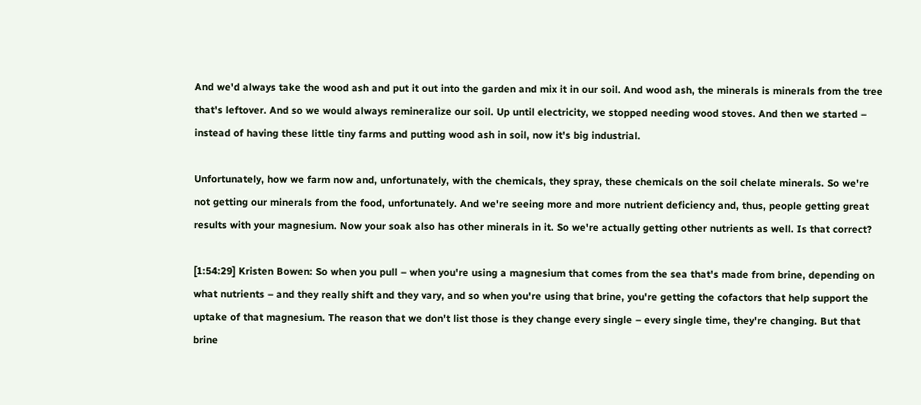And we'd always take the wood ash and put it out into the garden and mix it in our soil. And wood ash, the minerals is minerals from the tree that's leftover. And so we would always remineralize our soil. Up until electricity, we stopped needing wood stoves. And then we started – instead of having these little tiny farms and putting wood ash in soil, now it's big industrial.

Unfortunately, how we farm now and, unfortunately, with the chemicals, they spray, these chemicals on the soil chelate minerals. So we're not getting our minerals from the food, unfortunately. And we're seeing more and more nutrient deficiency and, thus, people getting great results with your magnesium. Now your soak also has other minerals in it. So we're actually getting other nutrients as well. Is that correct?

[1:54:29] Kristen Bowen: So when you pull – when you're using a magnesium that comes from the sea that's made from brine, depending on what nutrients – and they really shift and they vary, and so when you're using that brine, you're getting the cofactors that help support the uptake of that magnesium. The reason that we don't list those is they change every single – every single time, they're changing. But that brine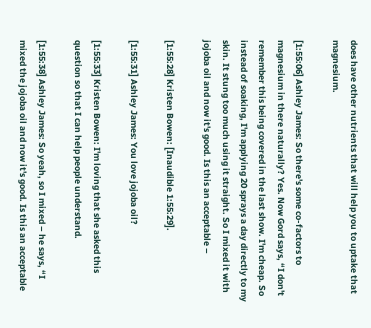does have other nutrients that will help you to uptake that magnesium.

[1:55:06] Ashley James: So there's some co-factors to magnesium in there naturally? Yes. Now Gord says, “I don't remember this being covered in the last show. I'm cheap. So instead of soaking, I'm applying 20 sprays a day directly to my skin. It stung too much using it straight. So I mixed it with jojoba oil and now it's good. Is this an acceptable –

[1:55:28] Kristen Bowen: [Inaudible 1:55:29].

[1:55:31] Ashley James: You love jojoba oil?

[1:55:33] Kristen Bowen: I'm loving that she asked this question so that I can help people understand.

[1:55:38] Ashley James: So yeah, so I mixed – he says, “I mixed the jojoba oil and now it's good. Is this an acceptable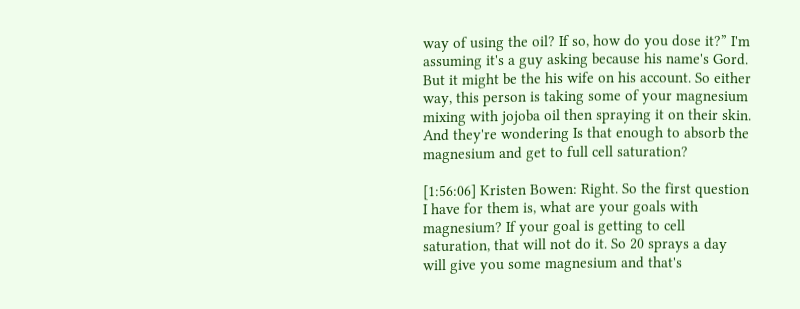way of using the oil? If so, how do you dose it?” I'm assuming it's a guy asking because his name's Gord. But it might be the his wife on his account. So either way, this person is taking some of your magnesium mixing with jojoba oil then spraying it on their skin. And they're wondering Is that enough to absorb the magnesium and get to full cell saturation?

[1:56:06] Kristen Bowen: Right. So the first question I have for them is, what are your goals with magnesium? If your goal is getting to cell saturation, that will not do it. So 20 sprays a day will give you some magnesium and that's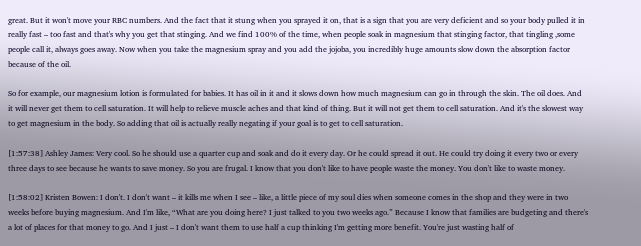great. But it won't move your RBC numbers. And the fact that it stung when you sprayed it on, that is a sign that you are very deficient and so your body pulled it in really fast – too fast and that's why you get that stinging. And we find 100% of the time, when people soak in magnesium that stinging factor, that tingling ,some people call it, always goes away. Now when you take the magnesium spray and you add the jojoba, you incredibly huge amounts slow down the absorption factor because of the oil.

So for example, our magnesium lotion is formulated for babies. It has oil in it and it slows down how much magnesium can go in through the skin. The oil does. And it will never get them to cell saturation. It will help to relieve muscle aches and that kind of thing. But it will not get them to cell saturation. And it's the slowest way to get magnesium in the body. So adding that oil is actually really negating if your goal is to get to cell saturation.

[1:57:38] Ashley James: Very cool. So he should use a quarter cup and soak and do it every day. Or he could spread it out. He could try doing it every two or every three days to see because he wants to save money. So you are frugal. I know that you don't like to have people waste the money. You don't like to waste money.

[1:58:02] Kristen Bowen: I don't. I don't want – it kills me when I see – like, a little piece of my soul dies when someone comes in the shop and they were in two weeks before buying magnesium. And I'm like, “What are you doing here? I just talked to you two weeks ago.” Because I know that families are budgeting and there's a lot of places for that money to go. And I just – I don't want them to use half a cup thinking I'm getting more benefit. You're just wasting half of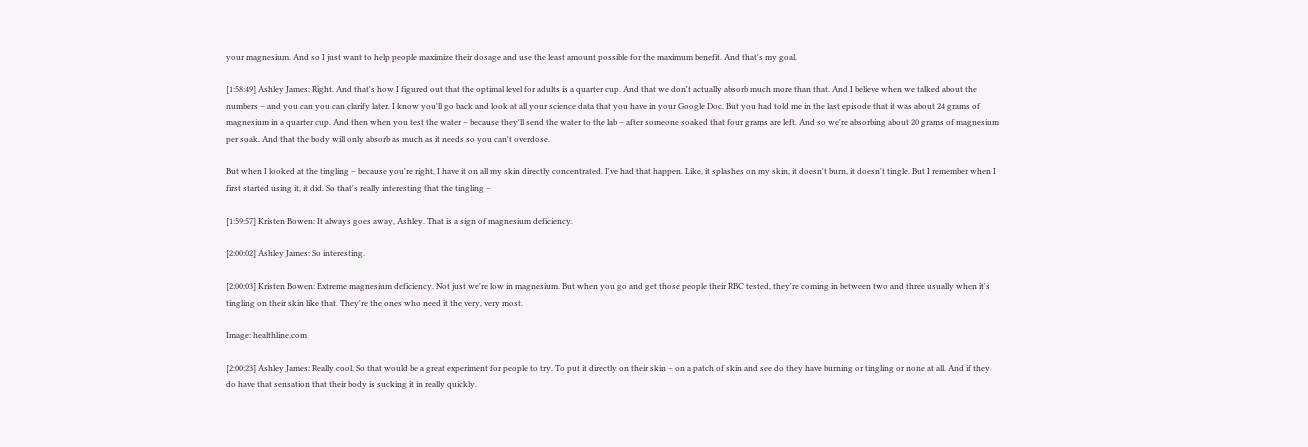your magnesium. And so I just want to help people maximize their dosage and use the least amount possible for the maximum benefit. And that's my goal.

[1:58:49] Ashley James: Right. And that's how I figured out that the optimal level for adults is a quarter cup. And that we don't actually absorb much more than that. And I believe when we talked about the numbers – and you can you can clarify later. I know you'll go back and look at all your science data that you have in your Google Doc. But you had told me in the last episode that it was about 24 grams of magnesium in a quarter cup. And then when you test the water – because they'll send the water to the lab – after someone soaked that four grams are left. And so we're absorbing about 20 grams of magnesium per soak. And that the body will only absorb as much as it needs so you can't overdose.

But when I looked at the tingling – because you're right, I have it on all my skin directly concentrated. I've had that happen. Like, it splashes on my skin, it doesn't burn, it doesn't tingle. But I remember when I first started using it, it did. So that's really interesting that the tingling –

[1:59:57] Kristen Bowen: It always goes away, Ashley. That is a sign of magnesium deficiency.

[2:00:02] Ashley James: So interesting.

[2:00:03] Kristen Bowen: Extreme magnesium deficiency. Not just we're low in magnesium. But when you go and get those people their RBC tested, they're coming in between two and three usually when it's tingling on their skin like that. They're the ones who need it the very, very most.

Image: healthline.com

[2:00:23] Ashley James: Really cool. So that would be a great experiment for people to try. To put it directly on their skin – on a patch of skin and see do they have burning or tingling or none at all. And if they do have that sensation that their body is sucking it in really quickly.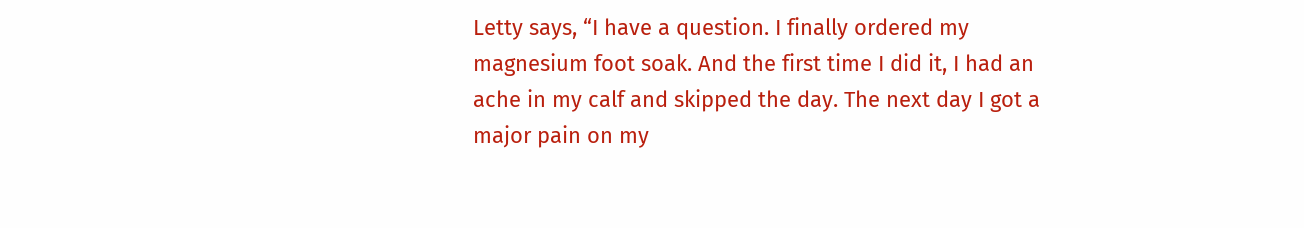Letty says, “I have a question. I finally ordered my magnesium foot soak. And the first time I did it, I had an ache in my calf and skipped the day. The next day I got a major pain on my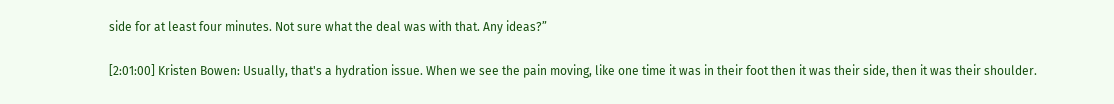side for at least four minutes. Not sure what the deal was with that. Any ideas?”

[2:01:00] Kristen Bowen: Usually, that's a hydration issue. When we see the pain moving, like one time it was in their foot then it was their side, then it was their shoulder.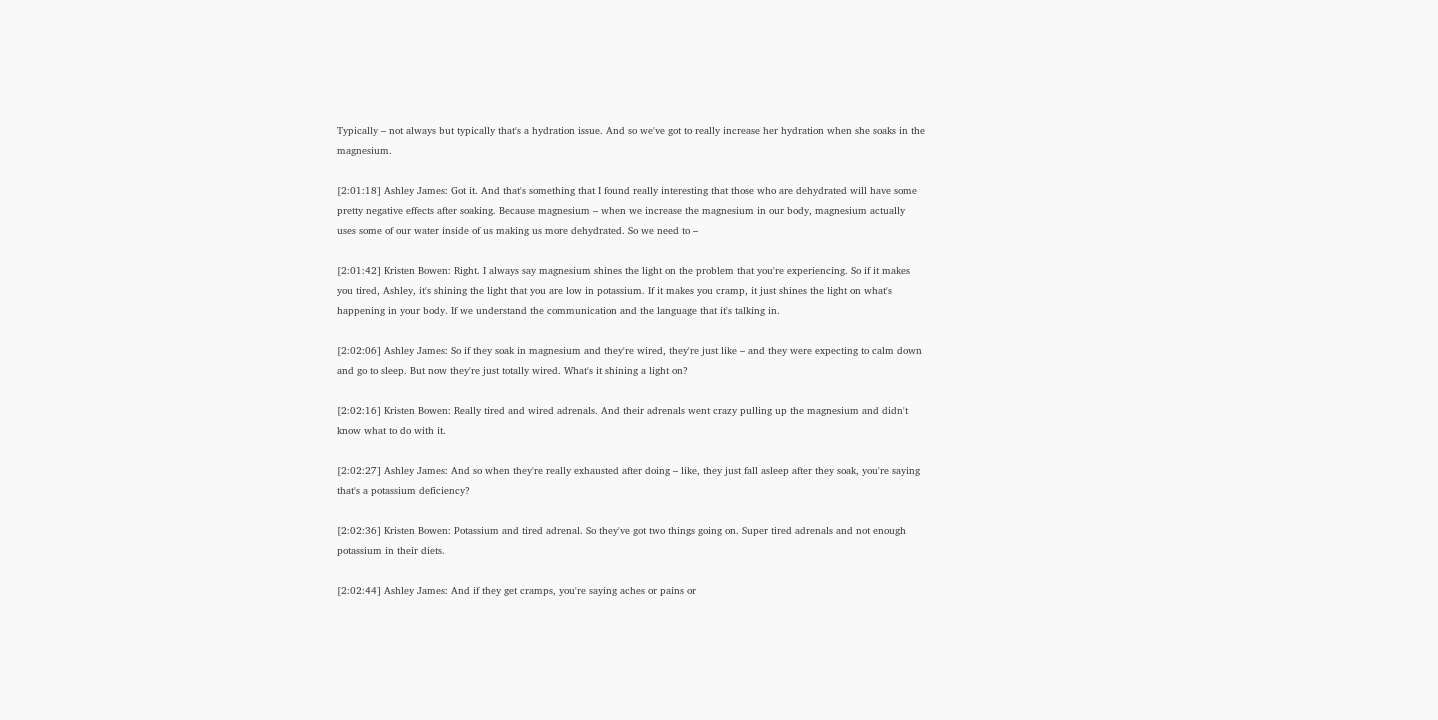Typically – not always but typically that's a hydration issue. And so we've got to really increase her hydration when she soaks in the magnesium.

[2:01:18] Ashley James: Got it. And that's something that I found really interesting that those who are dehydrated will have some pretty negative effects after soaking. Because magnesium – when we increase the magnesium in our body, magnesium actually uses some of our water inside of us making us more dehydrated. So we need to –

[2:01:42] Kristen Bowen: Right. I always say magnesium shines the light on the problem that you're experiencing. So if it makes you tired, Ashley, it's shining the light that you are low in potassium. If it makes you cramp, it just shines the light on what's happening in your body. If we understand the communication and the language that it's talking in.

[2:02:06] Ashley James: So if they soak in magnesium and they're wired, they're just like – and they were expecting to calm down and go to sleep. But now they're just totally wired. What's it shining a light on?

[2:02:16] Kristen Bowen: Really tired and wired adrenals. And their adrenals went crazy pulling up the magnesium and didn't know what to do with it.

[2:02:27] Ashley James: And so when they're really exhausted after doing – like, they just fall asleep after they soak, you're saying that's a potassium deficiency?

[2:02:36] Kristen Bowen: Potassium and tired adrenal. So they've got two things going on. Super tired adrenals and not enough potassium in their diets.

[2:02:44] Ashley James: And if they get cramps, you're saying aches or pains or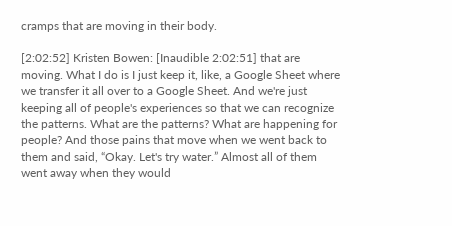cramps that are moving in their body.

[2:02:52] Kristen Bowen: [Inaudible 2:02:51] that are moving. What I do is I just keep it, like, a Google Sheet where we transfer it all over to a Google Sheet. And we're just keeping all of people's experiences so that we can recognize the patterns. What are the patterns? What are happening for people? And those pains that move when we went back to them and said, “Okay. Let's try water.” Almost all of them went away when they would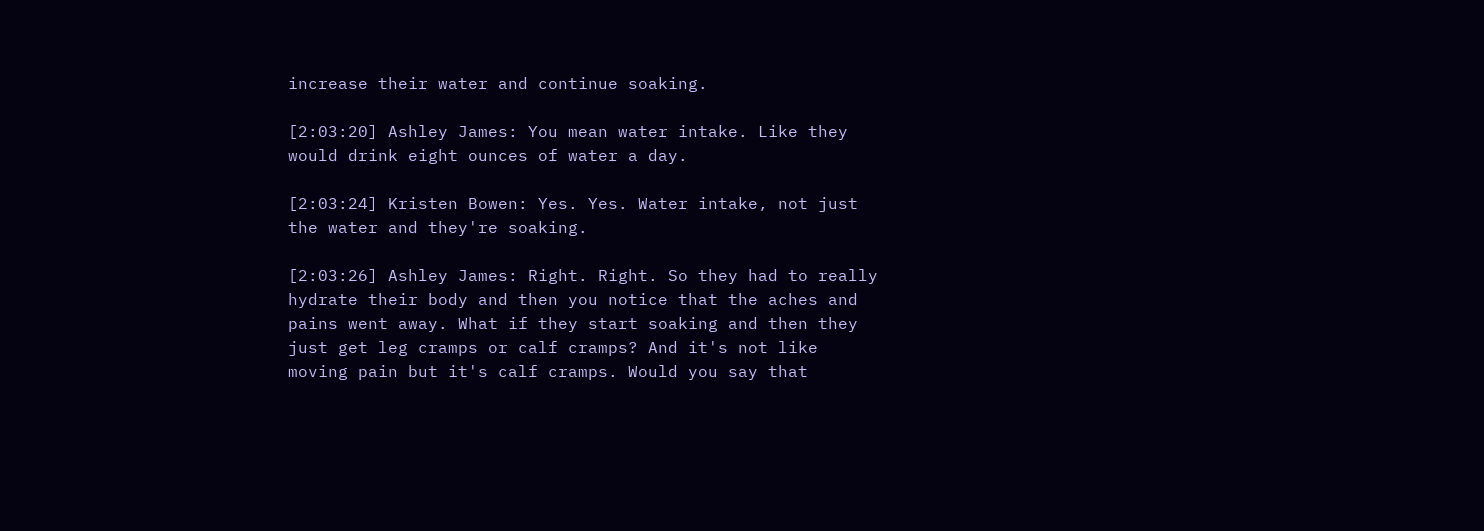increase their water and continue soaking.

[2:03:20] Ashley James: You mean water intake. Like they would drink eight ounces of water a day.

[2:03:24] Kristen Bowen: Yes. Yes. Water intake, not just the water and they're soaking.

[2:03:26] Ashley James: Right. Right. So they had to really hydrate their body and then you notice that the aches and pains went away. What if they start soaking and then they just get leg cramps or calf cramps? And it's not like moving pain but it's calf cramps. Would you say that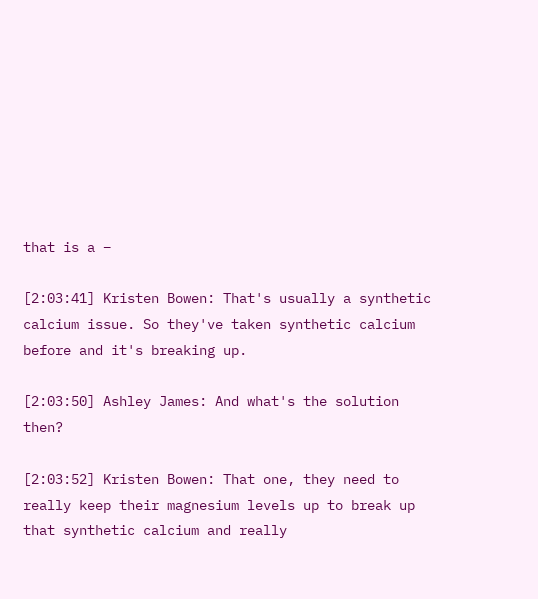that is a –

[2:03:41] Kristen Bowen: That's usually a synthetic calcium issue. So they've taken synthetic calcium before and it's breaking up.

[2:03:50] Ashley James: And what's the solution then?

[2:03:52] Kristen Bowen: That one, they need to really keep their magnesium levels up to break up that synthetic calcium and really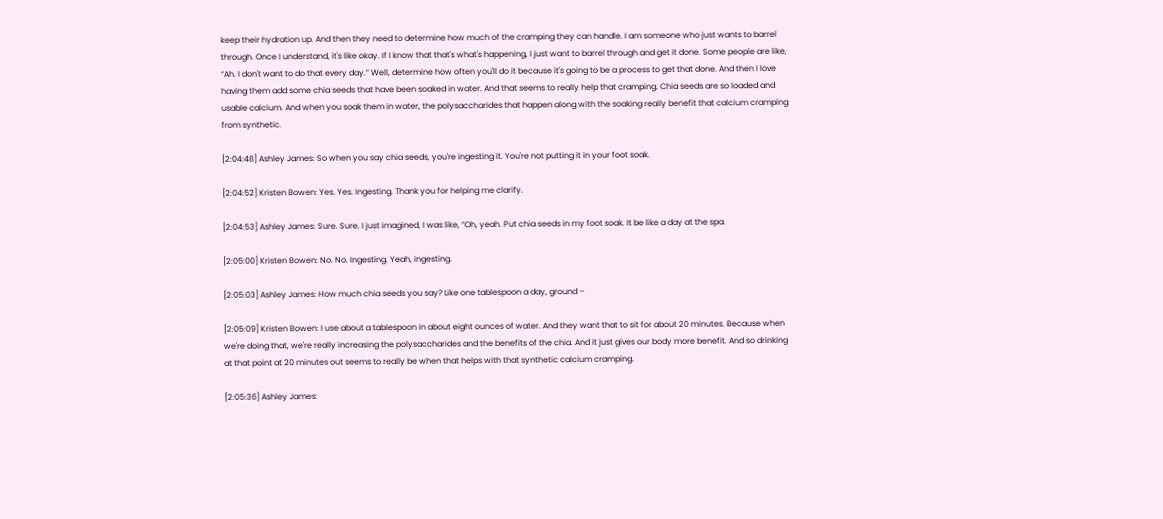keep their hydration up. And then they need to determine how much of the cramping they can handle. I am someone who just wants to barrel through. Once I understand, it's like okay. If I know that that's what's happening, I just want to barrel through and get it done. Some people are like, “Ah. I don't want to do that every day.” Well, determine how often you'll do it because it's going to be a process to get that done. And then I love having them add some chia seeds that have been soaked in water. And that seems to really help that cramping. Chia seeds are so loaded and usable calcium. And when you soak them in water, the polysaccharides that happen along with the soaking really benefit that calcium cramping from synthetic.

[2:04:48] Ashley James: So when you say chia seeds, you're ingesting it. You're not putting it in your foot soak.

[2:04:52] Kristen Bowen: Yes. Yes. Ingesting. Thank you for helping me clarify.

[2:04:53] Ashley James: Sure. Sure. I just imagined, I was like, “Oh, yeah. Put chia seeds in my foot soak. It be like a day at the spa.

[2:05:00] Kristen Bowen: No. No. Ingesting. Yeah, ingesting.

[2:05:03] Ashley James: How much chia seeds you say? Like one tablespoon a day, ground –

[2:05:09] Kristen Bowen: I use about a tablespoon in about eight ounces of water. And they want that to sit for about 20 minutes. Because when we're doing that, we're really increasing the polysaccharides and the benefits of the chia. And it just gives our body more benefit. And so drinking at that point at 20 minutes out seems to really be when that helps with that synthetic calcium cramping.

[2:05:36] Ashley James: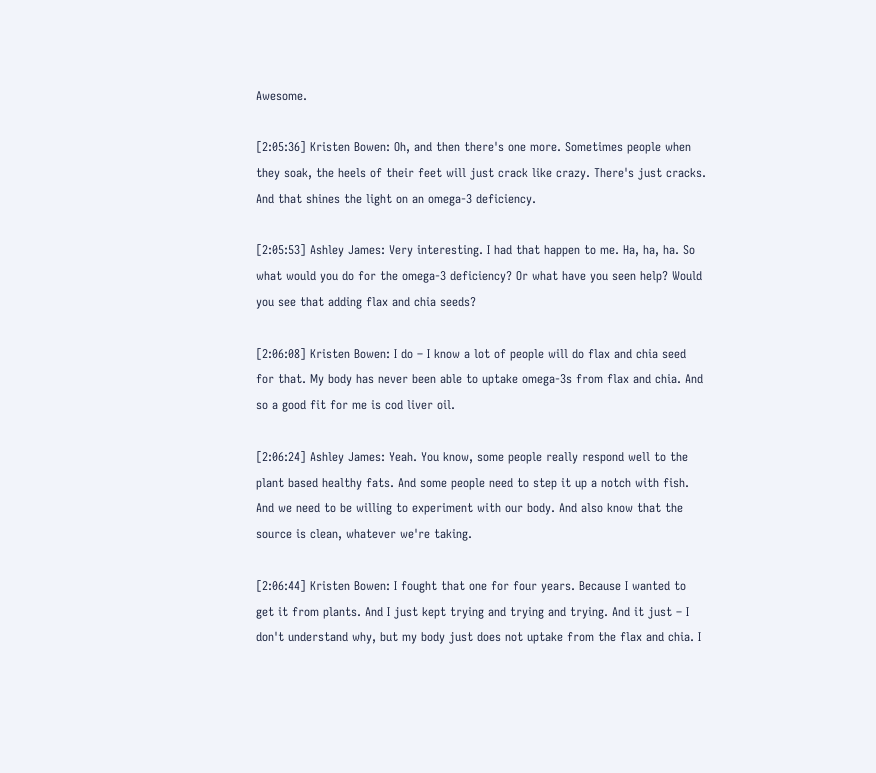Awesome.

[2:05:36] Kristen Bowen: Oh, and then there's one more. Sometimes people when they soak, the heels of their feet will just crack like crazy. There's just cracks. And that shines the light on an omega-3 deficiency.

[2:05:53] Ashley James: Very interesting. I had that happen to me. Ha, ha, ha. So what would you do for the omega-3 deficiency? Or what have you seen help? Would you see that adding flax and chia seeds?

[2:06:08] Kristen Bowen: I do – I know a lot of people will do flax and chia seed for that. My body has never been able to uptake omega-3s from flax and chia. And so a good fit for me is cod liver oil.

[2:06:24] Ashley James: Yeah. You know, some people really respond well to the plant based healthy fats. And some people need to step it up a notch with fish. And we need to be willing to experiment with our body. And also know that the source is clean, whatever we're taking.

[2:06:44] Kristen Bowen: I fought that one for four years. Because I wanted to get it from plants. And I just kept trying and trying and trying. And it just – I don't understand why, but my body just does not uptake from the flax and chia. I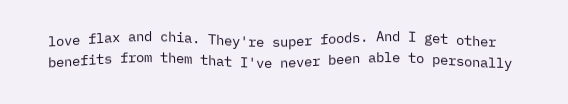love flax and chia. They're super foods. And I get other benefits from them that I've never been able to personally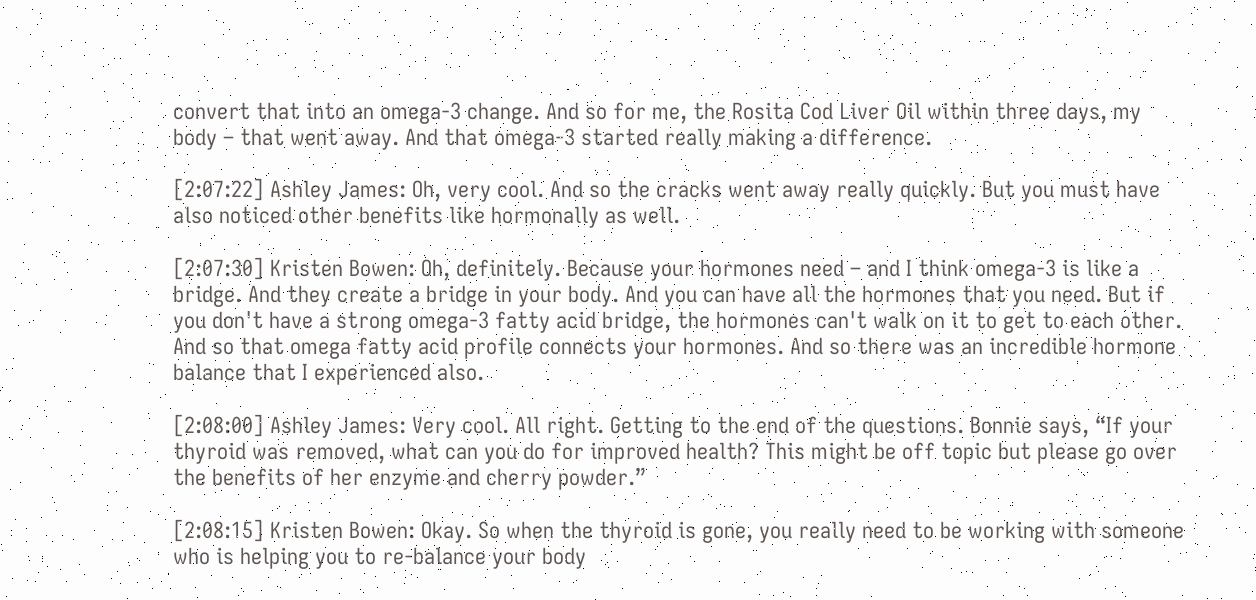convert that into an omega-3 change. And so for me, the Rosita Cod Liver Oil within three days, my body – that went away. And that omega-3 started really making a difference.

[2:07:22] Ashley James: Oh, very cool. And so the cracks went away really quickly. But you must have also noticed other benefits like hormonally as well.

[2:07:30] Kristen Bowen: Oh, definitely. Because your hormones need – and I think omega-3 is like a bridge. And they create a bridge in your body. And you can have all the hormones that you need. But if you don't have a strong omega-3 fatty acid bridge, the hormones can't walk on it to get to each other. And so that omega fatty acid profile connects your hormones. And so there was an incredible hormone balance that I experienced also.

[2:08:00] Ashley James: Very cool. All right. Getting to the end of the questions. Bonnie says, “If your thyroid was removed, what can you do for improved health? This might be off topic but please go over the benefits of her enzyme and cherry powder.”

[2:08:15] Kristen Bowen: Okay. So when the thyroid is gone, you really need to be working with someone who is helping you to re-balance your body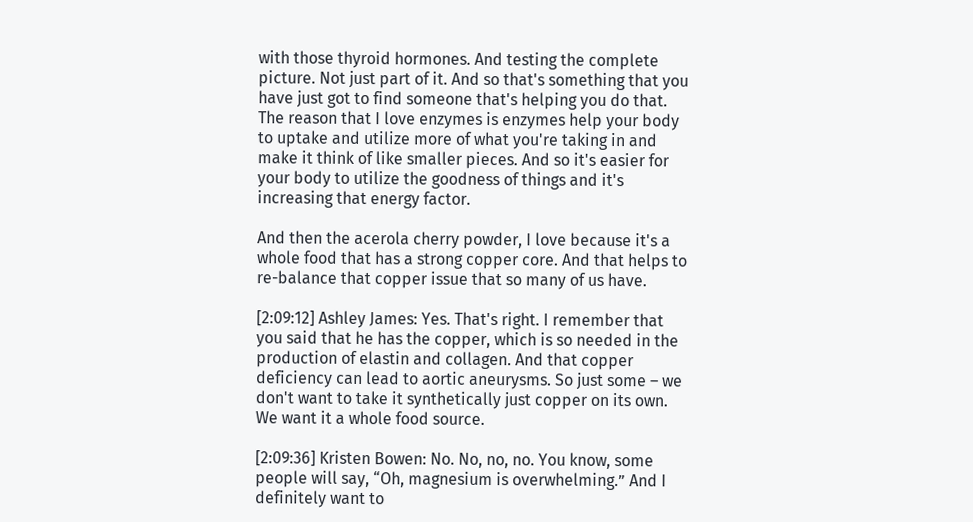with those thyroid hormones. And testing the complete picture. Not just part of it. And so that's something that you have just got to find someone that's helping you do that. The reason that I love enzymes is enzymes help your body to uptake and utilize more of what you're taking in and make it think of like smaller pieces. And so it's easier for your body to utilize the goodness of things and it's increasing that energy factor.

And then the acerola cherry powder, I love because it's a whole food that has a strong copper core. And that helps to re-balance that copper issue that so many of us have.

[2:09:12] Ashley James: Yes. That's right. I remember that you said that he has the copper, which is so needed in the production of elastin and collagen. And that copper deficiency can lead to aortic aneurysms. So just some – we don't want to take it synthetically just copper on its own. We want it a whole food source.

[2:09:36] Kristen Bowen: No. No, no, no. You know, some people will say, “Oh, magnesium is overwhelming.” And I definitely want to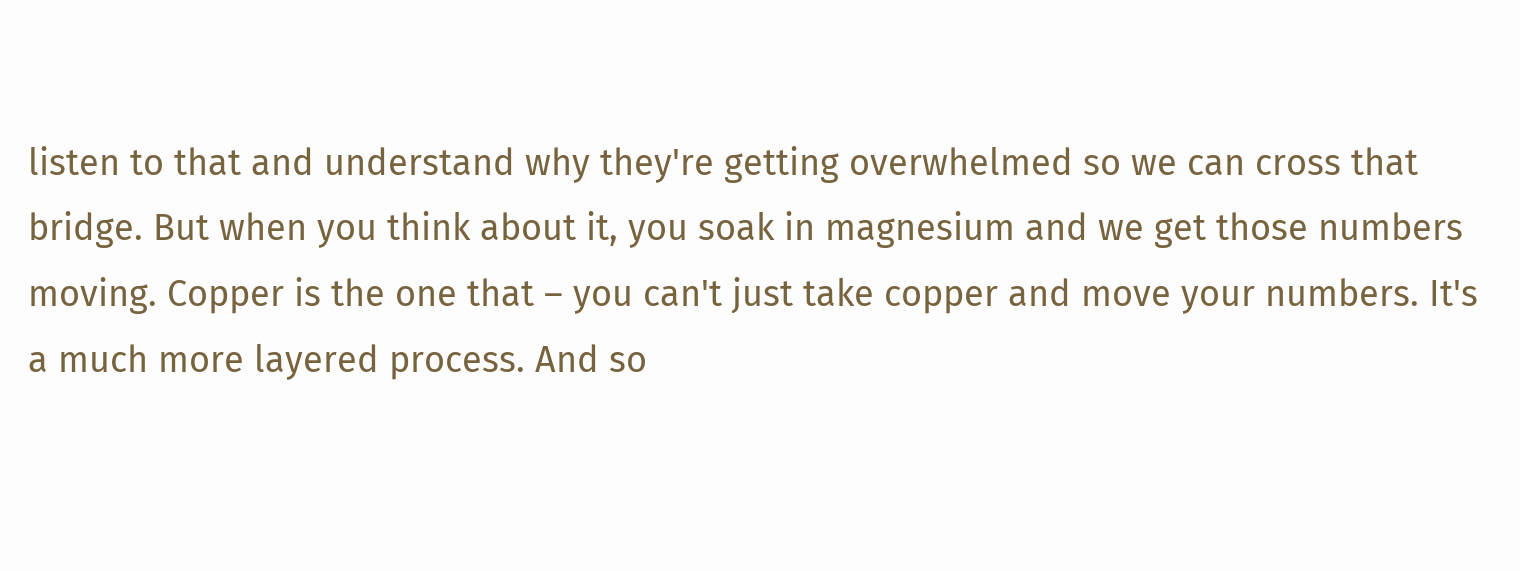listen to that and understand why they're getting overwhelmed so we can cross that bridge. But when you think about it, you soak in magnesium and we get those numbers moving. Copper is the one that – you can't just take copper and move your numbers. It's a much more layered process. And so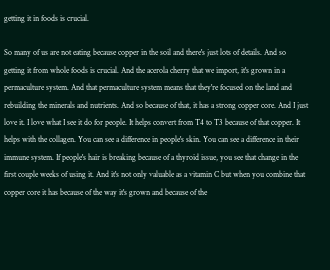getting it in foods is crucial.

So many of us are not eating because copper in the soil and there's just lots of details. And so getting it from whole foods is crucial. And the acerola cherry that we import, it's grown in a permaculture system. And that permaculture system means that they're focused on the land and rebuilding the minerals and nutrients. And so because of that, it has a strong copper core. And I just love it. I love what I see it do for people. It helps convert from T4 to T3 because of that copper. It helps with the collagen. You can see a difference in people's skin. You can see a difference in their immune system. If people's hair is breaking because of a thyroid issue, you see that change in the first couple weeks of using it. And it's not only valuable as a vitamin C but when you combine that copper core it has because of the way it's grown and because of the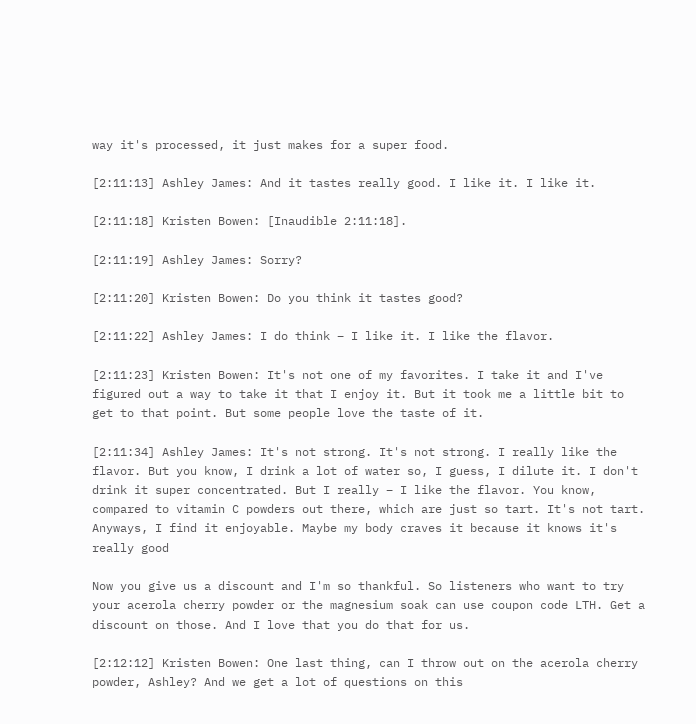way it's processed, it just makes for a super food.

[2:11:13] Ashley James: And it tastes really good. I like it. I like it.

[2:11:18] Kristen Bowen: [Inaudible 2:11:18].

[2:11:19] Ashley James: Sorry?

[2:11:20] Kristen Bowen: Do you think it tastes good?

[2:11:22] Ashley James: I do think – I like it. I like the flavor.

[2:11:23] Kristen Bowen: It's not one of my favorites. I take it and I've figured out a way to take it that I enjoy it. But it took me a little bit to get to that point. But some people love the taste of it.

[2:11:34] Ashley James: It's not strong. It's not strong. I really like the flavor. But you know, I drink a lot of water so, I guess, I dilute it. I don't drink it super concentrated. But I really – I like the flavor. You know, compared to vitamin C powders out there, which are just so tart. It's not tart. Anyways, I find it enjoyable. Maybe my body craves it because it knows it's really good

Now you give us a discount and I'm so thankful. So listeners who want to try your acerola cherry powder or the magnesium soak can use coupon code LTH. Get a discount on those. And I love that you do that for us.

[2:12:12] Kristen Bowen: One last thing, can I throw out on the acerola cherry powder, Ashley? And we get a lot of questions on this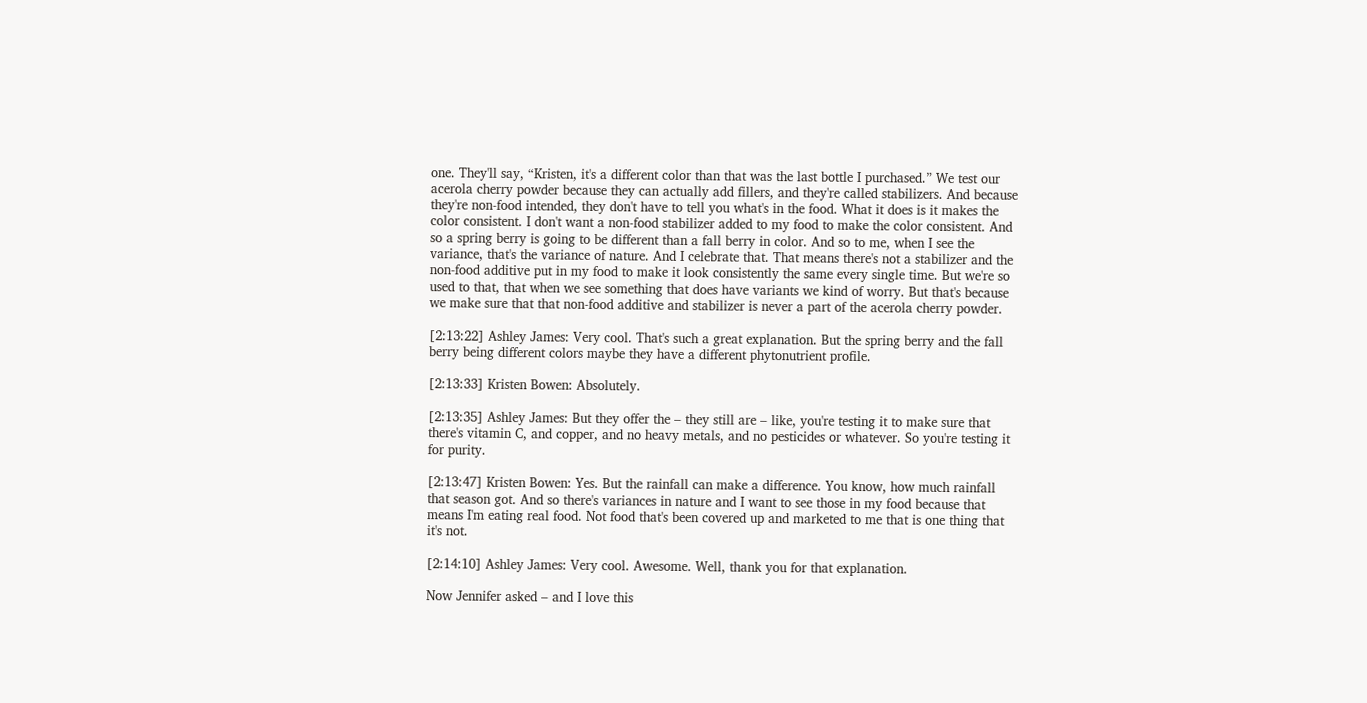one. They'll say, “Kristen, it's a different color than that was the last bottle I purchased.” We test our acerola cherry powder because they can actually add fillers, and they're called stabilizers. And because they're non-food intended, they don't have to tell you what's in the food. What it does is it makes the color consistent. I don't want a non-food stabilizer added to my food to make the color consistent. And so a spring berry is going to be different than a fall berry in color. And so to me, when I see the variance, that's the variance of nature. And I celebrate that. That means there's not a stabilizer and the non-food additive put in my food to make it look consistently the same every single time. But we're so used to that, that when we see something that does have variants we kind of worry. But that's because we make sure that that non-food additive and stabilizer is never a part of the acerola cherry powder.

[2:13:22] Ashley James: Very cool. That's such a great explanation. But the spring berry and the fall berry being different colors maybe they have a different phytonutrient profile.

[2:13:33] Kristen Bowen: Absolutely.

[2:13:35] Ashley James: But they offer the – they still are – like, you're testing it to make sure that there's vitamin C, and copper, and no heavy metals, and no pesticides or whatever. So you're testing it for purity.

[2:13:47] Kristen Bowen: Yes. But the rainfall can make a difference. You know, how much rainfall that season got. And so there's variances in nature and I want to see those in my food because that means I'm eating real food. Not food that's been covered up and marketed to me that is one thing that it's not.

[2:14:10] Ashley James: Very cool. Awesome. Well, thank you for that explanation.

Now Jennifer asked – and I love this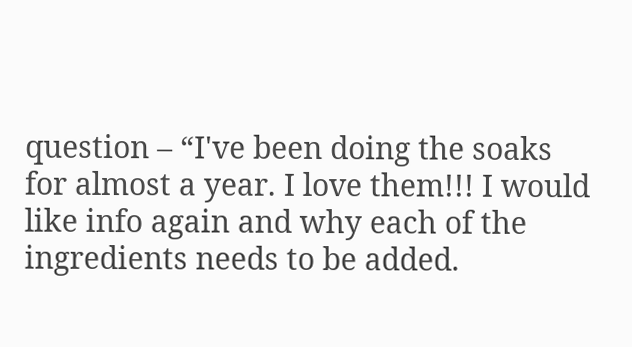question – “I've been doing the soaks for almost a year. I love them!!! I would like info again and why each of the ingredients needs to be added.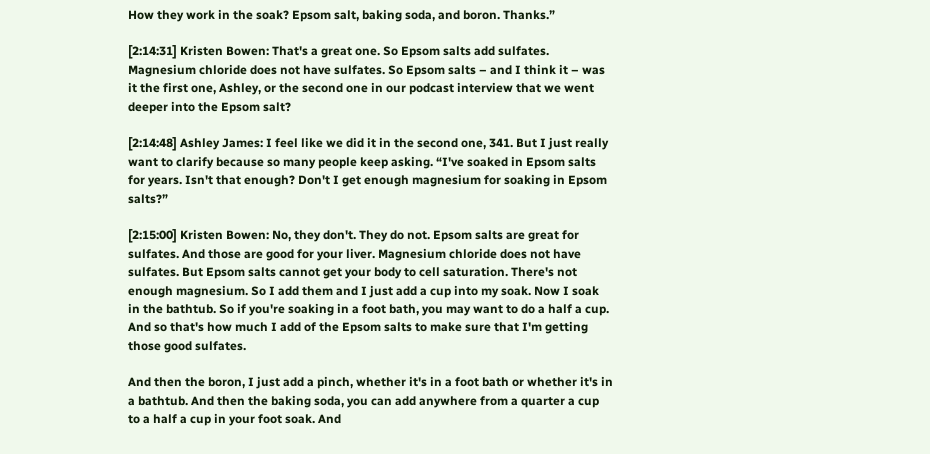How they work in the soak? Epsom salt, baking soda, and boron. Thanks.”

[2:14:31] Kristen Bowen: That's a great one. So Epsom salts add sulfates. Magnesium chloride does not have sulfates. So Epsom salts – and I think it – was it the first one, Ashley, or the second one in our podcast interview that we went deeper into the Epsom salt?

[2:14:48] Ashley James: I feel like we did it in the second one, 341. But I just really want to clarify because so many people keep asking. “I've soaked in Epsom salts for years. Isn't that enough? Don't I get enough magnesium for soaking in Epsom salts?”

[2:15:00] Kristen Bowen: No, they don't. They do not. Epsom salts are great for sulfates. And those are good for your liver. Magnesium chloride does not have sulfates. But Epsom salts cannot get your body to cell saturation. There's not enough magnesium. So I add them and I just add a cup into my soak. Now I soak in the bathtub. So if you're soaking in a foot bath, you may want to do a half a cup. And so that's how much I add of the Epsom salts to make sure that I'm getting those good sulfates.

And then the boron, I just add a pinch, whether it's in a foot bath or whether it's in a bathtub. And then the baking soda, you can add anywhere from a quarter a cup to a half a cup in your foot soak. And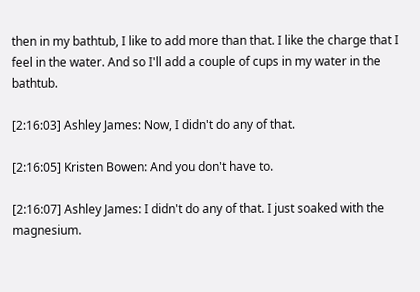then in my bathtub, I like to add more than that. I like the charge that I feel in the water. And so I'll add a couple of cups in my water in the bathtub.

[2:16:03] Ashley James: Now, I didn't do any of that.

[2:16:05] Kristen Bowen: And you don't have to.

[2:16:07] Ashley James: I didn't do any of that. I just soaked with the magnesium.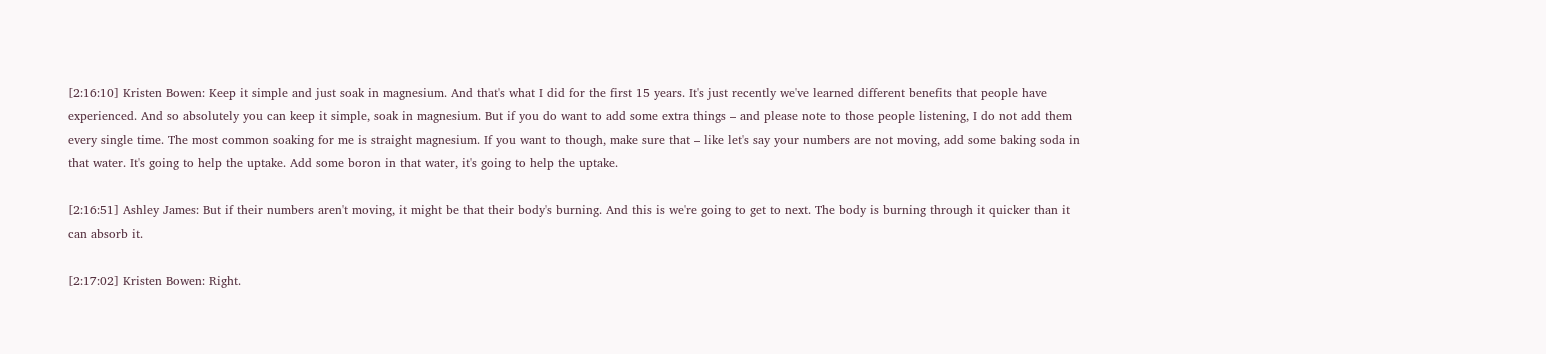[2:16:10] Kristen Bowen: Keep it simple and just soak in magnesium. And that's what I did for the first 15 years. It's just recently we've learned different benefits that people have experienced. And so absolutely you can keep it simple, soak in magnesium. But if you do want to add some extra things – and please note to those people listening, I do not add them every single time. The most common soaking for me is straight magnesium. If you want to though, make sure that – like let's say your numbers are not moving, add some baking soda in that water. It's going to help the uptake. Add some boron in that water, it's going to help the uptake.

[2:16:51] Ashley James: But if their numbers aren't moving, it might be that their body's burning. And this is we're going to get to next. The body is burning through it quicker than it can absorb it.

[2:17:02] Kristen Bowen: Right.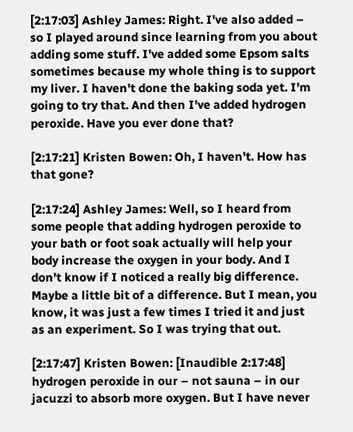[2:17:03] Ashley James: Right. I've also added – so I played around since learning from you about adding some stuff. I've added some Epsom salts sometimes because my whole thing is to support my liver. I haven't done the baking soda yet. I'm going to try that. And then I've added hydrogen peroxide. Have you ever done that?

[2:17:21] Kristen Bowen: Oh, I haven't. How has that gone?

[2:17:24] Ashley James: Well, so I heard from some people that adding hydrogen peroxide to your bath or foot soak actually will help your body increase the oxygen in your body. And I don't know if I noticed a really big difference. Maybe a little bit of a difference. But I mean, you know, it was just a few times I tried it and just as an experiment. So I was trying that out.

[2:17:47] Kristen Bowen: [Inaudible 2:17:48] hydrogen peroxide in our – not sauna – in our jacuzzi to absorb more oxygen. But I have never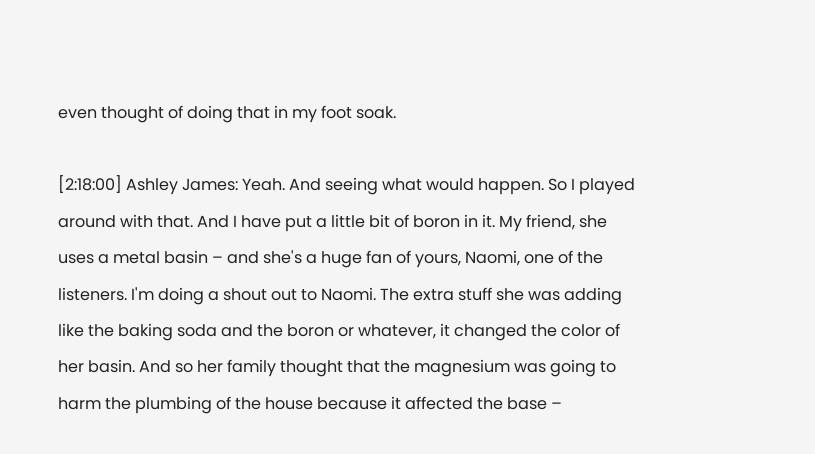even thought of doing that in my foot soak.

[2:18:00] Ashley James: Yeah. And seeing what would happen. So I played around with that. And I have put a little bit of boron in it. My friend, she uses a metal basin – and she's a huge fan of yours, Naomi, one of the listeners. I'm doing a shout out to Naomi. The extra stuff she was adding like the baking soda and the boron or whatever, it changed the color of her basin. And so her family thought that the magnesium was going to harm the plumbing of the house because it affected the base –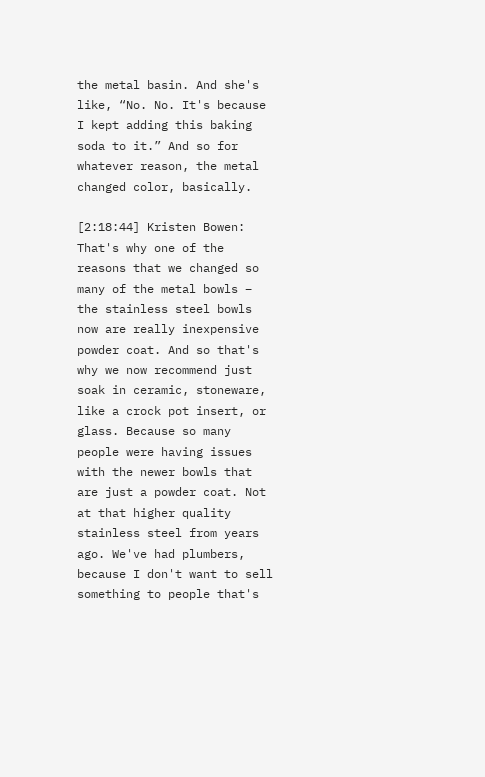the metal basin. And she's like, “No. No. It's because I kept adding this baking soda to it.” And so for whatever reason, the metal changed color, basically.

[2:18:44] Kristen Bowen: That's why one of the reasons that we changed so many of the metal bowls – the stainless steel bowls now are really inexpensive powder coat. And so that's why we now recommend just soak in ceramic, stoneware, like a crock pot insert, or glass. Because so many people were having issues with the newer bowls that are just a powder coat. Not at that higher quality stainless steel from years ago. We've had plumbers, because I don't want to sell something to people that's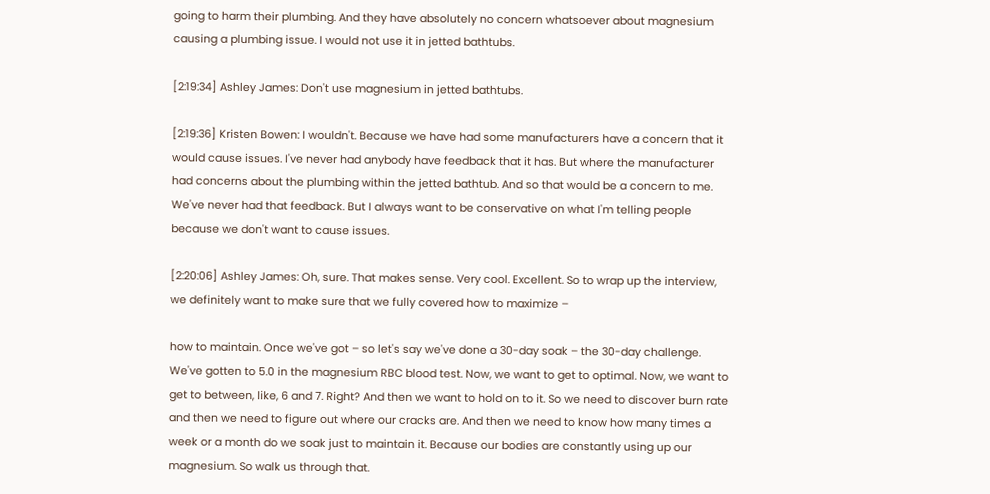going to harm their plumbing. And they have absolutely no concern whatsoever about magnesium causing a plumbing issue. I would not use it in jetted bathtubs.

[2:19:34] Ashley James: Don't use magnesium in jetted bathtubs.

[2:19:36] Kristen Bowen: I wouldn't. Because we have had some manufacturers have a concern that it would cause issues. I've never had anybody have feedback that it has. But where the manufacturer had concerns about the plumbing within the jetted bathtub. And so that would be a concern to me. We've never had that feedback. But I always want to be conservative on what I'm telling people because we don't want to cause issues.

[2:20:06] Ashley James: Oh, sure. That makes sense. Very cool. Excellent. So to wrap up the interview, we definitely want to make sure that we fully covered how to maximize –

how to maintain. Once we've got – so let's say we've done a 30-day soak – the 30-day challenge. We've gotten to 5.0 in the magnesium RBC blood test. Now, we want to get to optimal. Now, we want to get to between, like, 6 and 7. Right? And then we want to hold on to it. So we need to discover burn rate and then we need to figure out where our cracks are. And then we need to know how many times a week or a month do we soak just to maintain it. Because our bodies are constantly using up our magnesium. So walk us through that.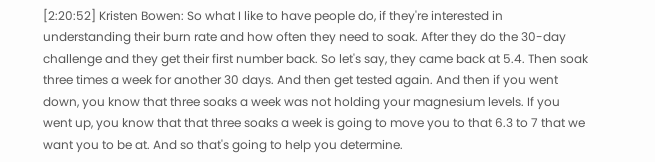[2:20:52] Kristen Bowen: So what I like to have people do, if they're interested in understanding their burn rate and how often they need to soak. After they do the 30-day challenge and they get their first number back. So let's say, they came back at 5.4. Then soak three times a week for another 30 days. And then get tested again. And then if you went down, you know that three soaks a week was not holding your magnesium levels. If you went up, you know that that three soaks a week is going to move you to that 6.3 to 7 that we want you to be at. And so that's going to help you determine.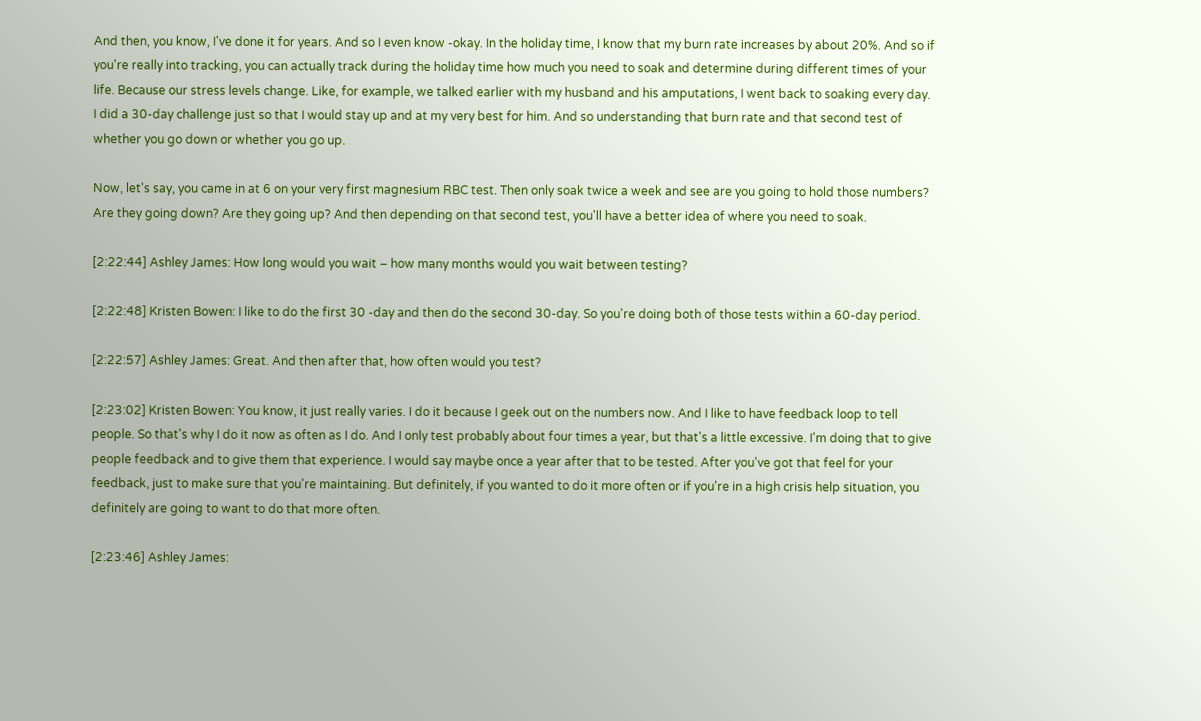And then, you know, I've done it for years. And so I even know -okay. In the holiday time, I know that my burn rate increases by about 20%. And so if you're really into tracking, you can actually track during the holiday time how much you need to soak and determine during different times of your life. Because our stress levels change. Like, for example, we talked earlier with my husband and his amputations, I went back to soaking every day. I did a 30-day challenge just so that I would stay up and at my very best for him. And so understanding that burn rate and that second test of whether you go down or whether you go up.

Now, let's say, you came in at 6 on your very first magnesium RBC test. Then only soak twice a week and see are you going to hold those numbers? Are they going down? Are they going up? And then depending on that second test, you'll have a better idea of where you need to soak.

[2:22:44] Ashley James: How long would you wait – how many months would you wait between testing?

[2:22:48] Kristen Bowen: I like to do the first 30 -day and then do the second 30-day. So you're doing both of those tests within a 60-day period.

[2:22:57] Ashley James: Great. And then after that, how often would you test?

[2:23:02] Kristen Bowen: You know, it just really varies. I do it because I geek out on the numbers now. And I like to have feedback loop to tell people. So that's why I do it now as often as I do. And I only test probably about four times a year, but that's a little excessive. I'm doing that to give people feedback and to give them that experience. I would say maybe once a year after that to be tested. After you've got that feel for your feedback, just to make sure that you're maintaining. But definitely, if you wanted to do it more often or if you're in a high crisis help situation, you definitely are going to want to do that more often.

[2:23:46] Ashley James: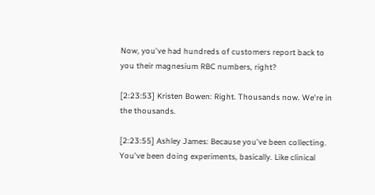Now, you've had hundreds of customers report back to you their magnesium RBC numbers, right?

[2:23:53] Kristen Bowen: Right. Thousands now. We're in the thousands.

[2:23:55] Ashley James: Because you've been collecting. You've been doing experiments, basically. Like clinical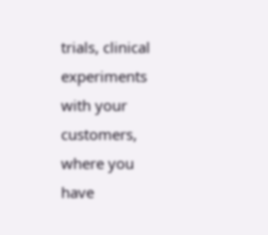trials, clinical experiments with your customers, where you have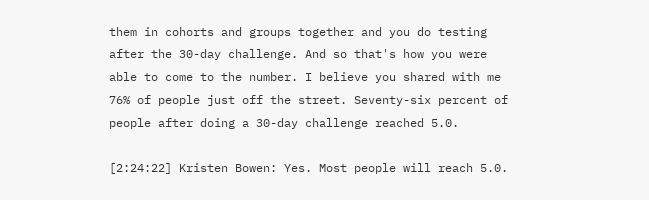them in cohorts and groups together and you do testing after the 30-day challenge. And so that's how you were able to come to the number. I believe you shared with me 76% of people just off the street. Seventy-six percent of people after doing a 30-day challenge reached 5.0.

[2:24:22] Kristen Bowen: Yes. Most people will reach 5.0.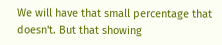We will have that small percentage that doesn't. But that showing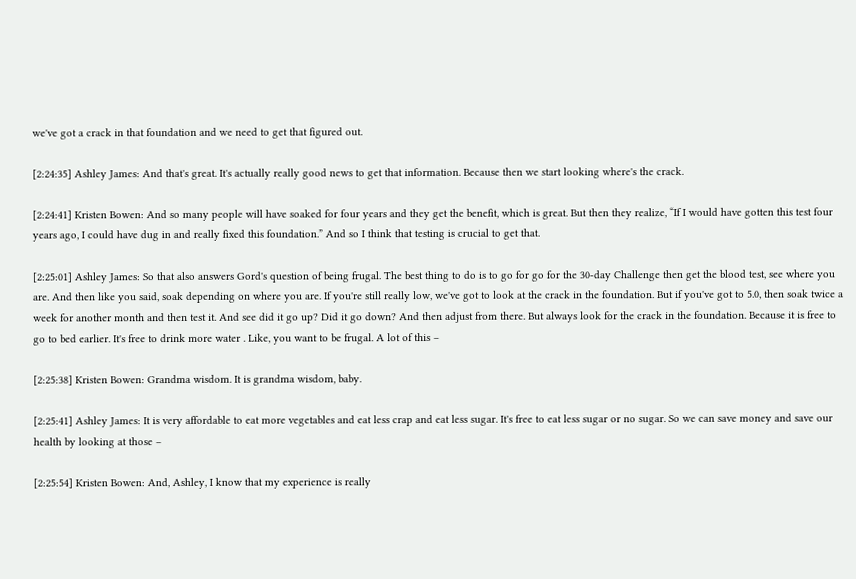we've got a crack in that foundation and we need to get that figured out.

[2:24:35] Ashley James: And that's great. It's actually really good news to get that information. Because then we start looking where's the crack.

[2:24:41] Kristen Bowen: And so many people will have soaked for four years and they get the benefit, which is great. But then they realize, “If I would have gotten this test four years ago, I could have dug in and really fixed this foundation.” And so I think that testing is crucial to get that.

[2:25:01] Ashley James: So that also answers Gord's question of being frugal. The best thing to do is to go for go for the 30-day Challenge then get the blood test, see where you are. And then like you said, soak depending on where you are. If you're still really low, we've got to look at the crack in the foundation. But if you've got to 5.0, then soak twice a week for another month and then test it. And see did it go up? Did it go down? And then adjust from there. But always look for the crack in the foundation. Because it is free to go to bed earlier. It's free to drink more water . Like, you want to be frugal. A lot of this –

[2:25:38] Kristen Bowen: Grandma wisdom. It is grandma wisdom, baby.

[2:25:41] Ashley James: It is very affordable to eat more vegetables and eat less crap and eat less sugar. It's free to eat less sugar or no sugar. So we can save money and save our health by looking at those –

[2:25:54] Kristen Bowen: And, Ashley, I know that my experience is really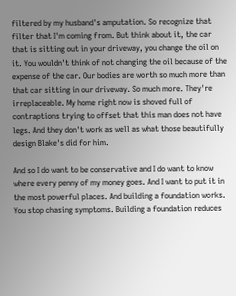filtered by my husband's amputation. So recognize that filter that I'm coming from. But think about it, the car that is sitting out in your driveway, you change the oil on it. You wouldn't think of not changing the oil because of the expense of the car. Our bodies are worth so much more than that car sitting in our driveway. So much more. They're irreplaceable. My home right now is shoved full of contraptions trying to offset that this man does not have legs. And they don't work as well as what those beautifully design Blake's did for him.

And so I do want to be conservative and I do want to know where every penny of my money goes. And I want to put it in the most powerful places. And building a foundation works. You stop chasing symptoms. Building a foundation reduces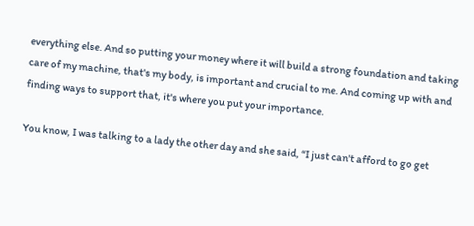everything else. And so putting your money where it will build a strong foundation and taking care of my machine, that's my body, is important and crucial to me. And coming up with and finding ways to support that, it's where you put your importance.

You know, I was talking to a lady the other day and she said, “I just can't afford to go get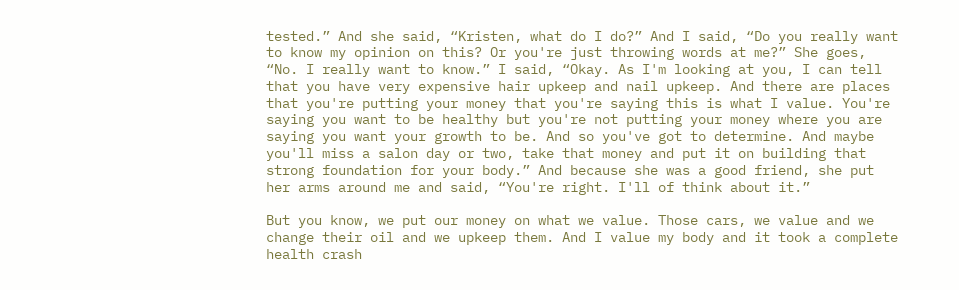tested.” And she said, “Kristen, what do I do?” And I said, “Do you really want to know my opinion on this? Or you're just throwing words at me?” She goes, “No. I really want to know.” I said, “Okay. As I'm looking at you, I can tell that you have very expensive hair upkeep and nail upkeep. And there are places that you're putting your money that you're saying this is what I value. You're saying you want to be healthy but you're not putting your money where you are saying you want your growth to be. And so you've got to determine. And maybe you'll miss a salon day or two, take that money and put it on building that strong foundation for your body.” And because she was a good friend, she put her arms around me and said, “You're right. I'll of think about it.”

But you know, we put our money on what we value. Those cars, we value and we change their oil and we upkeep them. And I value my body and it took a complete health crash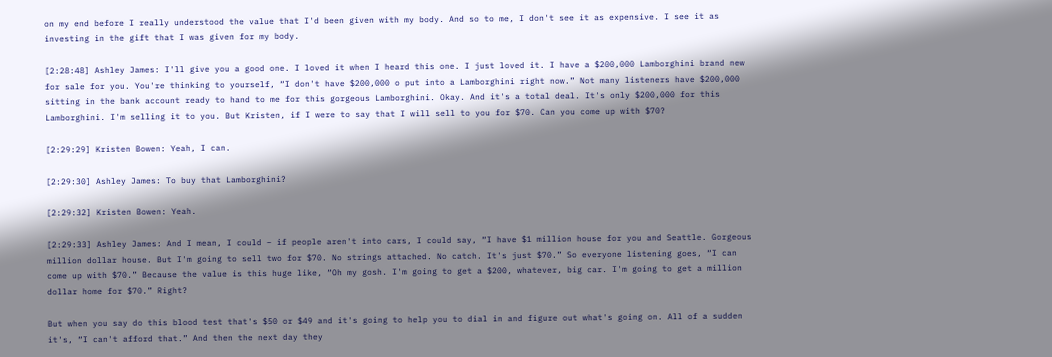on my end before I really understood the value that I'd been given with my body. And so to me, I don't see it as expensive. I see it as investing in the gift that I was given for my body.

[2:28:48] Ashley James: I'll give you a good one. I loved it when I heard this one. I just loved it. I have a $200,000 Lamborghini brand new for sale for you. You're thinking to yourself, “I don't have $200,000 o put into a Lamborghini right now.” Not many listeners have $200,000 sitting in the bank account ready to hand to me for this gorgeous Lamborghini. Okay. And it's a total deal. It's only $200,000 for this Lamborghini. I'm selling it to you. But Kristen, if I were to say that I will sell to you for $70. Can you come up with $70?

[2:29:29] Kristen Bowen: Yeah, I can.

[2:29:30] Ashley James: To buy that Lamborghini?

[2:29:32] Kristen Bowen: Yeah.

[2:29:33] Ashley James: And I mean, I could – if people aren't into cars, I could say, “I have $1 million house for you and Seattle. Gorgeous million dollar house. But I'm going to sell two for $70. No strings attached. No catch. It's just $70.” So everyone listening goes, “I can come up with $70.” Because the value is this huge like, “Oh my gosh. I'm going to get a $200, whatever, big car. I'm going to get a million dollar home for $70.” Right?

But when you say do this blood test that's $50 or $49 and it's going to help you to dial in and figure out what's going on. All of a sudden it's, “I can't afford that.” And then the next day they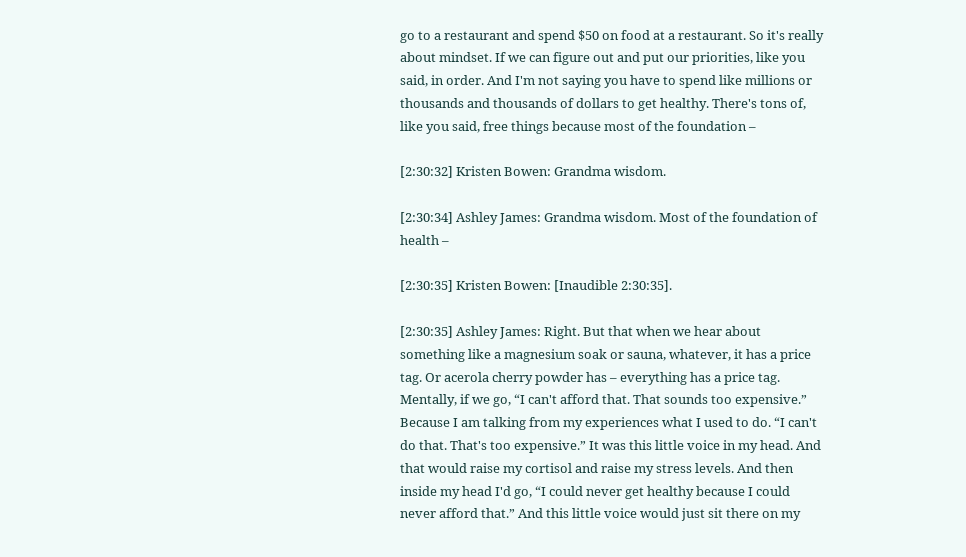go to a restaurant and spend $50 on food at a restaurant. So it's really about mindset. If we can figure out and put our priorities, like you said, in order. And I'm not saying you have to spend like millions or thousands and thousands of dollars to get healthy. There's tons of, like you said, free things because most of the foundation –

[2:30:32] Kristen Bowen: Grandma wisdom.

[2:30:34] Ashley James: Grandma wisdom. Most of the foundation of health –

[2:30:35] Kristen Bowen: [Inaudible 2:30:35].

[2:30:35] Ashley James: Right. But that when we hear about something like a magnesium soak or sauna, whatever, it has a price tag. Or acerola cherry powder has – everything has a price tag. Mentally, if we go, “I can't afford that. That sounds too expensive.” Because I am talking from my experiences what I used to do. “I can't do that. That's too expensive.” It was this little voice in my head. And that would raise my cortisol and raise my stress levels. And then inside my head I'd go, “I could never get healthy because I could never afford that.” And this little voice would just sit there on my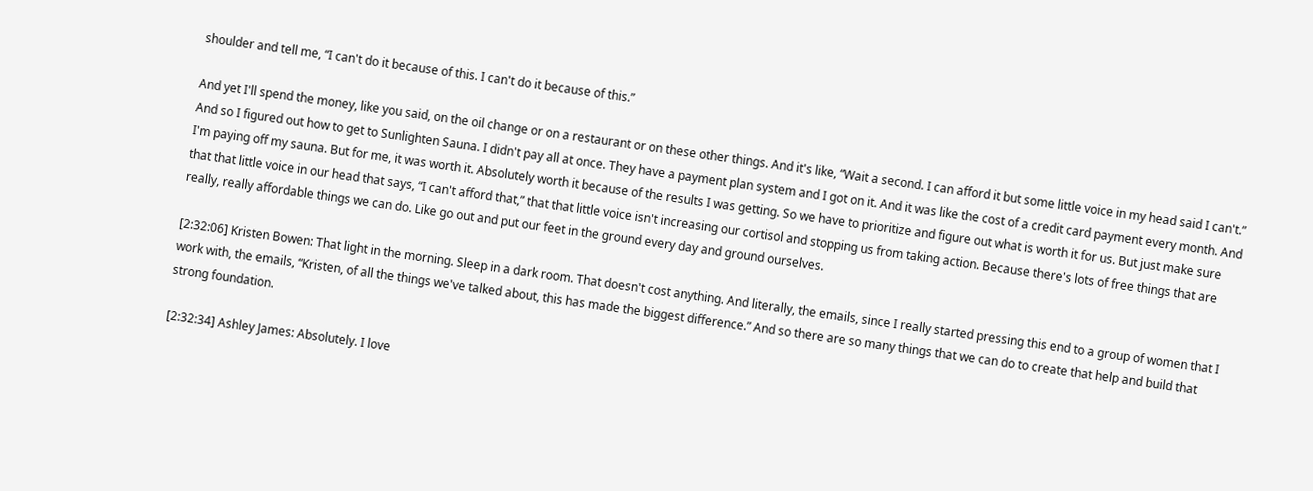shoulder and tell me, “I can't do it because of this. I can't do it because of this.”

And yet I'll spend the money, like you said, on the oil change or on a restaurant or on these other things. And it's like, “Wait a second. I can afford it but some little voice in my head said I can't.” And so I figured out how to get to Sunlighten Sauna. I didn't pay all at once. They have a payment plan system and I got on it. And it was like the cost of a credit card payment every month. And I'm paying off my sauna. But for me, it was worth it. Absolutely worth it because of the results I was getting. So we have to prioritize and figure out what is worth it for us. But just make sure that that little voice in our head that says, “I can't afford that,” that that little voice isn't increasing our cortisol and stopping us from taking action. Because there's lots of free things that are really, really affordable things we can do. Like go out and put our feet in the ground every day and ground ourselves.

[2:32:06] Kristen Bowen: That light in the morning. Sleep in a dark room. That doesn't cost anything. And literally, the emails, since I really started pressing this end to a group of women that I work with, the emails, “Kristen, of all the things we've talked about, this has made the biggest difference.” And so there are so many things that we can do to create that help and build that strong foundation.

[2:32:34] Ashley James: Absolutely. I love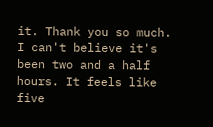it. Thank you so much. I can't believe it's been two and a half hours. It feels like five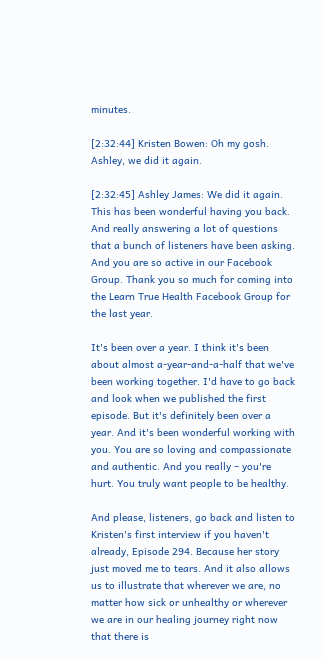minutes.

[2:32:44] Kristen Bowen: Oh my gosh. Ashley, we did it again.

[2:32:45] Ashley James: We did it again. This has been wonderful having you back. And really answering a lot of questions that a bunch of listeners have been asking. And you are so active in our Facebook Group. Thank you so much for coming into the Learn True Health Facebook Group for the last year.

It's been over a year. I think it's been about almost a-year-and-a-half that we've been working together. I'd have to go back and look when we published the first episode. But it's definitely been over a year. And it's been wonderful working with you. You are so loving and compassionate and authentic. And you really – you're hurt. You truly want people to be healthy.

And please, listeners, go back and listen to Kristen's first interview if you haven't already, Episode 294. Because her story just moved me to tears. And it also allows us to illustrate that wherever we are, no matter how sick or unhealthy or wherever we are in our healing journey right now that there is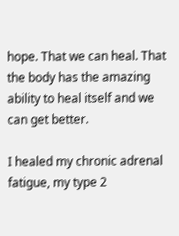hope. That we can heal. That the body has the amazing ability to heal itself and we can get better.

I healed my chronic adrenal fatigue, my type 2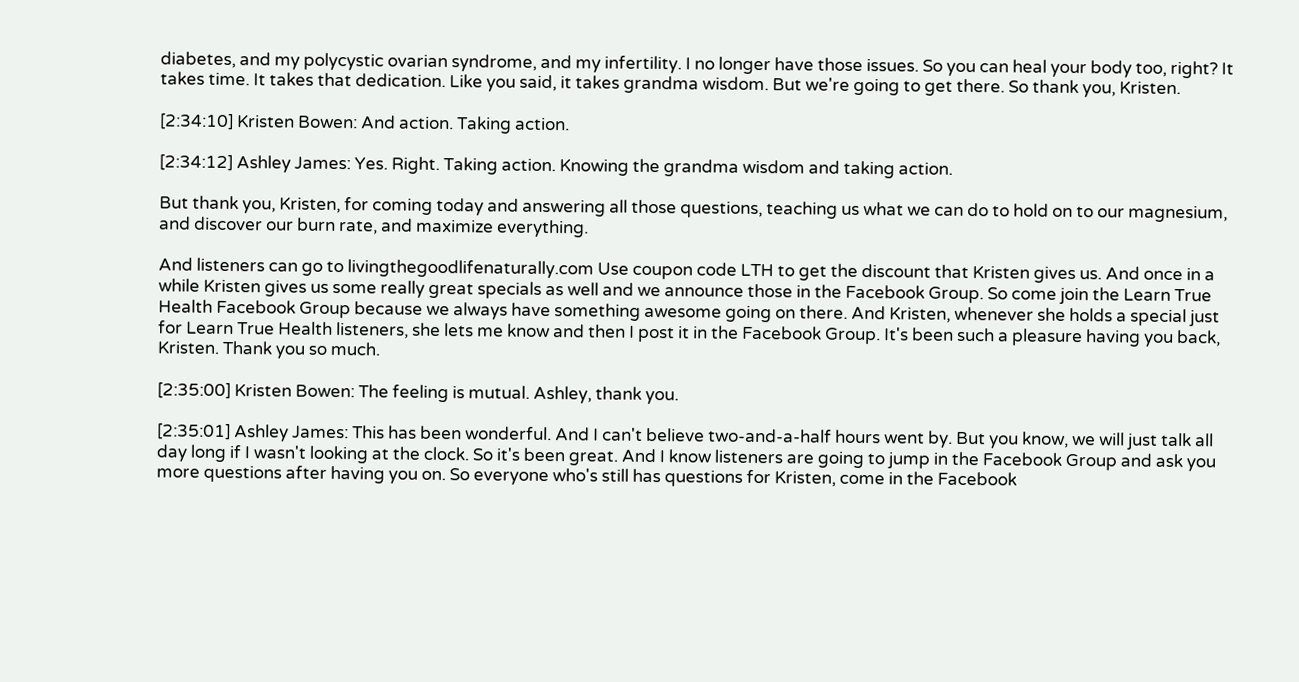diabetes, and my polycystic ovarian syndrome, and my infertility. I no longer have those issues. So you can heal your body too, right? It takes time. It takes that dedication. Like you said, it takes grandma wisdom. But we're going to get there. So thank you, Kristen.

[2:34:10] Kristen Bowen: And action. Taking action.

[2:34:12] Ashley James: Yes. Right. Taking action. Knowing the grandma wisdom and taking action.

But thank you, Kristen, for coming today and answering all those questions, teaching us what we can do to hold on to our magnesium, and discover our burn rate, and maximize everything.

And listeners can go to livingthegoodlifenaturally.com Use coupon code LTH to get the discount that Kristen gives us. And once in a while Kristen gives us some really great specials as well and we announce those in the Facebook Group. So come join the Learn True Health Facebook Group because we always have something awesome going on there. And Kristen, whenever she holds a special just for Learn True Health listeners, she lets me know and then I post it in the Facebook Group. It's been such a pleasure having you back, Kristen. Thank you so much.

[2:35:00] Kristen Bowen: The feeling is mutual. Ashley, thank you.

[2:35:01] Ashley James: This has been wonderful. And I can't believe two-and-a-half hours went by. But you know, we will just talk all day long if I wasn't looking at the clock. So it's been great. And I know listeners are going to jump in the Facebook Group and ask you more questions after having you on. So everyone who's still has questions for Kristen, come in the Facebook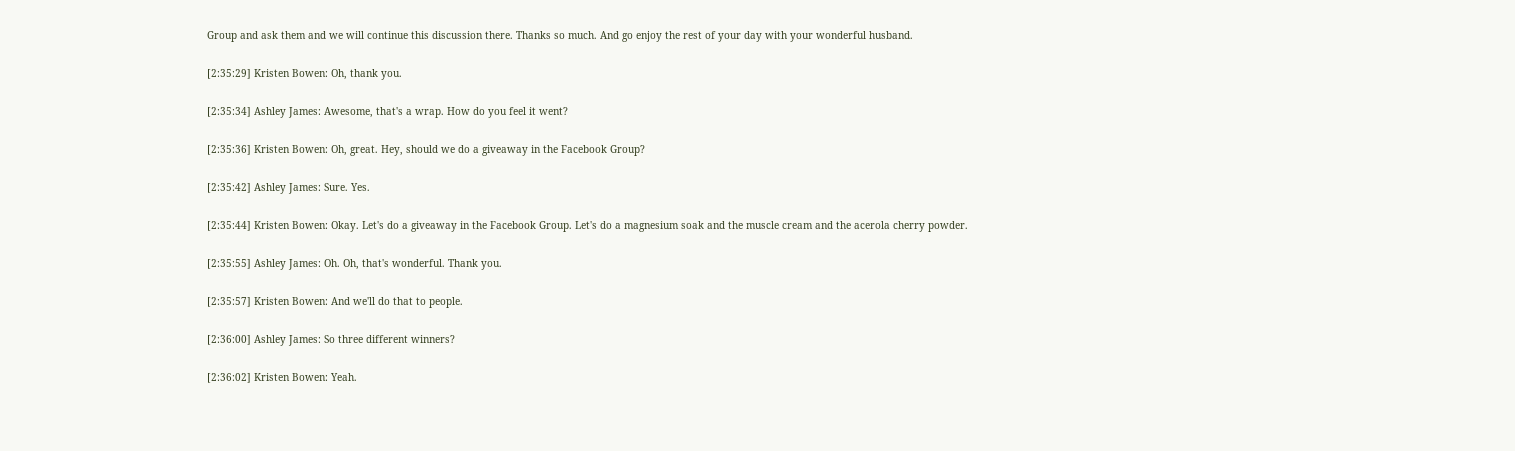Group and ask them and we will continue this discussion there. Thanks so much. And go enjoy the rest of your day with your wonderful husband.

[2:35:29] Kristen Bowen: Oh, thank you.

[2:35:34] Ashley James: Awesome, that's a wrap. How do you feel it went?

[2:35:36] Kristen Bowen: Oh, great. Hey, should we do a giveaway in the Facebook Group?

[2:35:42] Ashley James: Sure. Yes.

[2:35:44] Kristen Bowen: Okay. Let's do a giveaway in the Facebook Group. Let's do a magnesium soak and the muscle cream and the acerola cherry powder.

[2:35:55] Ashley James: Oh. Oh, that's wonderful. Thank you.

[2:35:57] Kristen Bowen: And we'll do that to people.

[2:36:00] Ashley James: So three different winners?

[2:36:02] Kristen Bowen: Yeah.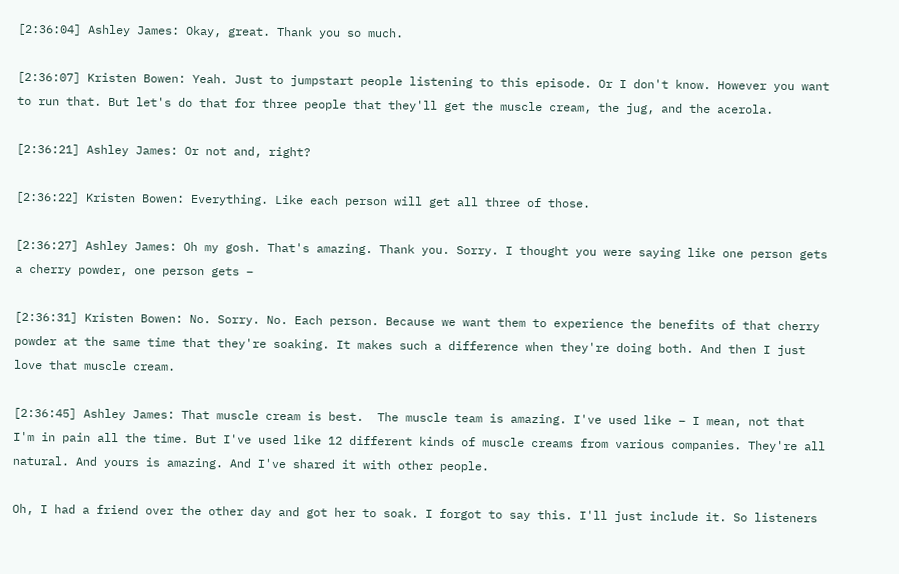[2:36:04] Ashley James: Okay, great. Thank you so much.

[2:36:07] Kristen Bowen: Yeah. Just to jumpstart people listening to this episode. Or I don't know. However you want to run that. But let's do that for three people that they'll get the muscle cream, the jug, and the acerola.

[2:36:21] Ashley James: Or not and, right?

[2:36:22] Kristen Bowen: Everything. Like each person will get all three of those.

[2:36:27] Ashley James: Oh my gosh. That's amazing. Thank you. Sorry. I thought you were saying like one person gets a cherry powder, one person gets –

[2:36:31] Kristen Bowen: No. Sorry. No. Each person. Because we want them to experience the benefits of that cherry powder at the same time that they're soaking. It makes such a difference when they're doing both. And then I just love that muscle cream.

[2:36:45] Ashley James: That muscle cream is best.  The muscle team is amazing. I've used like – I mean, not that I'm in pain all the time. But I've used like 12 different kinds of muscle creams from various companies. They're all natural. And yours is amazing. And I've shared it with other people.

Oh, I had a friend over the other day and got her to soak. I forgot to say this. I'll just include it. So listeners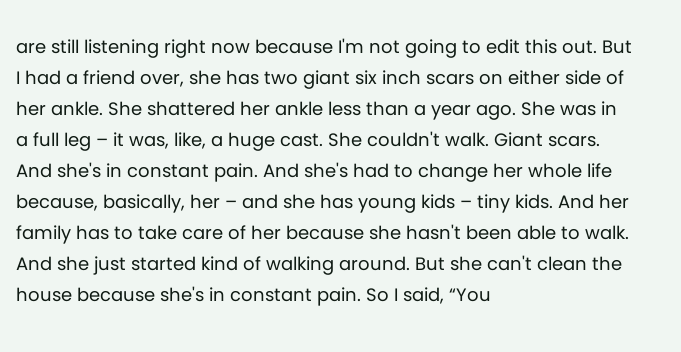are still listening right now because I'm not going to edit this out. But I had a friend over, she has two giant six inch scars on either side of her ankle. She shattered her ankle less than a year ago. She was in a full leg – it was, like, a huge cast. She couldn't walk. Giant scars. And she's in constant pain. And she's had to change her whole life because, basically, her – and she has young kids – tiny kids. And her family has to take care of her because she hasn't been able to walk. And she just started kind of walking around. But she can't clean the house because she's in constant pain. So I said, “You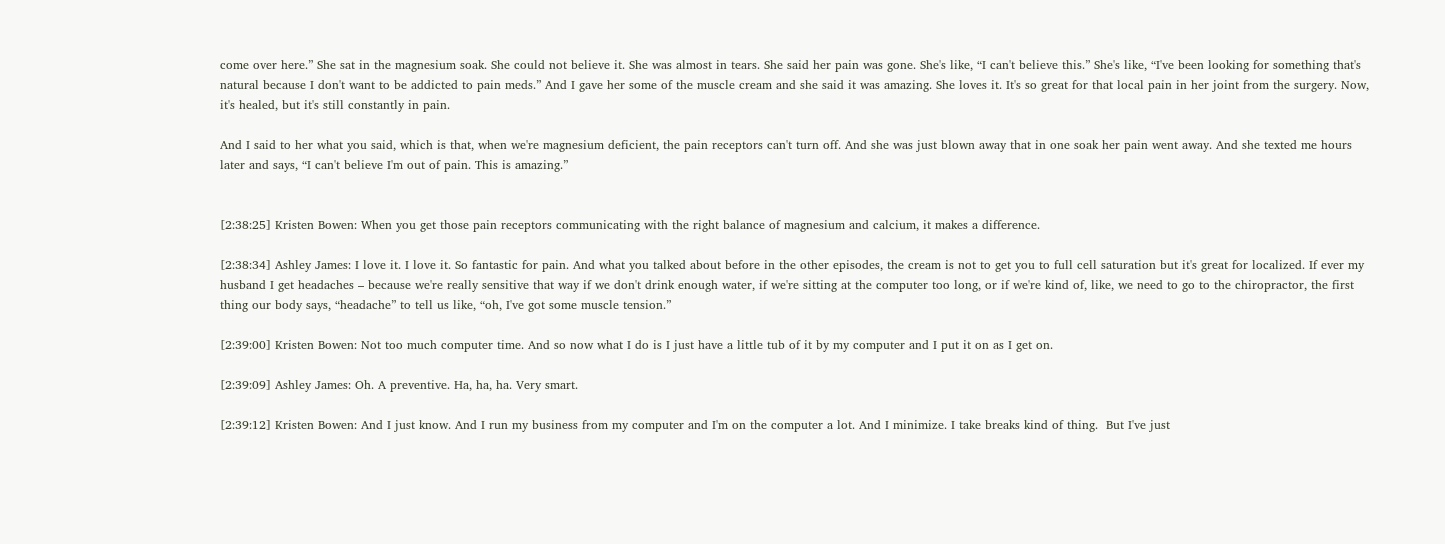come over here.” She sat in the magnesium soak. She could not believe it. She was almost in tears. She said her pain was gone. She's like, “I can't believe this.” She's like, “I've been looking for something that's natural because I don't want to be addicted to pain meds.” And I gave her some of the muscle cream and she said it was amazing. She loves it. It's so great for that local pain in her joint from the surgery. Now, it's healed, but it's still constantly in pain.

And I said to her what you said, which is that, when we're magnesium deficient, the pain receptors can't turn off. And she was just blown away that in one soak her pain went away. And she texted me hours later and says, “I can't believe I'm out of pain. This is amazing.”


[2:38:25] Kristen Bowen: When you get those pain receptors communicating with the right balance of magnesium and calcium, it makes a difference.

[2:38:34] Ashley James: I love it. I love it. So fantastic for pain. And what you talked about before in the other episodes, the cream is not to get you to full cell saturation but it's great for localized. If ever my husband I get headaches – because we're really sensitive that way if we don't drink enough water, if we're sitting at the computer too long, or if we're kind of, like, we need to go to the chiropractor, the first thing our body says, “headache” to tell us like, “oh, I've got some muscle tension.”

[2:39:00] Kristen Bowen: Not too much computer time. And so now what I do is I just have a little tub of it by my computer and I put it on as I get on.

[2:39:09] Ashley James: Oh. A preventive. Ha, ha, ha. Very smart.

[2:39:12] Kristen Bowen: And I just know. And I run my business from my computer and I'm on the computer a lot. And I minimize. I take breaks kind of thing.  But I've just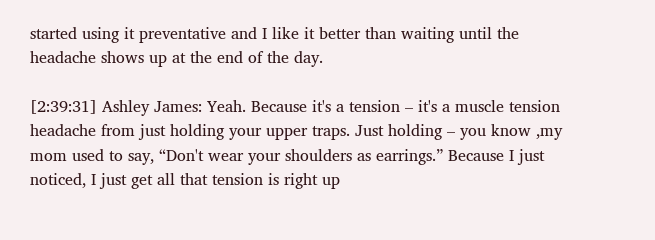started using it preventative and I like it better than waiting until the headache shows up at the end of the day.

[2:39:31] Ashley James: Yeah. Because it's a tension – it's a muscle tension headache from just holding your upper traps. Just holding – you know ,my mom used to say, “Don't wear your shoulders as earrings.” Because I just noticed, I just get all that tension is right up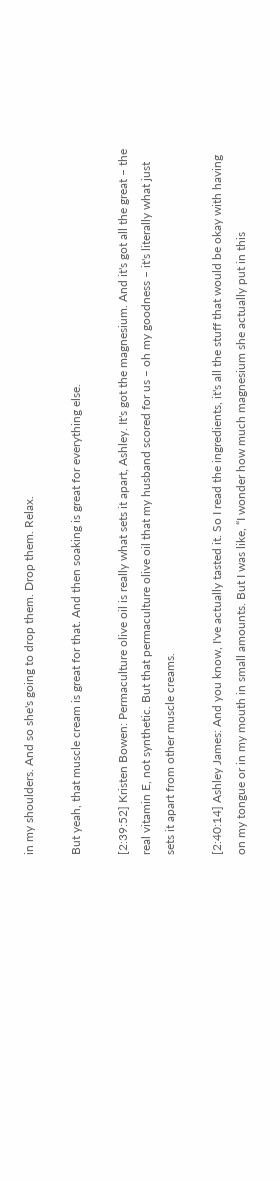in my shoulders. And so she's going to drop them. Drop them. Relax.

But yeah, that muscle cream is great for that. And then soaking is great for everything else.

[2:39:52] Kristen Bowen: Permaculture olive oil is really what sets it apart, Ashley. It's got the magnesium. And it's got all the great – the real vitamin E, not synthetic. But that permaculture olive oil that my husband scored for us – oh my goodness – it's literally what just sets it apart from other muscle creams.

[2:40:14] Ashley James: And you know, I've actually tasted it. So I read the ingredients, it's all the stuff that would be okay with having on my tongue or in my mouth in small amounts. But I was like, “I wonder how much magnesium she actually put in this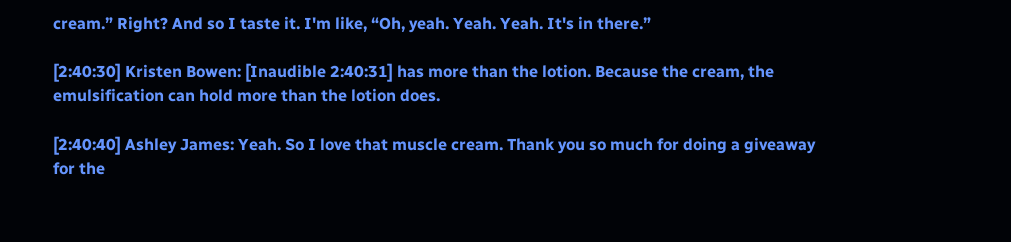cream.” Right? And so I taste it. I'm like, “Oh, yeah. Yeah. Yeah. It's in there.”

[2:40:30] Kristen Bowen: [Inaudible 2:40:31] has more than the lotion. Because the cream, the emulsification can hold more than the lotion does.

[2:40:40] Ashley James: Yeah. So I love that muscle cream. Thank you so much for doing a giveaway for the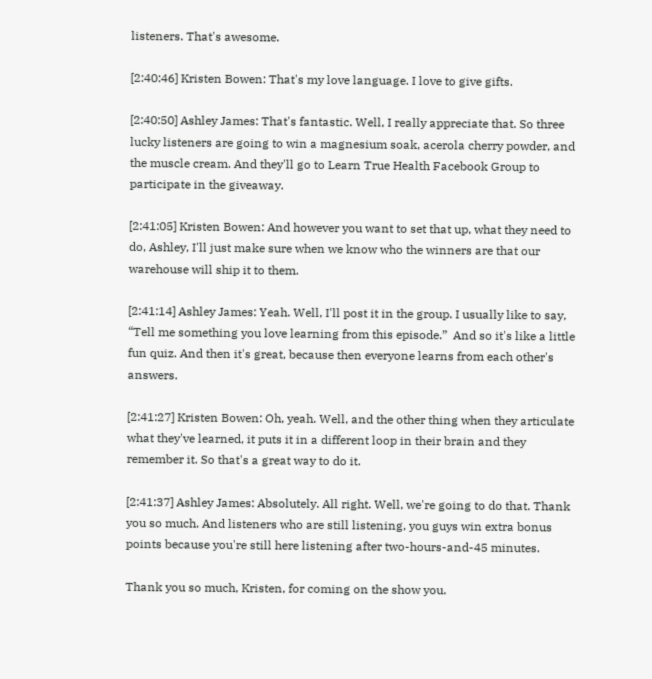listeners. That's awesome.

[2:40:46] Kristen Bowen: That's my love language. I love to give gifts.

[2:40:50] Ashley James: That's fantastic. Well, I really appreciate that. So three lucky listeners are going to win a magnesium soak, acerola cherry powder, and the muscle cream. And they'll go to Learn True Health Facebook Group to participate in the giveaway.

[2:41:05] Kristen Bowen: And however you want to set that up, what they need to do, Ashley, I'll just make sure when we know who the winners are that our warehouse will ship it to them.

[2:41:14] Ashley James: Yeah. Well, I'll post it in the group. I usually like to say, “Tell me something you love learning from this episode.”  And so it's like a little fun quiz. And then it's great, because then everyone learns from each other's answers.

[2:41:27] Kristen Bowen: Oh, yeah. Well, and the other thing when they articulate what they've learned, it puts it in a different loop in their brain and they remember it. So that's a great way to do it.

[2:41:37] Ashley James: Absolutely. All right. Well, we're going to do that. Thank you so much. And listeners who are still listening, you guys win extra bonus points because you're still here listening after two-hours-and-45 minutes.

Thank you so much, Kristen, for coming on the show you.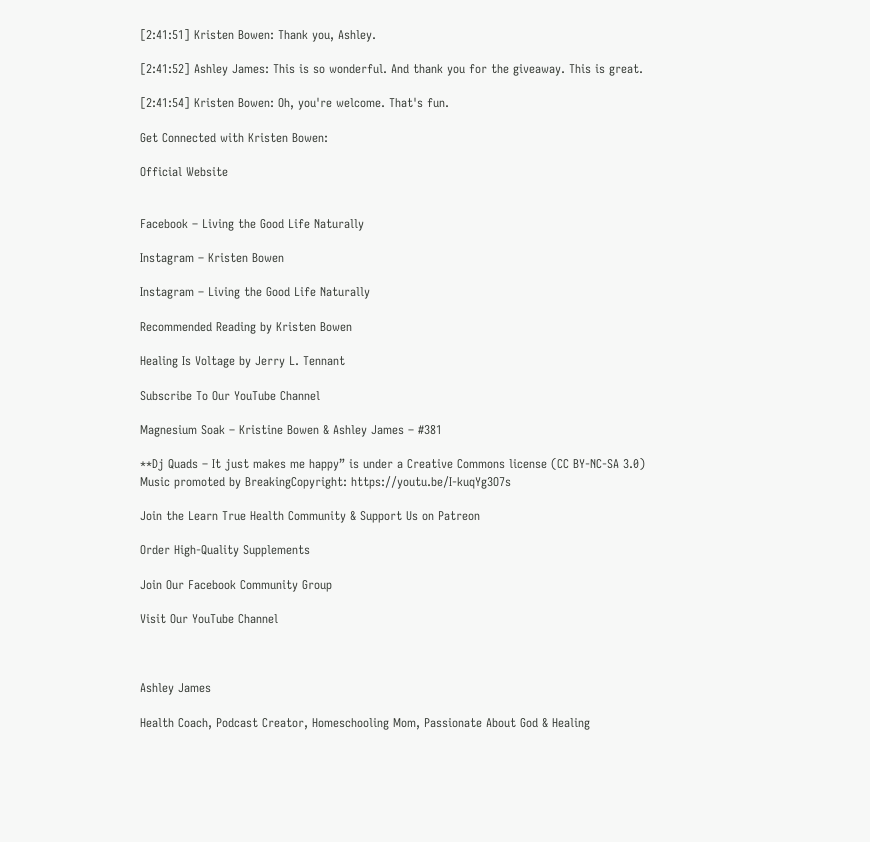[2:41:51] Kristen Bowen: Thank you, Ashley.

[2:41:52] Ashley James: This is so wonderful. And thank you for the giveaway. This is great.

[2:41:54] Kristen Bowen: Oh, you're welcome. That's fun.

Get Connected with Kristen Bowen:

Official Website


Facebook – Living the Good Life Naturally

Instagram – Kristen Bowen

Instagram – Living the Good Life Naturally

Recommended Reading by Kristen Bowen

Healing Is Voltage by Jerry L. Tennant

Subscribe To Our YouTube Channel

Magnesium Soak – Kristine Bowen & Ashley James – #381

**Dj Quads – It just makes me happy” is under a Creative Commons license (CC BY-NC-SA 3.0)
Music promoted by BreakingCopyright: https://youtu.be/I-kuqYg3O7s

Join the Learn True Health Community & Support Us on Patreon

Order High-Quality Supplements

Join Our Facebook Community Group

Visit Our YouTube Channel



Ashley James

Health Coach, Podcast Creator, Homeschooling Mom, Passionate About God & Healing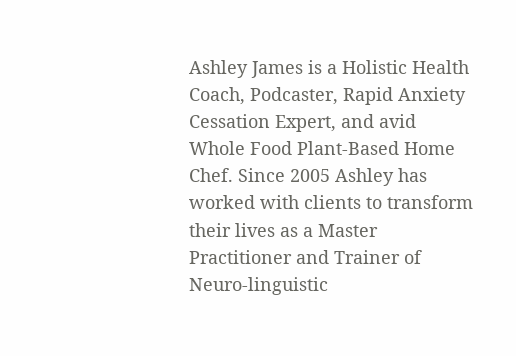Ashley James is a Holistic Health Coach, Podcaster, Rapid Anxiety Cessation Expert, and avid Whole Food Plant-Based Home Chef. Since 2005 Ashley has worked with clients to transform their lives as a Master Practitioner and Trainer of Neuro-linguistic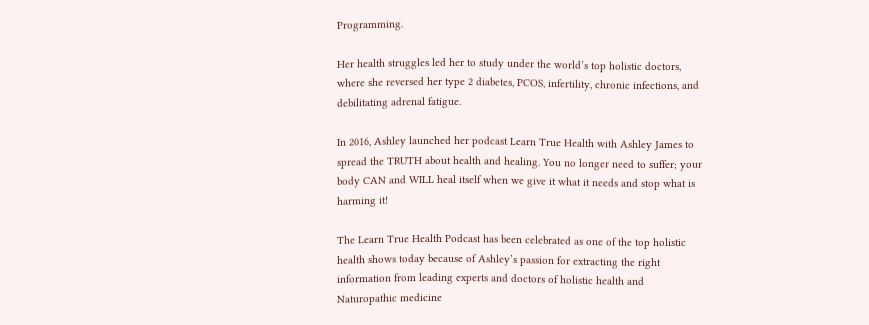Programming.

Her health struggles led her to study under the world’s top holistic doctors, where she reversed her type 2 diabetes, PCOS, infertility, chronic infections, and debilitating adrenal fatigue.

In 2016, Ashley launched her podcast Learn True Health with Ashley James to spread the TRUTH about health and healing. You no longer need to suffer; your body CAN and WILL heal itself when we give it what it needs and stop what is harming it!

The Learn True Health Podcast has been celebrated as one of the top holistic health shows today because of Ashley’s passion for extracting the right information from leading experts and doctors of holistic health and Naturopathic medicine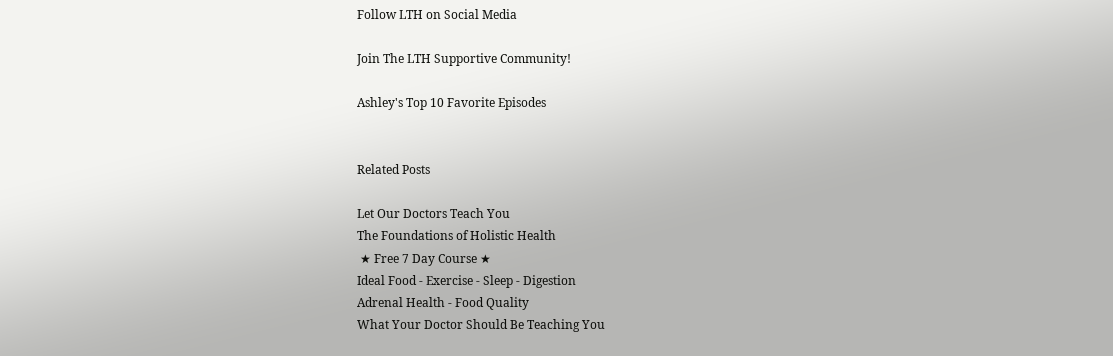Follow LTH on Social Media

Join The LTH Supportive Community!

Ashley's Top 10 Favorite Episodes


Related Posts

Let Our Doctors Teach You
The Foundations of Holistic Health
 ★ Free 7 Day Course ★
Ideal Food - Exercise - Sleep - Digestion
Adrenal Health - Food Quality
What Your Doctor Should Be Teaching You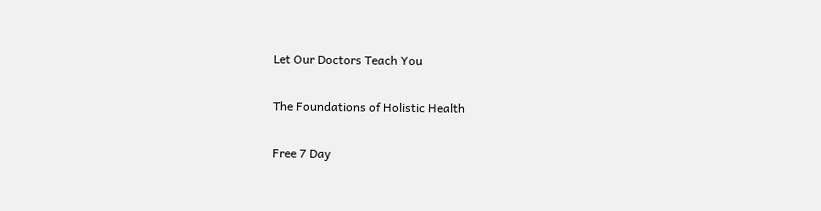Let Our Doctors Teach You

The Foundations of Holistic Health

Free 7 Day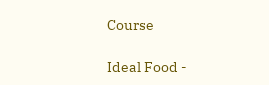Course

Ideal Food -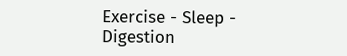Exercise - Sleep - Digestion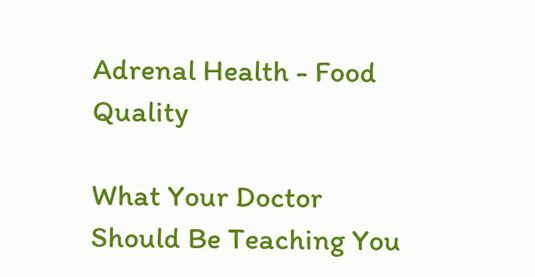Adrenal Health - Food Quality

What Your Doctor Should Be Teaching You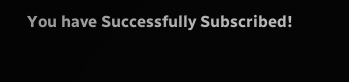You have Successfully Subscribed!